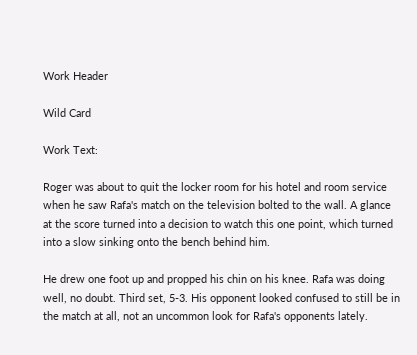Work Header

Wild Card

Work Text:

Roger was about to quit the locker room for his hotel and room service when he saw Rafa's match on the television bolted to the wall. A glance at the score turned into a decision to watch this one point, which turned into a slow sinking onto the bench behind him.

He drew one foot up and propped his chin on his knee. Rafa was doing well, no doubt. Third set, 5-3. His opponent looked confused to still be in the match at all, not an uncommon look for Rafa's opponents lately.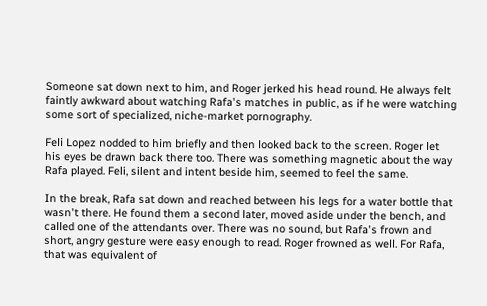Someone sat down next to him, and Roger jerked his head round. He always felt faintly awkward about watching Rafa's matches in public, as if he were watching some sort of specialized, niche-market pornography.

Feli Lopez nodded to him briefly and then looked back to the screen. Roger let his eyes be drawn back there too. There was something magnetic about the way Rafa played. Feli, silent and intent beside him, seemed to feel the same.

In the break, Rafa sat down and reached between his legs for a water bottle that wasn't there. He found them a second later, moved aside under the bench, and called one of the attendants over. There was no sound, but Rafa's frown and short, angry gesture were easy enough to read. Roger frowned as well. For Rafa, that was equivalent of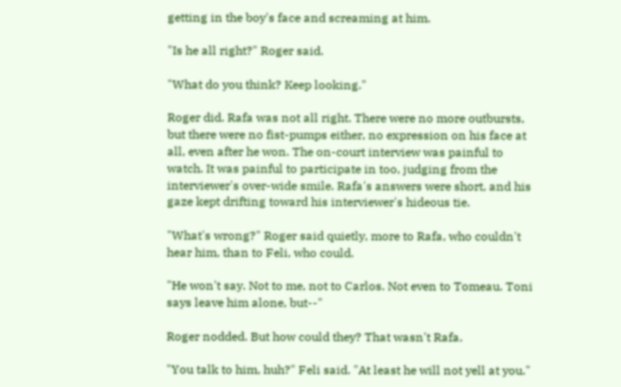getting in the boy's face and screaming at him.

"Is he all right?" Roger said.

"What do you think? Keep looking."

Roger did. Rafa was not all right. There were no more outbursts, but there were no fist-pumps either, no expression on his face at all, even after he won. The on-court interview was painful to watch. It was painful to participate in too, judging from the interviewer's over-wide smile. Rafa's answers were short, and his gaze kept drifting toward his interviewer's hideous tie.

"What's wrong?" Roger said quietly, more to Rafa, who couldn't hear him, than to Feli, who could.

"He won't say. Not to me, not to Carlos. Not even to Tomeau. Toni says leave him alone, but--"

Roger nodded. But how could they? That wasn't Rafa.

"You talk to him, huh?" Feli said. "At least he will not yell at you."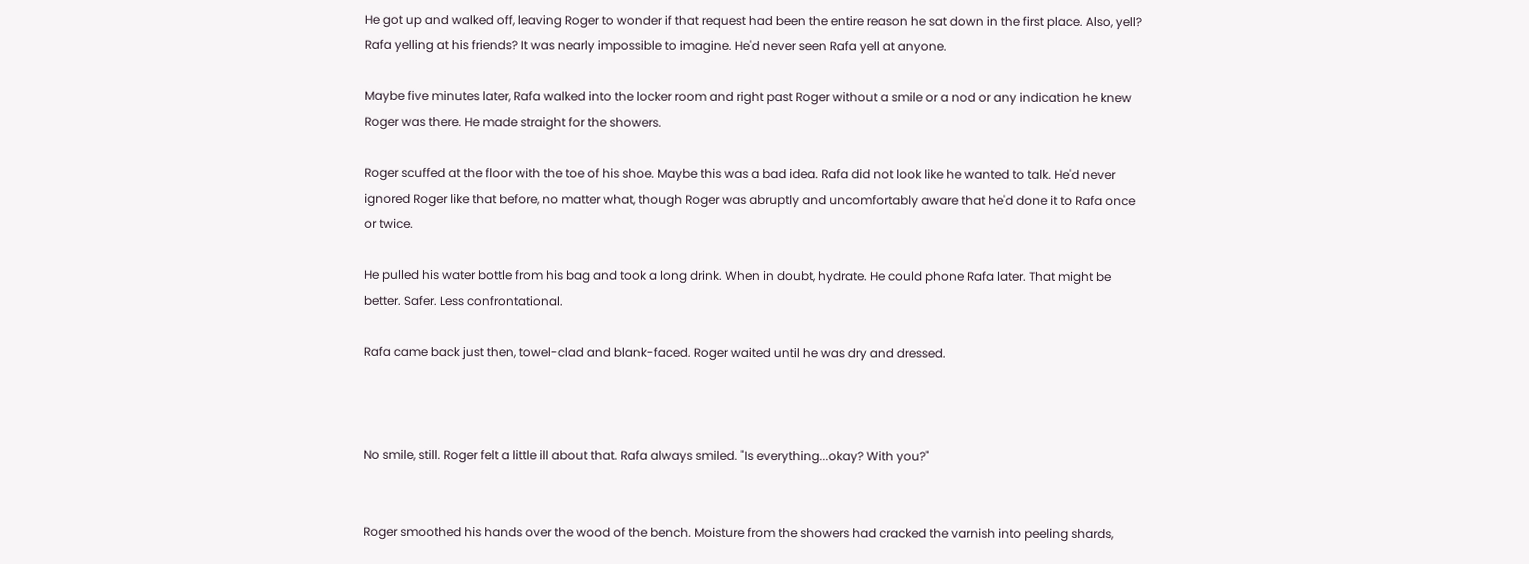He got up and walked off, leaving Roger to wonder if that request had been the entire reason he sat down in the first place. Also, yell? Rafa yelling at his friends? It was nearly impossible to imagine. He'd never seen Rafa yell at anyone.

Maybe five minutes later, Rafa walked into the locker room and right past Roger without a smile or a nod or any indication he knew Roger was there. He made straight for the showers.

Roger scuffed at the floor with the toe of his shoe. Maybe this was a bad idea. Rafa did not look like he wanted to talk. He'd never ignored Roger like that before, no matter what, though Roger was abruptly and uncomfortably aware that he'd done it to Rafa once or twice.

He pulled his water bottle from his bag and took a long drink. When in doubt, hydrate. He could phone Rafa later. That might be better. Safer. Less confrontational.

Rafa came back just then, towel-clad and blank-faced. Roger waited until he was dry and dressed.



No smile, still. Roger felt a little ill about that. Rafa always smiled. "Is everything...okay? With you?"


Roger smoothed his hands over the wood of the bench. Moisture from the showers had cracked the varnish into peeling shards,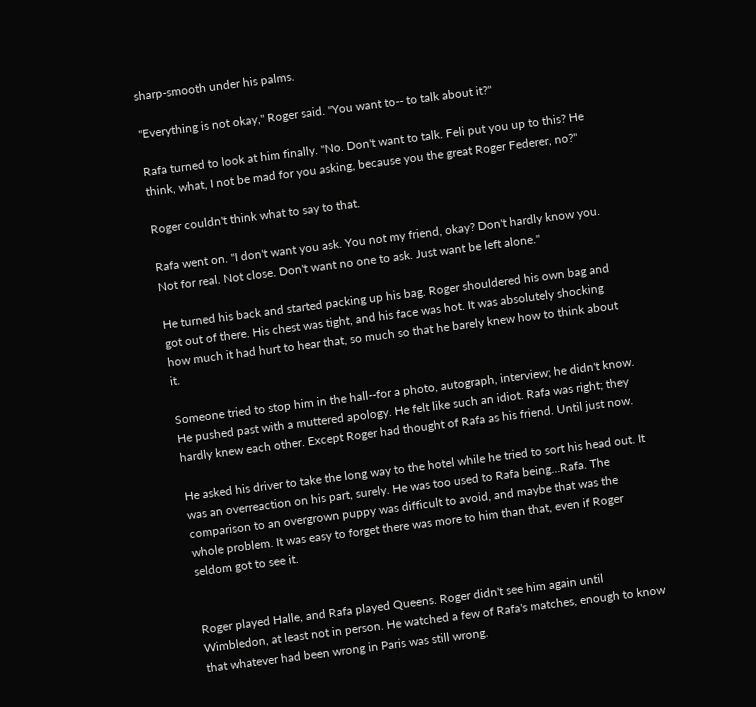sharp-smooth under his palms.

"Everything is not okay," Roger said. "You want to-- to talk about it?"

Rafa turned to look at him finally. "No. Don't want to talk. Feli put you up to this? He think, what, I not be mad for you asking, because you the great Roger Federer, no?"

Roger couldn't think what to say to that.

Rafa went on. "I don't want you ask. You not my friend, okay? Don't hardly know you. Not for real. Not close. Don't want no one to ask. Just want be left alone."

He turned his back and started packing up his bag. Roger shouldered his own bag and got out of there. His chest was tight, and his face was hot. It was absolutely shocking how much it had hurt to hear that, so much so that he barely knew how to think about it.

Someone tried to stop him in the hall--for a photo, autograph, interview; he didn't know. He pushed past with a muttered apology. He felt like such an idiot. Rafa was right; they hardly knew each other. Except Roger had thought of Rafa as his friend. Until just now.

He asked his driver to take the long way to the hotel while he tried to sort his head out. It was an overreaction on his part, surely. He was too used to Rafa being...Rafa. The comparison to an overgrown puppy was difficult to avoid, and maybe that was the whole problem. It was easy to forget there was more to him than that, even if Roger seldom got to see it.


Roger played Halle, and Rafa played Queens. Roger didn't see him again until Wimbledon, at least not in person. He watched a few of Rafa's matches, enough to know that whatever had been wrong in Paris was still wrong.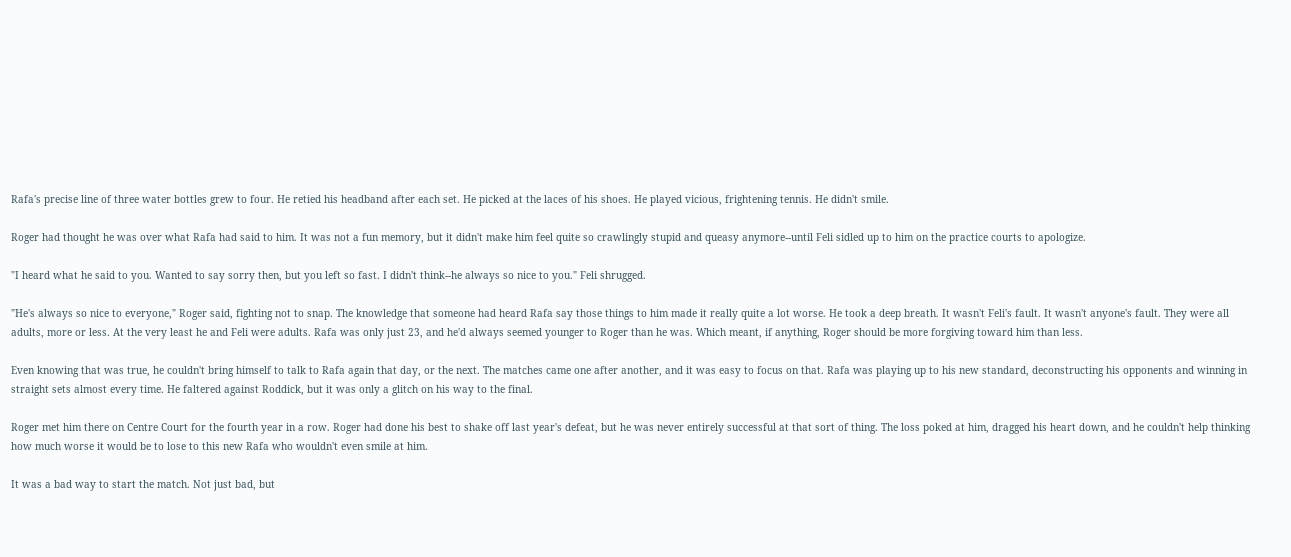Rafa's precise line of three water bottles grew to four. He retied his headband after each set. He picked at the laces of his shoes. He played vicious, frightening tennis. He didn't smile.

Roger had thought he was over what Rafa had said to him. It was not a fun memory, but it didn't make him feel quite so crawlingly stupid and queasy anymore--until Feli sidled up to him on the practice courts to apologize.

"I heard what he said to you. Wanted to say sorry then, but you left so fast. I didn't think--he always so nice to you." Feli shrugged.

"He's always so nice to everyone," Roger said, fighting not to snap. The knowledge that someone had heard Rafa say those things to him made it really quite a lot worse. He took a deep breath. It wasn't Feli's fault. It wasn't anyone's fault. They were all adults, more or less. At the very least he and Feli were adults. Rafa was only just 23, and he'd always seemed younger to Roger than he was. Which meant, if anything, Roger should be more forgiving toward him than less.

Even knowing that was true, he couldn't bring himself to talk to Rafa again that day, or the next. The matches came one after another, and it was easy to focus on that. Rafa was playing up to his new standard, deconstructing his opponents and winning in straight sets almost every time. He faltered against Roddick, but it was only a glitch on his way to the final.

Roger met him there on Centre Court for the fourth year in a row. Roger had done his best to shake off last year's defeat, but he was never entirely successful at that sort of thing. The loss poked at him, dragged his heart down, and he couldn't help thinking how much worse it would be to lose to this new Rafa who wouldn't even smile at him.

It was a bad way to start the match. Not just bad, but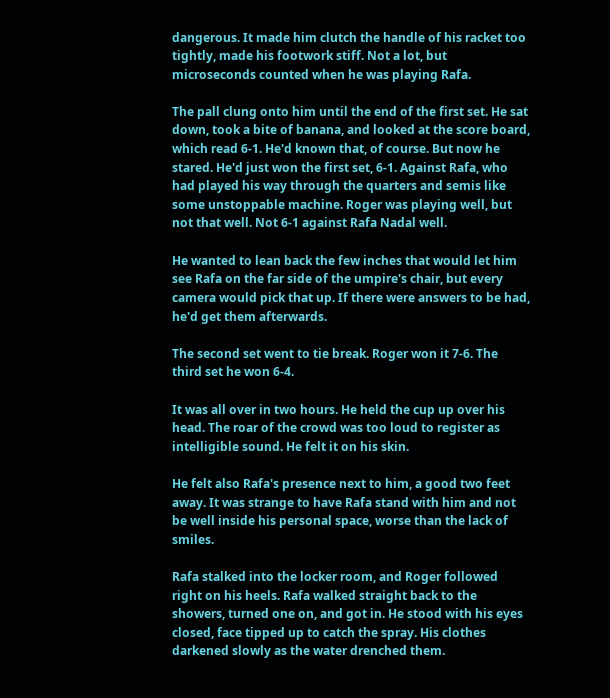dangerous. It made him clutch the handle of his racket too tightly, made his footwork stiff. Not a lot, but microseconds counted when he was playing Rafa.

The pall clung onto him until the end of the first set. He sat down, took a bite of banana, and looked at the score board, which read 6-1. He'd known that, of course. But now he stared. He'd just won the first set, 6-1. Against Rafa, who had played his way through the quarters and semis like some unstoppable machine. Roger was playing well, but not that well. Not 6-1 against Rafa Nadal well.

He wanted to lean back the few inches that would let him see Rafa on the far side of the umpire's chair, but every camera would pick that up. If there were answers to be had, he'd get them afterwards.

The second set went to tie break. Roger won it 7-6. The third set he won 6-4.

It was all over in two hours. He held the cup up over his head. The roar of the crowd was too loud to register as intelligible sound. He felt it on his skin.

He felt also Rafa's presence next to him, a good two feet away. It was strange to have Rafa stand with him and not be well inside his personal space, worse than the lack of smiles.

Rafa stalked into the locker room, and Roger followed right on his heels. Rafa walked straight back to the showers, turned one on, and got in. He stood with his eyes closed, face tipped up to catch the spray. His clothes darkened slowly as the water drenched them.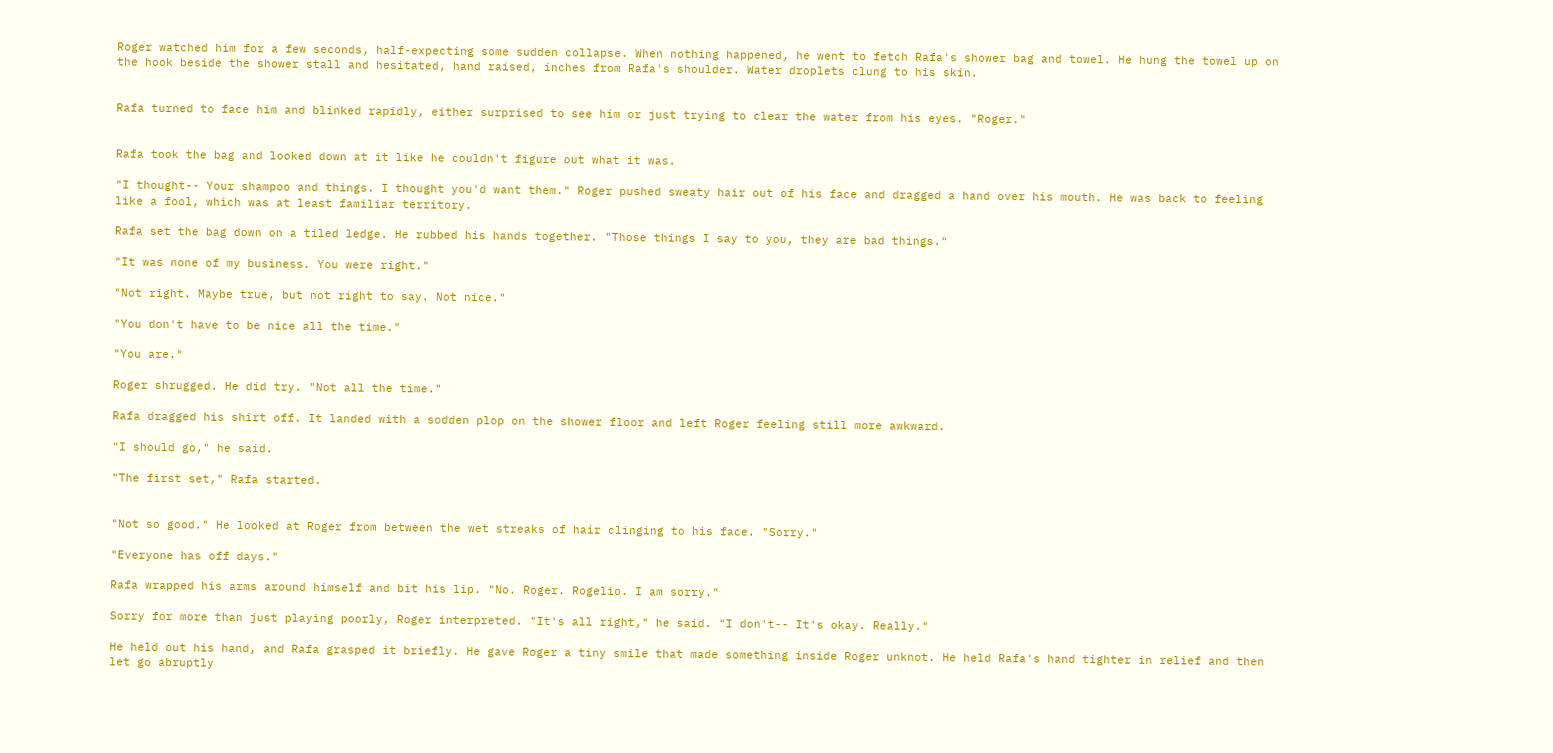Roger watched him for a few seconds, half-expecting some sudden collapse. When nothing happened, he went to fetch Rafa's shower bag and towel. He hung the towel up on the hook beside the shower stall and hesitated, hand raised, inches from Rafa's shoulder. Water droplets clung to his skin.


Rafa turned to face him and blinked rapidly, either surprised to see him or just trying to clear the water from his eyes. "Roger."


Rafa took the bag and looked down at it like he couldn't figure out what it was.

"I thought-- Your shampoo and things. I thought you'd want them." Roger pushed sweaty hair out of his face and dragged a hand over his mouth. He was back to feeling like a fool, which was at least familiar territory.

Rafa set the bag down on a tiled ledge. He rubbed his hands together. "Those things I say to you, they are bad things."

"It was none of my business. You were right."

"Not right. Maybe true, but not right to say. Not nice."

"You don't have to be nice all the time."

"You are."

Roger shrugged. He did try. "Not all the time."

Rafa dragged his shirt off. It landed with a sodden plop on the shower floor and left Roger feeling still more awkward.

"I should go," he said.

"The first set," Rafa started.


"Not so good." He looked at Roger from between the wet streaks of hair clinging to his face. "Sorry."

"Everyone has off days."

Rafa wrapped his arms around himself and bit his lip. "No. Roger. Rogelio. I am sorry."

Sorry for more than just playing poorly, Roger interpreted. "It's all right," he said. "I don't-- It's okay. Really."

He held out his hand, and Rafa grasped it briefly. He gave Roger a tiny smile that made something inside Roger unknot. He held Rafa's hand tighter in relief and then let go abruptly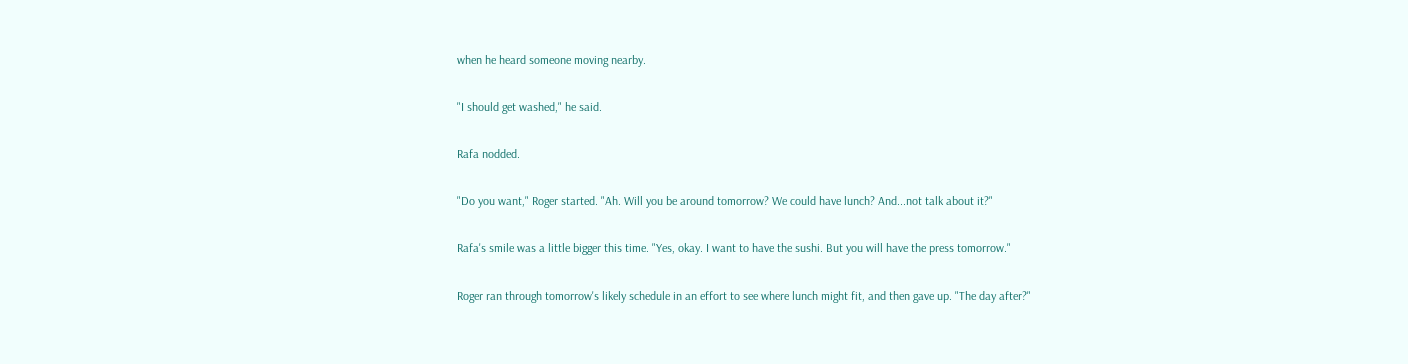when he heard someone moving nearby.

"I should get washed," he said.

Rafa nodded.

"Do you want," Roger started. "Ah. Will you be around tomorrow? We could have lunch? And...not talk about it?"

Rafa's smile was a little bigger this time. "Yes, okay. I want to have the sushi. But you will have the press tomorrow."

Roger ran through tomorrow's likely schedule in an effort to see where lunch might fit, and then gave up. "The day after?"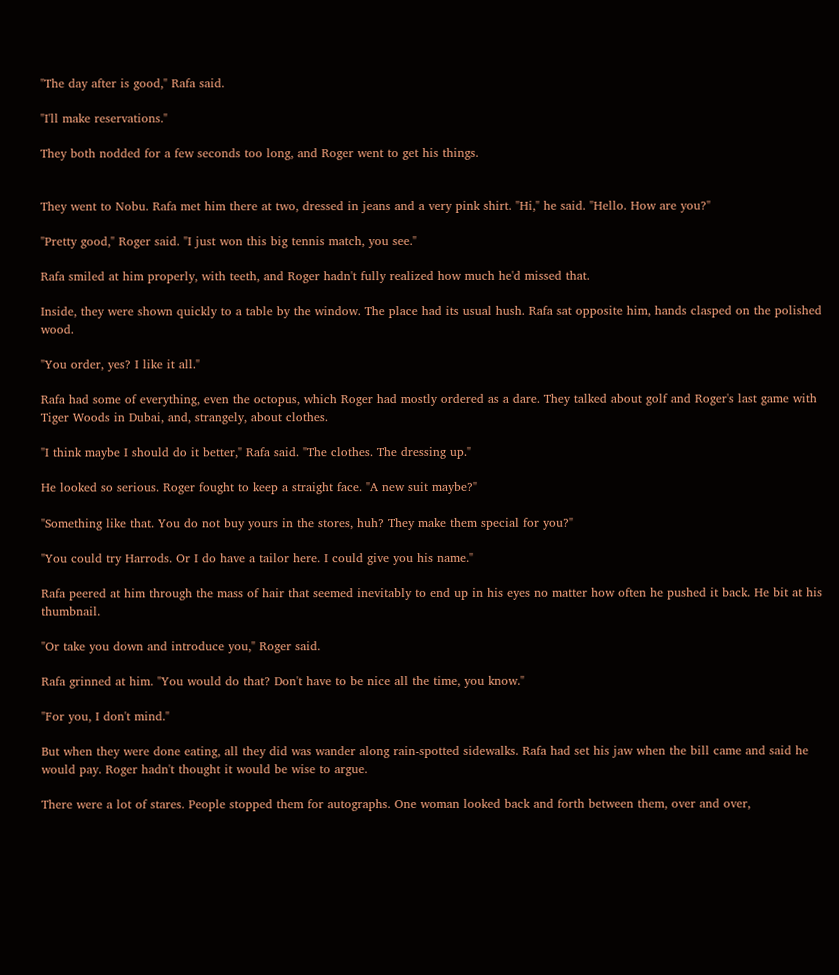"The day after is good," Rafa said.

"I'll make reservations."

They both nodded for a few seconds too long, and Roger went to get his things.


They went to Nobu. Rafa met him there at two, dressed in jeans and a very pink shirt. "Hi," he said. "Hello. How are you?"

"Pretty good," Roger said. "I just won this big tennis match, you see."

Rafa smiled at him properly, with teeth, and Roger hadn't fully realized how much he'd missed that.

Inside, they were shown quickly to a table by the window. The place had its usual hush. Rafa sat opposite him, hands clasped on the polished wood.

"You order, yes? I like it all."

Rafa had some of everything, even the octopus, which Roger had mostly ordered as a dare. They talked about golf and Roger's last game with Tiger Woods in Dubai, and, strangely, about clothes.

"I think maybe I should do it better," Rafa said. "The clothes. The dressing up."

He looked so serious. Roger fought to keep a straight face. "A new suit maybe?"

"Something like that. You do not buy yours in the stores, huh? They make them special for you?"

"You could try Harrods. Or I do have a tailor here. I could give you his name."

Rafa peered at him through the mass of hair that seemed inevitably to end up in his eyes no matter how often he pushed it back. He bit at his thumbnail.

"Or take you down and introduce you," Roger said.

Rafa grinned at him. "You would do that? Don't have to be nice all the time, you know."

"For you, I don't mind."

But when they were done eating, all they did was wander along rain-spotted sidewalks. Rafa had set his jaw when the bill came and said he would pay. Roger hadn't thought it would be wise to argue.

There were a lot of stares. People stopped them for autographs. One woman looked back and forth between them, over and over,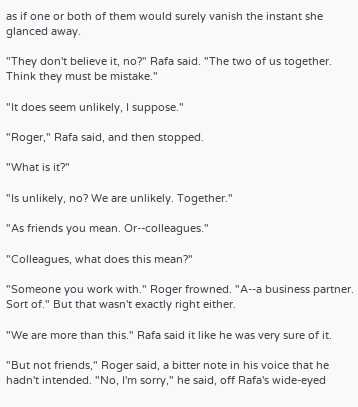as if one or both of them would surely vanish the instant she glanced away.

"They don't believe it, no?" Rafa said. "The two of us together. Think they must be mistake."

"It does seem unlikely, I suppose."

"Roger," Rafa said, and then stopped.

"What is it?"

"Is unlikely, no? We are unlikely. Together."

"As friends you mean. Or--colleagues."

"Colleagues, what does this mean?"

"Someone you work with." Roger frowned. "A--a business partner. Sort of." But that wasn't exactly right either.

"We are more than this." Rafa said it like he was very sure of it.

"But not friends," Roger said, a bitter note in his voice that he hadn't intended. "No, I'm sorry," he said, off Rafa's wide-eyed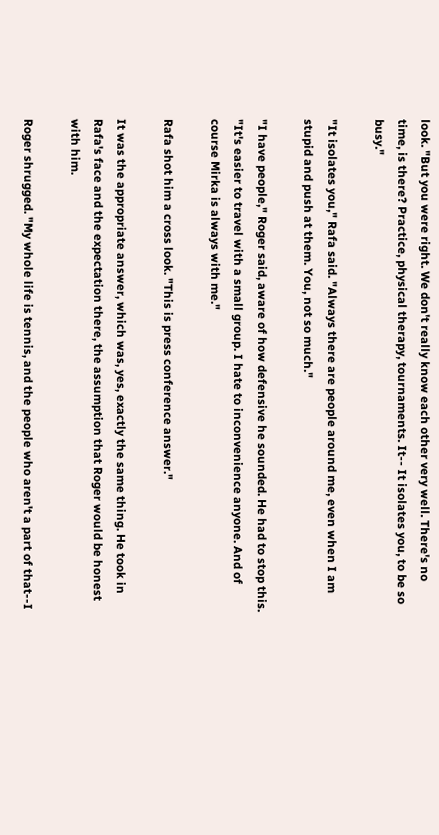look. "But you were right. We don't really know each other very well. There's no time, is there? Practice, physical therapy, tournaments. It-- It isolates you, to be so busy."

"It isolates you," Rafa said. "Always there are people around me, even when I am stupid and push at them. You, not so much."

"I have people," Roger said, aware of how defensive he sounded. He had to stop this. "It's easier to travel with a small group. I hate to inconvenience anyone. And of course Mirka is always with me."

Rafa shot him a cross look. "This is press conference answer."

It was the appropriate answer, which was, yes, exactly the same thing. He took in Rafa's face and the expectation there, the assumption that Roger would be honest with him.

Roger shrugged. "My whole life is tennis, and the people who aren't a part of that--I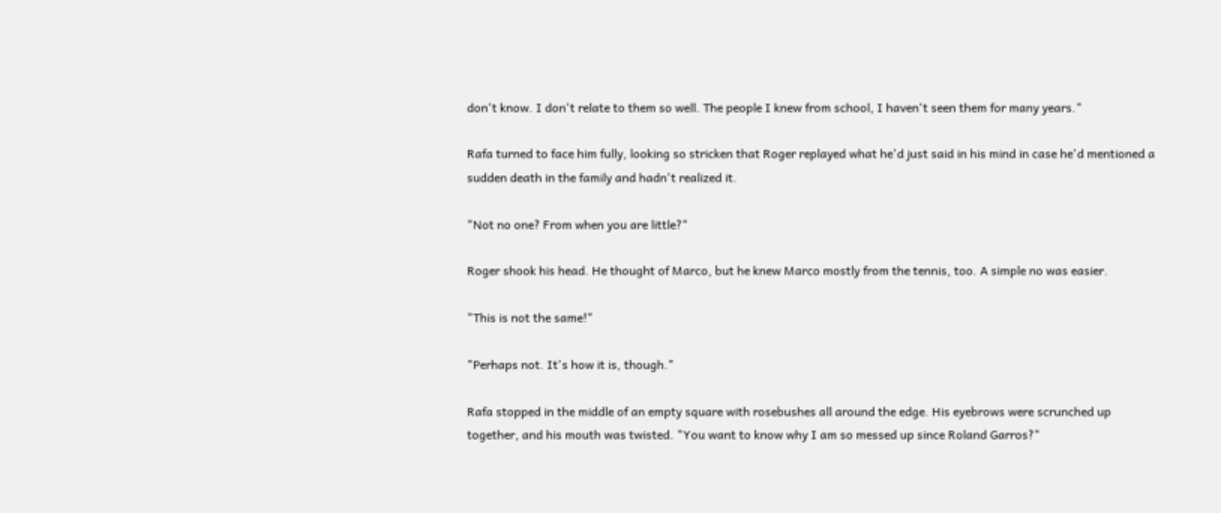don't know. I don't relate to them so well. The people I knew from school, I haven't seen them for many years."

Rafa turned to face him fully, looking so stricken that Roger replayed what he'd just said in his mind in case he'd mentioned a sudden death in the family and hadn't realized it.

"Not no one? From when you are little?"

Roger shook his head. He thought of Marco, but he knew Marco mostly from the tennis, too. A simple no was easier.

"This is not the same!"

"Perhaps not. It's how it is, though."

Rafa stopped in the middle of an empty square with rosebushes all around the edge. His eyebrows were scrunched up together, and his mouth was twisted. "You want to know why I am so messed up since Roland Garros?"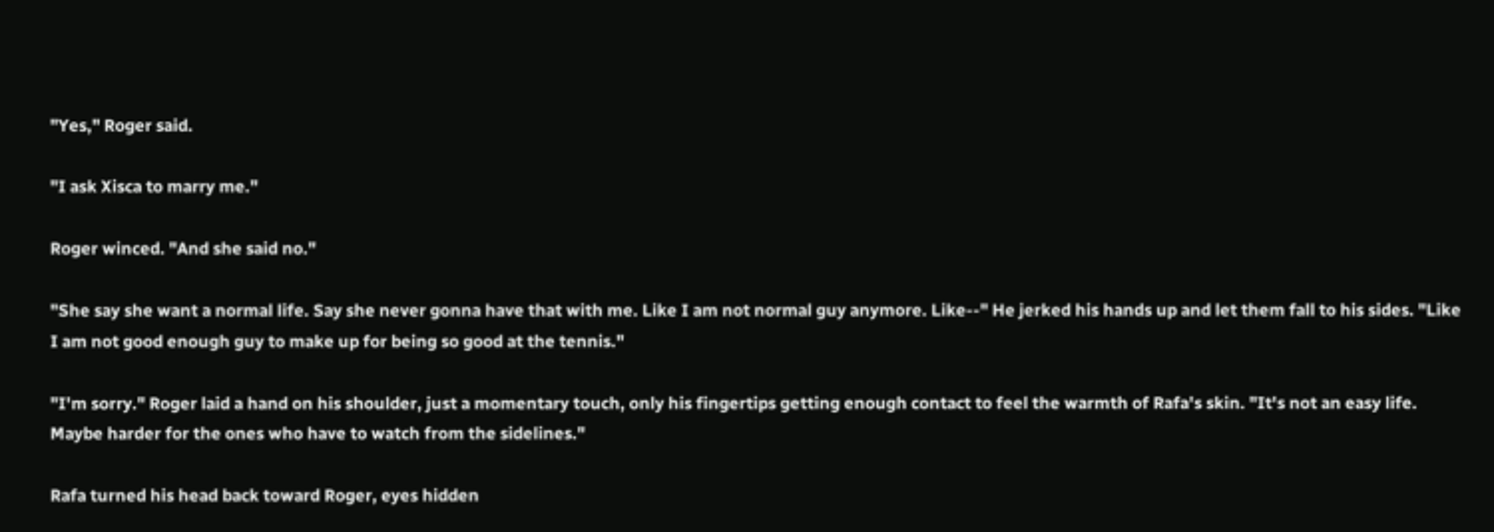"Yes," Roger said.

"I ask Xisca to marry me."

Roger winced. "And she said no."

"She say she want a normal life. Say she never gonna have that with me. Like I am not normal guy anymore. Like--" He jerked his hands up and let them fall to his sides. "Like I am not good enough guy to make up for being so good at the tennis."

"I'm sorry." Roger laid a hand on his shoulder, just a momentary touch, only his fingertips getting enough contact to feel the warmth of Rafa's skin. "It's not an easy life. Maybe harder for the ones who have to watch from the sidelines."

Rafa turned his head back toward Roger, eyes hidden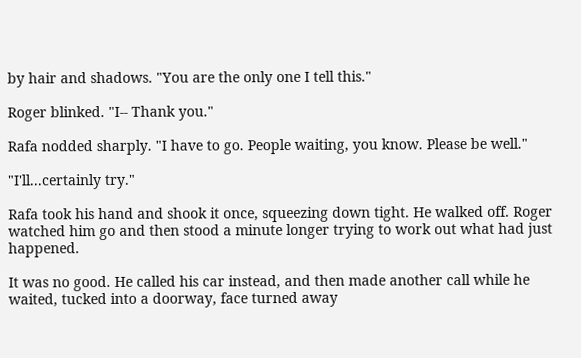by hair and shadows. "You are the only one I tell this."

Roger blinked. "I-- Thank you."

Rafa nodded sharply. "I have to go. People waiting, you know. Please be well."

"I'll...certainly try."

Rafa took his hand and shook it once, squeezing down tight. He walked off. Roger watched him go and then stood a minute longer trying to work out what had just happened.

It was no good. He called his car instead, and then made another call while he waited, tucked into a doorway, face turned away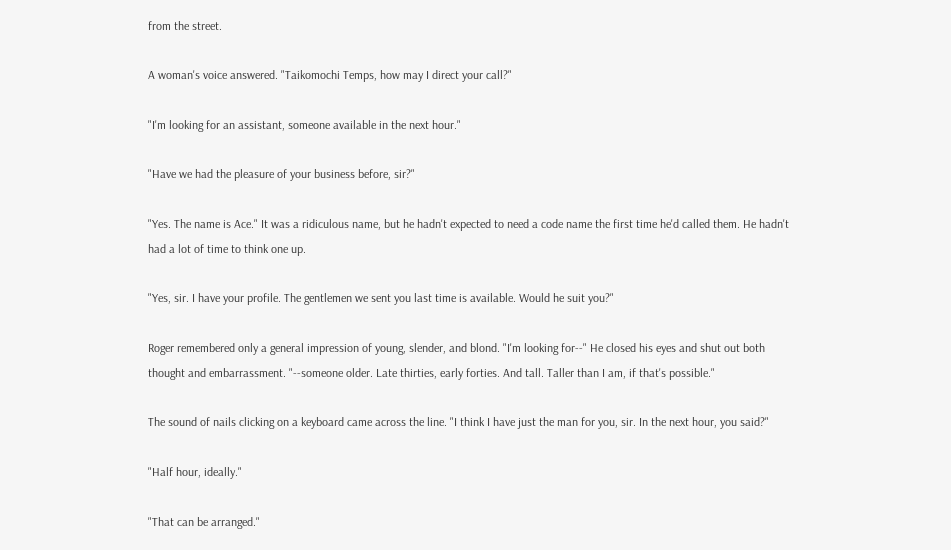from the street.

A woman's voice answered. "Taikomochi Temps, how may I direct your call?"

"I'm looking for an assistant, someone available in the next hour."

"Have we had the pleasure of your business before, sir?"

"Yes. The name is Ace." It was a ridiculous name, but he hadn't expected to need a code name the first time he'd called them. He hadn't had a lot of time to think one up.

"Yes, sir. I have your profile. The gentlemen we sent you last time is available. Would he suit you?"

Roger remembered only a general impression of young, slender, and blond. "I'm looking for--" He closed his eyes and shut out both thought and embarrassment. "--someone older. Late thirties, early forties. And tall. Taller than I am, if that's possible."

The sound of nails clicking on a keyboard came across the line. "I think I have just the man for you, sir. In the next hour, you said?"

"Half hour, ideally."

"That can be arranged."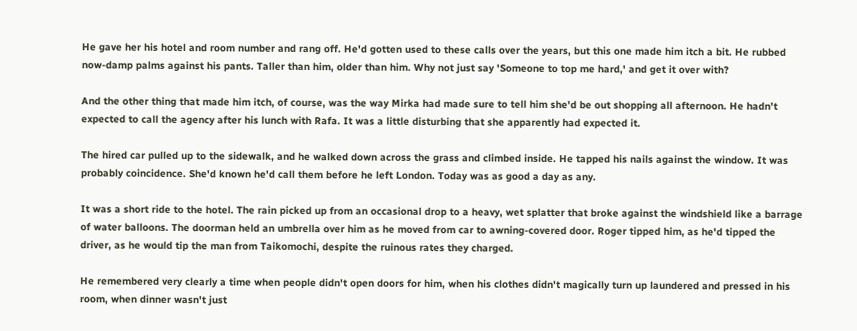He gave her his hotel and room number and rang off. He'd gotten used to these calls over the years, but this one made him itch a bit. He rubbed now-damp palms against his pants. Taller than him, older than him. Why not just say 'Someone to top me hard,' and get it over with?

And the other thing that made him itch, of course, was the way Mirka had made sure to tell him she'd be out shopping all afternoon. He hadn't expected to call the agency after his lunch with Rafa. It was a little disturbing that she apparently had expected it.

The hired car pulled up to the sidewalk, and he walked down across the grass and climbed inside. He tapped his nails against the window. It was probably coincidence. She'd known he'd call them before he left London. Today was as good a day as any.

It was a short ride to the hotel. The rain picked up from an occasional drop to a heavy, wet splatter that broke against the windshield like a barrage of water balloons. The doorman held an umbrella over him as he moved from car to awning-covered door. Roger tipped him, as he'd tipped the driver, as he would tip the man from Taikomochi, despite the ruinous rates they charged.

He remembered very clearly a time when people didn't open doors for him, when his clothes didn't magically turn up laundered and pressed in his room, when dinner wasn't just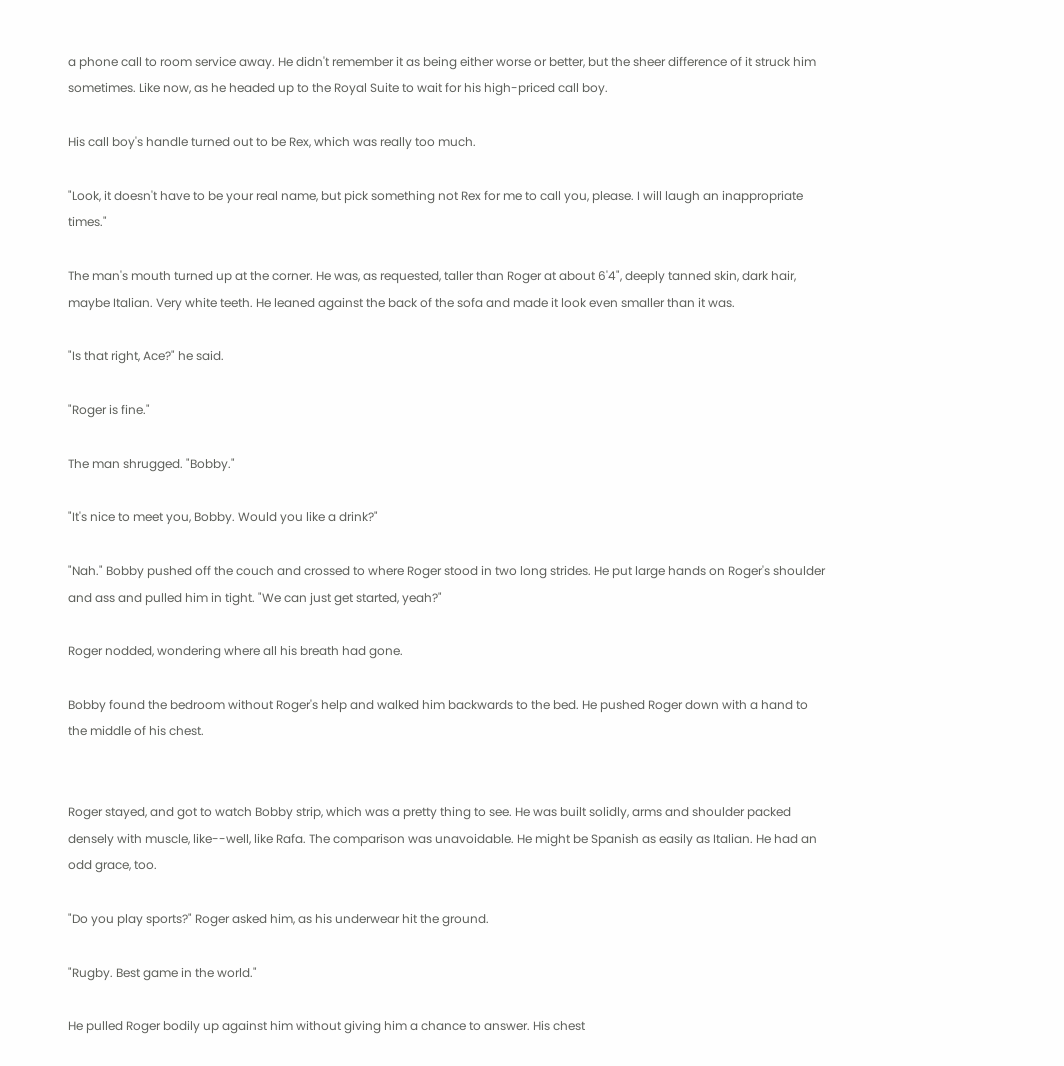a phone call to room service away. He didn't remember it as being either worse or better, but the sheer difference of it struck him sometimes. Like now, as he headed up to the Royal Suite to wait for his high-priced call boy.

His call boy's handle turned out to be Rex, which was really too much.

"Look, it doesn't have to be your real name, but pick something not Rex for me to call you, please. I will laugh an inappropriate times."

The man's mouth turned up at the corner. He was, as requested, taller than Roger at about 6'4", deeply tanned skin, dark hair, maybe Italian. Very white teeth. He leaned against the back of the sofa and made it look even smaller than it was.

"Is that right, Ace?" he said.

"Roger is fine."

The man shrugged. "Bobby."

"It's nice to meet you, Bobby. Would you like a drink?"

"Nah." Bobby pushed off the couch and crossed to where Roger stood in two long strides. He put large hands on Roger's shoulder and ass and pulled him in tight. "We can just get started, yeah?"

Roger nodded, wondering where all his breath had gone.

Bobby found the bedroom without Roger's help and walked him backwards to the bed. He pushed Roger down with a hand to the middle of his chest.


Roger stayed, and got to watch Bobby strip, which was a pretty thing to see. He was built solidly, arms and shoulder packed densely with muscle, like--well, like Rafa. The comparison was unavoidable. He might be Spanish as easily as Italian. He had an odd grace, too.

"Do you play sports?" Roger asked him, as his underwear hit the ground.

"Rugby. Best game in the world."

He pulled Roger bodily up against him without giving him a chance to answer. His chest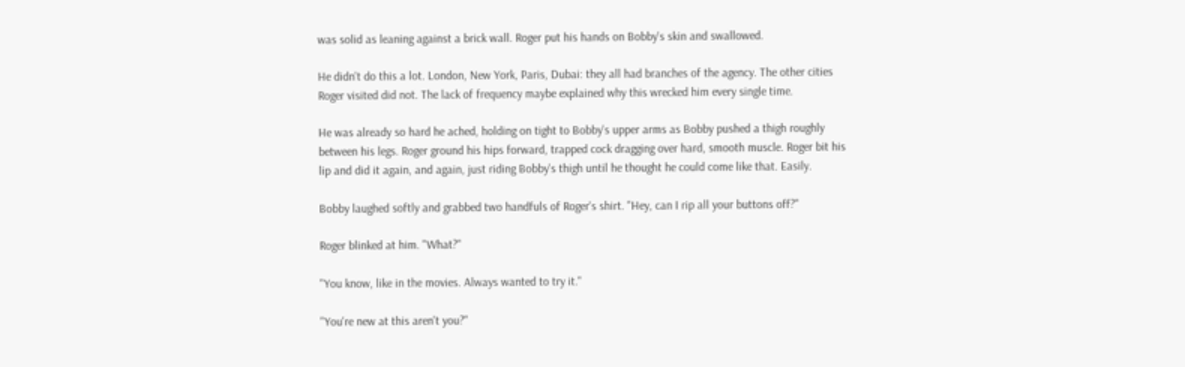was solid as leaning against a brick wall. Roger put his hands on Bobby's skin and swallowed.

He didn't do this a lot. London, New York, Paris, Dubai: they all had branches of the agency. The other cities Roger visited did not. The lack of frequency maybe explained why this wrecked him every single time.

He was already so hard he ached, holding on tight to Bobby's upper arms as Bobby pushed a thigh roughly between his legs. Roger ground his hips forward, trapped cock dragging over hard, smooth muscle. Roger bit his lip and did it again, and again, just riding Bobby's thigh until he thought he could come like that. Easily.

Bobby laughed softly and grabbed two handfuls of Roger's shirt. "Hey, can I rip all your buttons off?"

Roger blinked at him. "What?"

"You know, like in the movies. Always wanted to try it."

"You're new at this aren't you?"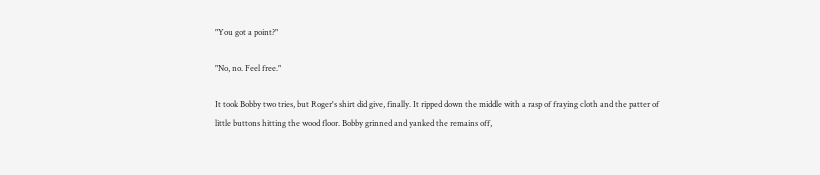"You got a point?"

"No, no. Feel free."

It took Bobby two tries, but Roger's shirt did give, finally. It ripped down the middle with a rasp of fraying cloth and the patter of little buttons hitting the wood floor. Bobby grinned and yanked the remains off,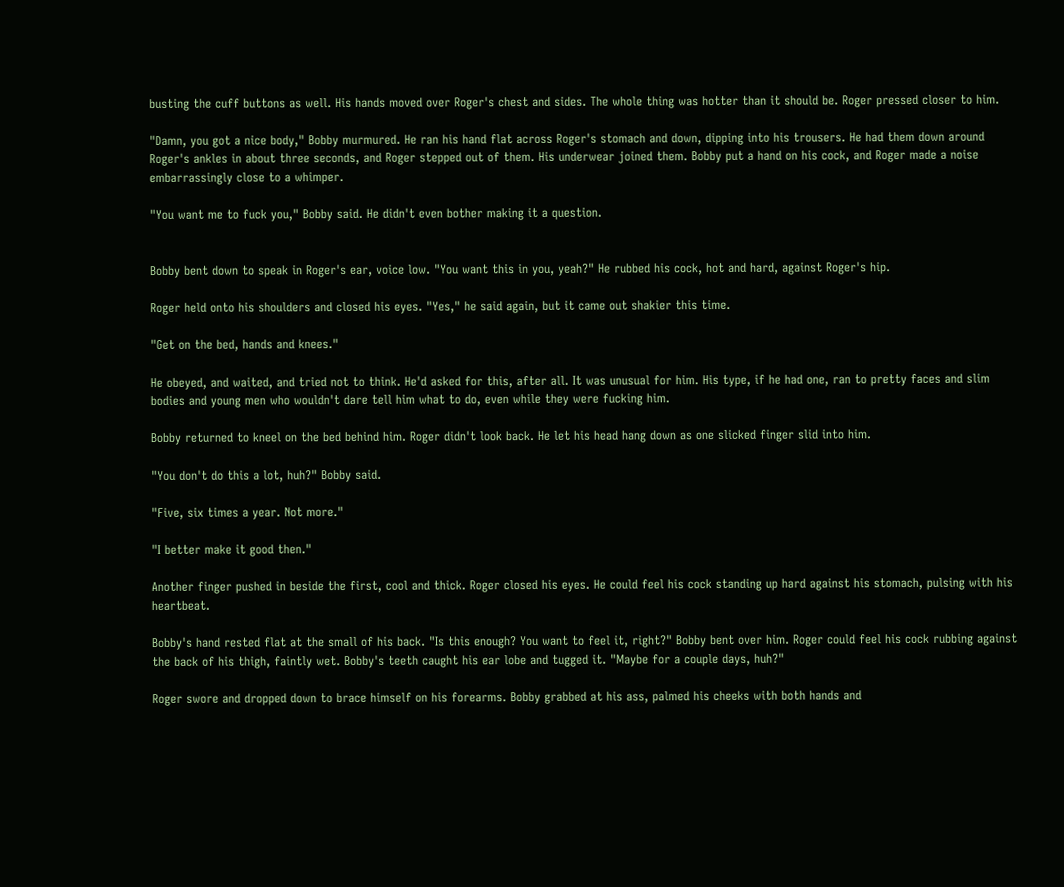busting the cuff buttons as well. His hands moved over Roger's chest and sides. The whole thing was hotter than it should be. Roger pressed closer to him.

"Damn, you got a nice body," Bobby murmured. He ran his hand flat across Roger's stomach and down, dipping into his trousers. He had them down around Roger's ankles in about three seconds, and Roger stepped out of them. His underwear joined them. Bobby put a hand on his cock, and Roger made a noise embarrassingly close to a whimper.

"You want me to fuck you," Bobby said. He didn't even bother making it a question.


Bobby bent down to speak in Roger's ear, voice low. "You want this in you, yeah?" He rubbed his cock, hot and hard, against Roger's hip.

Roger held onto his shoulders and closed his eyes. "Yes," he said again, but it came out shakier this time.

"Get on the bed, hands and knees."

He obeyed, and waited, and tried not to think. He'd asked for this, after all. It was unusual for him. His type, if he had one, ran to pretty faces and slim bodies and young men who wouldn't dare tell him what to do, even while they were fucking him.

Bobby returned to kneel on the bed behind him. Roger didn't look back. He let his head hang down as one slicked finger slid into him.

"You don't do this a lot, huh?" Bobby said.

"Five, six times a year. Not more."

"I better make it good then."

Another finger pushed in beside the first, cool and thick. Roger closed his eyes. He could feel his cock standing up hard against his stomach, pulsing with his heartbeat.

Bobby's hand rested flat at the small of his back. "Is this enough? You want to feel it, right?" Bobby bent over him. Roger could feel his cock rubbing against the back of his thigh, faintly wet. Bobby's teeth caught his ear lobe and tugged it. "Maybe for a couple days, huh?"

Roger swore and dropped down to brace himself on his forearms. Bobby grabbed at his ass, palmed his cheeks with both hands and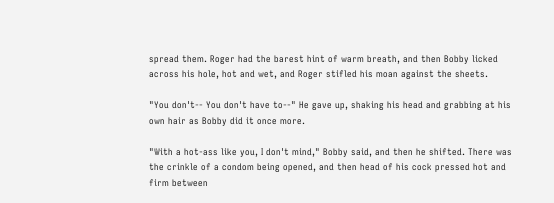spread them. Roger had the barest hint of warm breath, and then Bobby licked across his hole, hot and wet, and Roger stifled his moan against the sheets.

"You don't-- You don't have to--" He gave up, shaking his head and grabbing at his own hair as Bobby did it once more.

"With a hot-ass like you, I don't mind," Bobby said, and then he shifted. There was the crinkle of a condom being opened, and then head of his cock pressed hot and firm between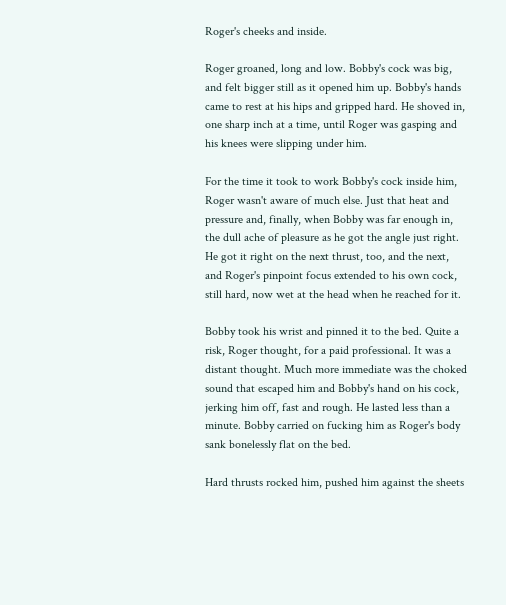Roger's cheeks and inside.

Roger groaned, long and low. Bobby's cock was big, and felt bigger still as it opened him up. Bobby's hands came to rest at his hips and gripped hard. He shoved in, one sharp inch at a time, until Roger was gasping and his knees were slipping under him.

For the time it took to work Bobby's cock inside him, Roger wasn't aware of much else. Just that heat and pressure and, finally, when Bobby was far enough in, the dull ache of pleasure as he got the angle just right. He got it right on the next thrust, too, and the next, and Roger's pinpoint focus extended to his own cock, still hard, now wet at the head when he reached for it.

Bobby took his wrist and pinned it to the bed. Quite a risk, Roger thought, for a paid professional. It was a distant thought. Much more immediate was the choked sound that escaped him and Bobby's hand on his cock, jerking him off, fast and rough. He lasted less than a minute. Bobby carried on fucking him as Roger's body sank bonelessly flat on the bed.

Hard thrusts rocked him, pushed him against the sheets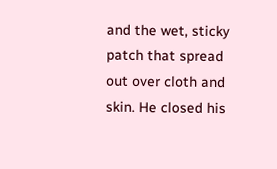and the wet, sticky patch that spread out over cloth and skin. He closed his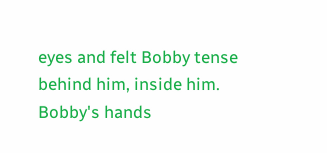eyes and felt Bobby tense behind him, inside him. Bobby's hands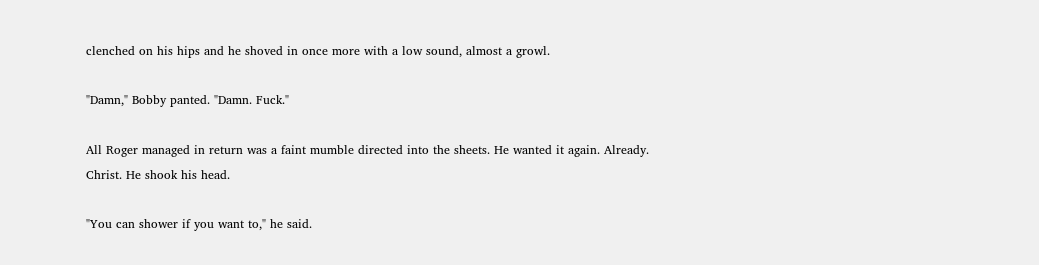clenched on his hips and he shoved in once more with a low sound, almost a growl.

"Damn," Bobby panted. "Damn. Fuck."

All Roger managed in return was a faint mumble directed into the sheets. He wanted it again. Already. Christ. He shook his head.

"You can shower if you want to," he said.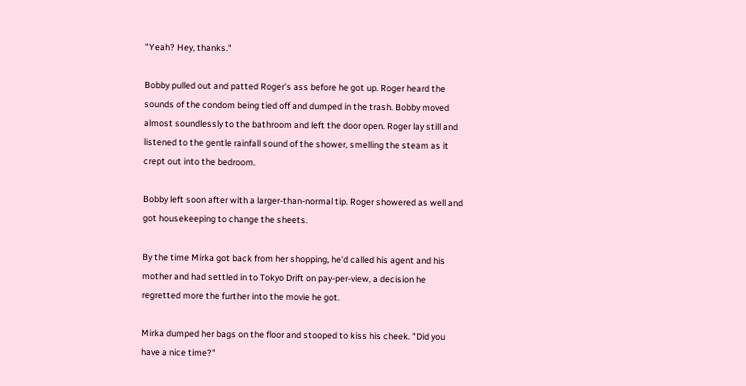"Yeah? Hey, thanks."

Bobby pulled out and patted Roger's ass before he got up. Roger heard the sounds of the condom being tied off and dumped in the trash. Bobby moved almost soundlessly to the bathroom and left the door open. Roger lay still and listened to the gentle rainfall sound of the shower, smelling the steam as it crept out into the bedroom.

Bobby left soon after with a larger-than-normal tip. Roger showered as well and got housekeeping to change the sheets.

By the time Mirka got back from her shopping, he'd called his agent and his mother and had settled in to Tokyo Drift on pay-per-view, a decision he regretted more the further into the movie he got.

Mirka dumped her bags on the floor and stooped to kiss his cheek. "Did you have a nice time?"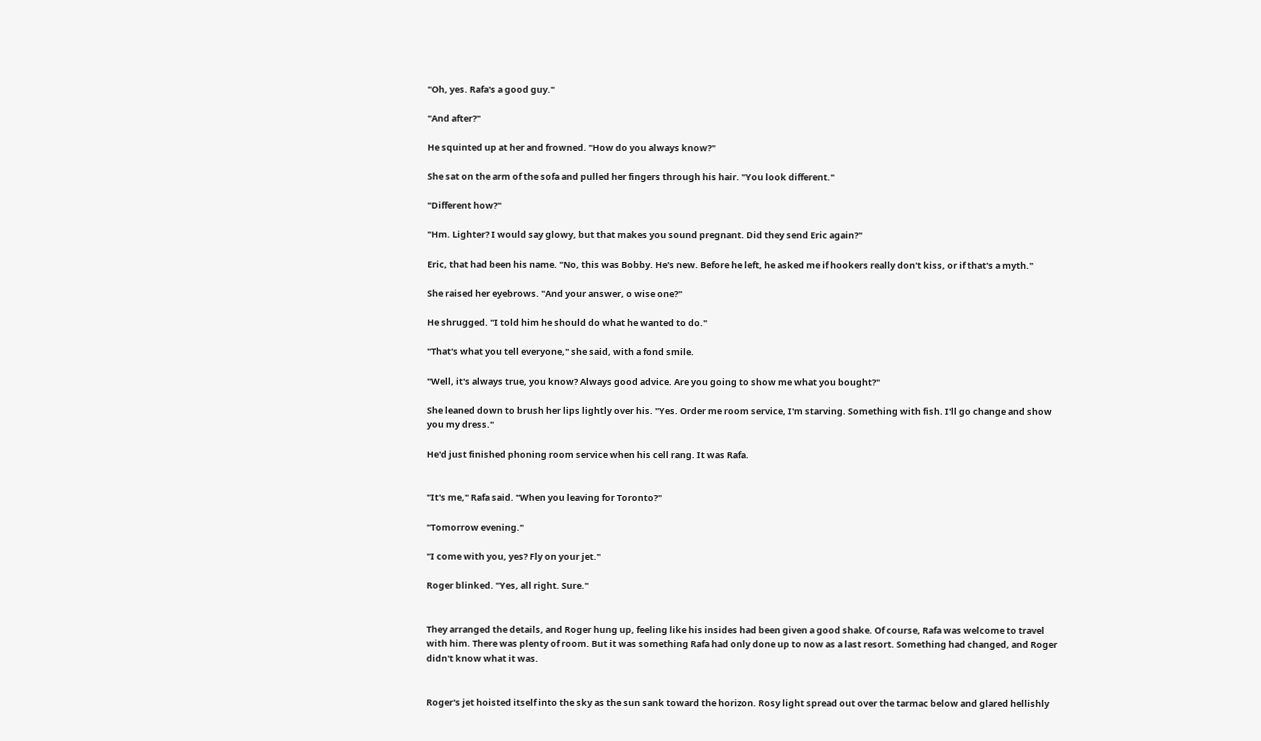"Oh, yes. Rafa's a good guy."

"And after?"

He squinted up at her and frowned. "How do you always know?"

She sat on the arm of the sofa and pulled her fingers through his hair. "You look different."

"Different how?"

"Hm. Lighter? I would say glowy, but that makes you sound pregnant. Did they send Eric again?"

Eric, that had been his name. "No, this was Bobby. He's new. Before he left, he asked me if hookers really don't kiss, or if that's a myth."

She raised her eyebrows. "And your answer, o wise one?"

He shrugged. "I told him he should do what he wanted to do."

"That's what you tell everyone," she said, with a fond smile.

"Well, it's always true, you know? Always good advice. Are you going to show me what you bought?"

She leaned down to brush her lips lightly over his. "Yes. Order me room service, I'm starving. Something with fish. I'll go change and show you my dress."

He'd just finished phoning room service when his cell rang. It was Rafa.


"It's me," Rafa said. "When you leaving for Toronto?"

"Tomorrow evening."

"I come with you, yes? Fly on your jet."

Roger blinked. "Yes, all right. Sure."


They arranged the details, and Roger hung up, feeling like his insides had been given a good shake. Of course, Rafa was welcome to travel with him. There was plenty of room. But it was something Rafa had only done up to now as a last resort. Something had changed, and Roger didn't know what it was.


Roger's jet hoisted itself into the sky as the sun sank toward the horizon. Rosy light spread out over the tarmac below and glared hellishly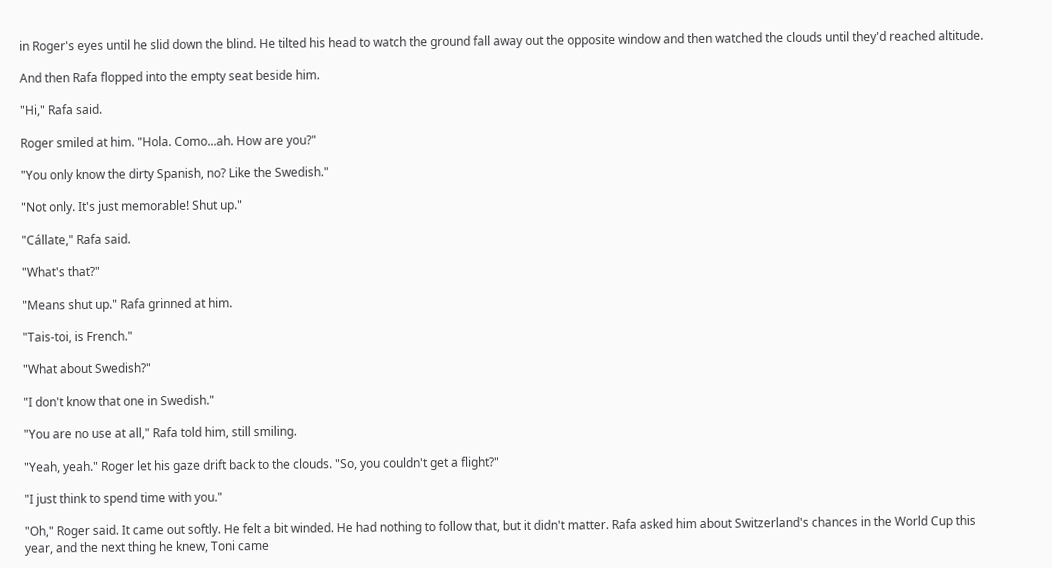in Roger's eyes until he slid down the blind. He tilted his head to watch the ground fall away out the opposite window and then watched the clouds until they'd reached altitude.

And then Rafa flopped into the empty seat beside him.

"Hi," Rafa said.

Roger smiled at him. "Hola. Como...ah. How are you?"

"You only know the dirty Spanish, no? Like the Swedish."

"Not only. It's just memorable! Shut up."

"Cállate," Rafa said.

"What's that?"

"Means shut up." Rafa grinned at him.

"Tais-toi, is French."

"What about Swedish?"

"I don't know that one in Swedish."

"You are no use at all," Rafa told him, still smiling.

"Yeah, yeah." Roger let his gaze drift back to the clouds. "So, you couldn't get a flight?"

"I just think to spend time with you."

"Oh," Roger said. It came out softly. He felt a bit winded. He had nothing to follow that, but it didn't matter. Rafa asked him about Switzerland's chances in the World Cup this year, and the next thing he knew, Toni came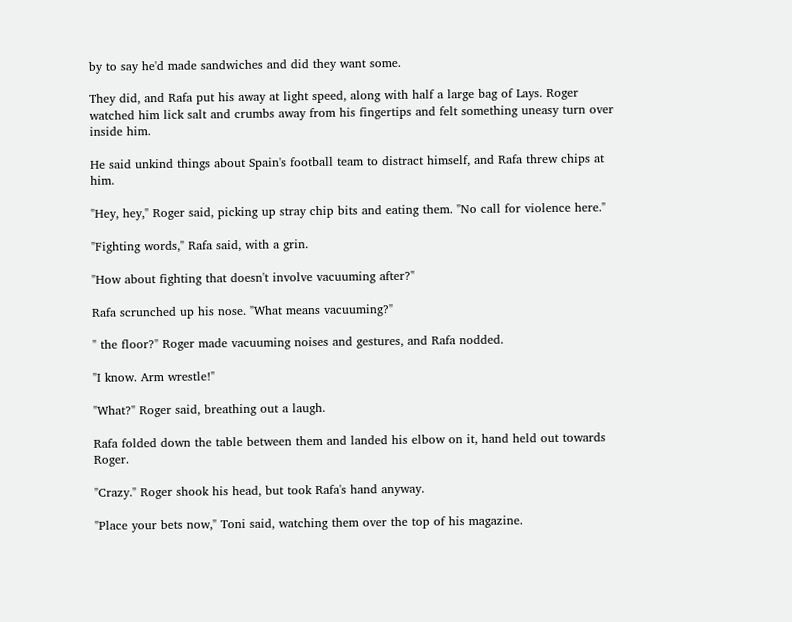by to say he'd made sandwiches and did they want some.

They did, and Rafa put his away at light speed, along with half a large bag of Lays. Roger watched him lick salt and crumbs away from his fingertips and felt something uneasy turn over inside him.

He said unkind things about Spain's football team to distract himself, and Rafa threw chips at him.

"Hey, hey," Roger said, picking up stray chip bits and eating them. "No call for violence here."

"Fighting words," Rafa said, with a grin.

"How about fighting that doesn't involve vacuuming after?"

Rafa scrunched up his nose. "What means vacuuming?"

" the floor?" Roger made vacuuming noises and gestures, and Rafa nodded.

"I know. Arm wrestle!"

"What?" Roger said, breathing out a laugh.

Rafa folded down the table between them and landed his elbow on it, hand held out towards Roger.

"Crazy." Roger shook his head, but took Rafa's hand anyway.

"Place your bets now," Toni said, watching them over the top of his magazine.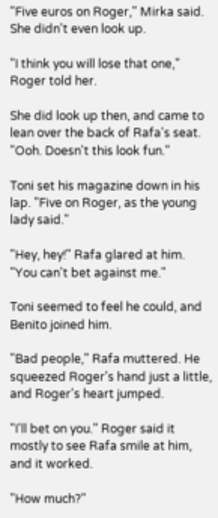"Five euros on Roger," Mirka said. She didn't even look up.

"I think you will lose that one," Roger told her.

She did look up then, and came to lean over the back of Rafa's seat. "Ooh. Doesn't this look fun."

Toni set his magazine down in his lap. "Five on Roger, as the young lady said."

"Hey, hey!" Rafa glared at him. "You can't bet against me."

Toni seemed to feel he could, and Benito joined him.

"Bad people," Rafa muttered. He squeezed Roger's hand just a little, and Roger's heart jumped.

"I'll bet on you." Roger said it mostly to see Rafa smile at him, and it worked.

"How much?"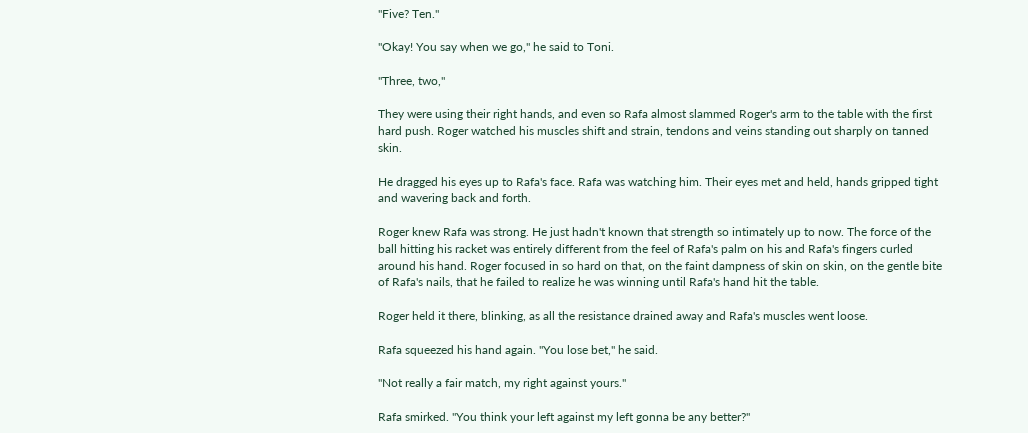"Five? Ten."

"Okay! You say when we go," he said to Toni.

"Three, two,"

They were using their right hands, and even so Rafa almost slammed Roger's arm to the table with the first hard push. Roger watched his muscles shift and strain, tendons and veins standing out sharply on tanned skin.

He dragged his eyes up to Rafa's face. Rafa was watching him. Their eyes met and held, hands gripped tight and wavering back and forth.

Roger knew Rafa was strong. He just hadn't known that strength so intimately up to now. The force of the ball hitting his racket was entirely different from the feel of Rafa's palm on his and Rafa's fingers curled around his hand. Roger focused in so hard on that, on the faint dampness of skin on skin, on the gentle bite of Rafa's nails, that he failed to realize he was winning until Rafa's hand hit the table.

Roger held it there, blinking, as all the resistance drained away and Rafa's muscles went loose.

Rafa squeezed his hand again. "You lose bet," he said.

"Not really a fair match, my right against yours."

Rafa smirked. "You think your left against my left gonna be any better?"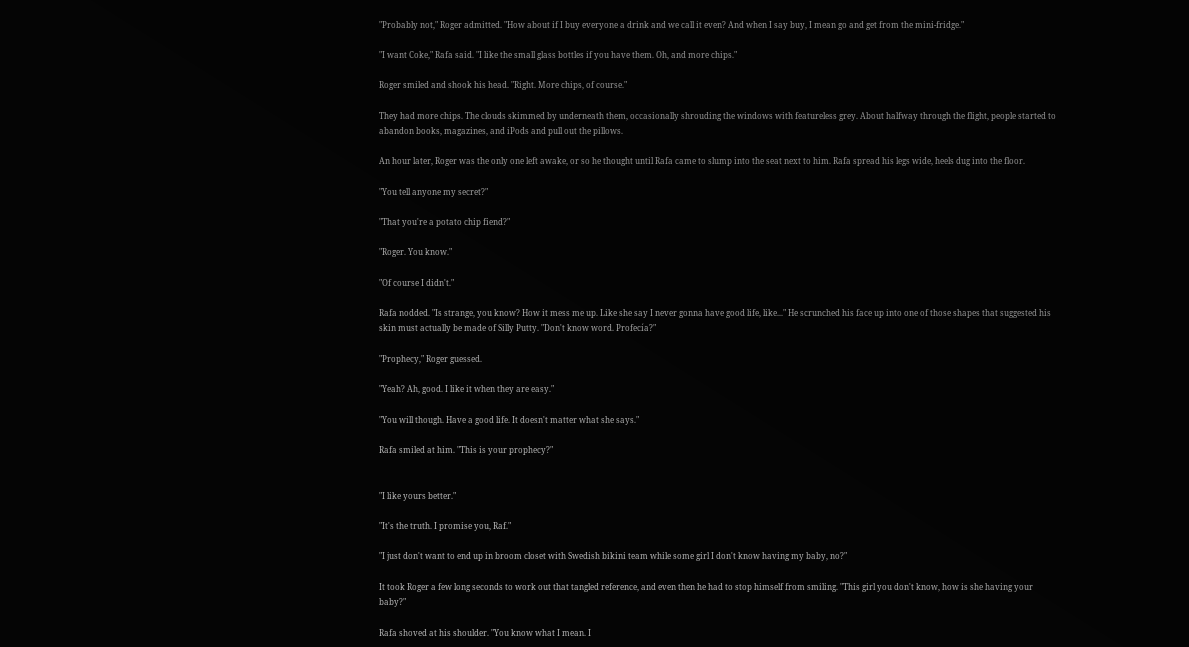"Probably not," Roger admitted. "How about if I buy everyone a drink and we call it even? And when I say buy, I mean go and get from the mini-fridge."

"I want Coke," Rafa said. "I like the small glass bottles if you have them. Oh, and more chips."

Roger smiled and shook his head. "Right. More chips, of course."

They had more chips. The clouds skimmed by underneath them, occasionally shrouding the windows with featureless grey. About halfway through the flight, people started to abandon books, magazines, and iPods and pull out the pillows.

An hour later, Roger was the only one left awake, or so he thought until Rafa came to slump into the seat next to him. Rafa spread his legs wide, heels dug into the floor.

"You tell anyone my secret?"

"That you're a potato chip fiend?"

"Roger. You know."

"Of course I didn't."

Rafa nodded. "Is strange, you know? How it mess me up. Like she say I never gonna have good life, like..." He scrunched his face up into one of those shapes that suggested his skin must actually be made of Silly Putty. "Don't know word. Profecía?"

"Prophecy," Roger guessed.

"Yeah? Ah, good. I like it when they are easy."

"You will though. Have a good life. It doesn't matter what she says."

Rafa smiled at him. "This is your prophecy?"


"I like yours better."

"It's the truth. I promise you, Raf."

"I just don't want to end up in broom closet with Swedish bikini team while some girl I don't know having my baby, no?"

It took Roger a few long seconds to work out that tangled reference, and even then he had to stop himself from smiling. "This girl you don't know, how is she having your baby?"

Rafa shoved at his shoulder. "You know what I mean. I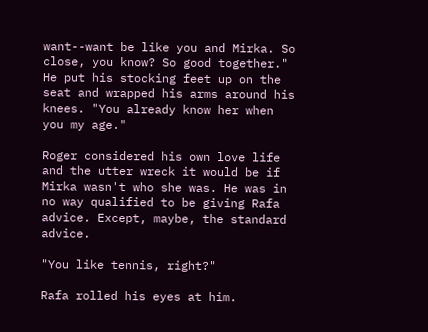want--want be like you and Mirka. So close, you know? So good together." He put his stocking feet up on the seat and wrapped his arms around his knees. "You already know her when you my age."

Roger considered his own love life and the utter wreck it would be if Mirka wasn't who she was. He was in no way qualified to be giving Rafa advice. Except, maybe, the standard advice.

"You like tennis, right?"

Rafa rolled his eyes at him.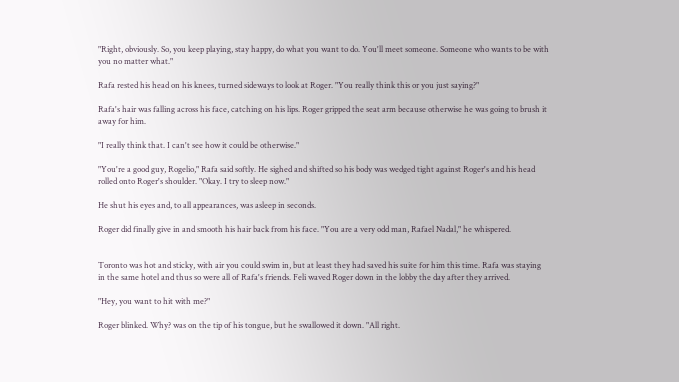"Right, obviously. So, you keep playing, stay happy, do what you want to do. You'll meet someone. Someone who wants to be with you no matter what."

Rafa rested his head on his knees, turned sideways to look at Roger. "You really think this or you just saying?"

Rafa's hair was falling across his face, catching on his lips. Roger gripped the seat arm because otherwise he was going to brush it away for him.

"I really think that. I can't see how it could be otherwise."

"You're a good guy, Rogelio," Rafa said softly. He sighed and shifted so his body was wedged tight against Roger's and his head rolled onto Roger's shoulder. "Okay. I try to sleep now."

He shut his eyes and, to all appearances, was asleep in seconds.

Roger did finally give in and smooth his hair back from his face. "You are a very odd man, Rafael Nadal," he whispered.


Toronto was hot and sticky, with air you could swim in, but at least they had saved his suite for him this time. Rafa was staying in the same hotel and thus so were all of Rafa's friends. Feli waved Roger down in the lobby the day after they arrived.

"Hey, you want to hit with me?"

Roger blinked. Why? was on the tip of his tongue, but he swallowed it down. "All right.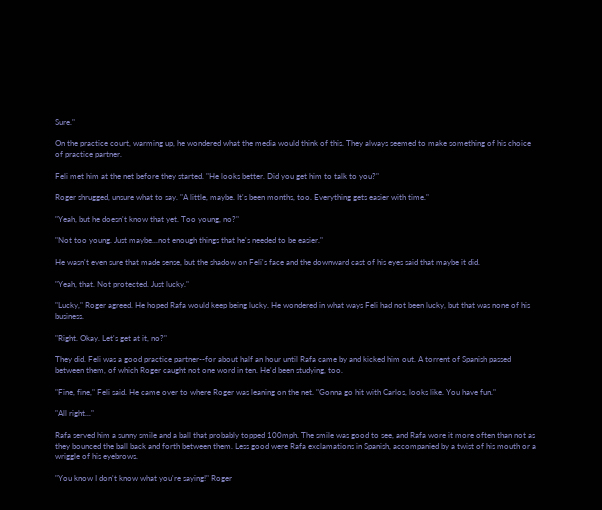Sure."

On the practice court, warming up, he wondered what the media would think of this. They always seemed to make something of his choice of practice partner.

Feli met him at the net before they started. "He looks better. Did you get him to talk to you?"

Roger shrugged, unsure what to say. "A little, maybe. It's been months, too. Everything gets easier with time."

"Yeah, but he doesn't know that yet. Too young, no?"

"Not too young. Just maybe...not enough things that he's needed to be easier."

He wasn't even sure that made sense, but the shadow on Feli's face and the downward cast of his eyes said that maybe it did.

"Yeah, that. Not protected. Just lucky."

"Lucky," Roger agreed. He hoped Rafa would keep being lucky. He wondered in what ways Feli had not been lucky, but that was none of his business.

"Right. Okay. Let's get at it, no?"

They did. Feli was a good practice partner--for about half an hour until Rafa came by and kicked him out. A torrent of Spanish passed between them, of which Roger caught not one word in ten. He'd been studying, too.

"Fine, fine," Feli said. He came over to where Roger was leaning on the net. "Gonna go hit with Carlos, looks like. You have fun."

"All right..."

Rafa served him a sunny smile and a ball that probably topped 100mph. The smile was good to see, and Rafa wore it more often than not as they bounced the ball back and forth between them. Less good were Rafa exclamations in Spanish, accompanied by a twist of his mouth or a wriggle of his eyebrows.

"You know I don't know what you're saying!" Roger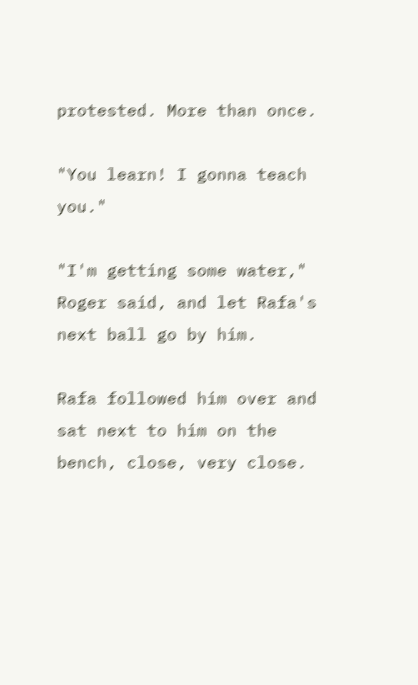protested. More than once.

"You learn! I gonna teach you."

"I'm getting some water," Roger said, and let Rafa's next ball go by him.

Rafa followed him over and sat next to him on the bench, close, very close.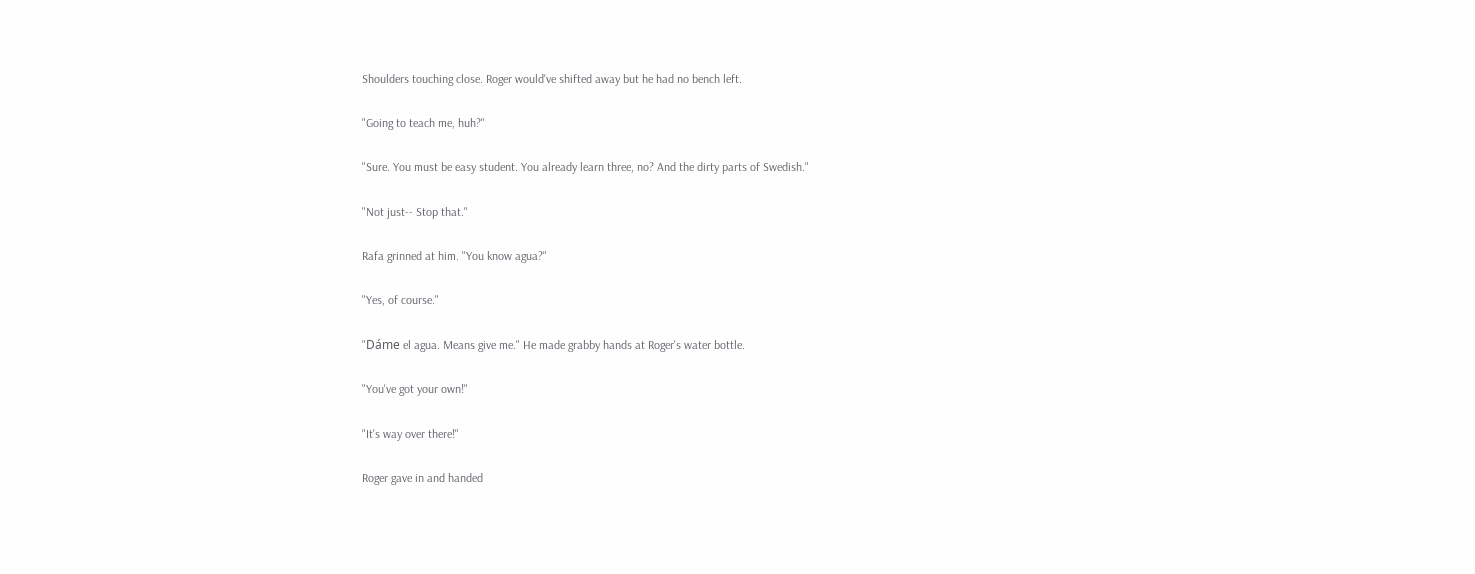Shoulders touching close. Roger would've shifted away but he had no bench left.

"Going to teach me, huh?"

"Sure. You must be easy student. You already learn three, no? And the dirty parts of Swedish."

"Not just-- Stop that."

Rafa grinned at him. "You know agua?"

"Yes, of course."

"Dáme el agua. Means give me." He made grabby hands at Roger's water bottle.

"You've got your own!"

"It's way over there!"

Roger gave in and handed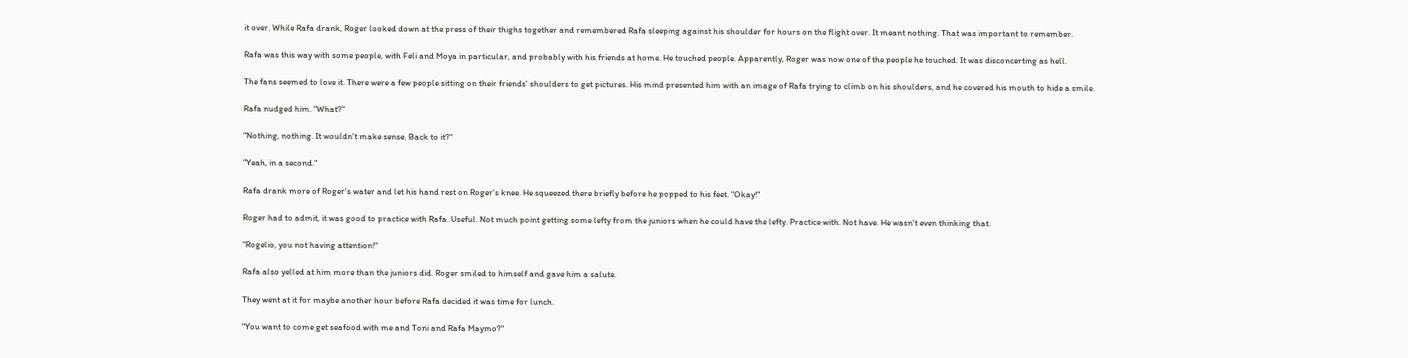it over. While Rafa drank, Roger looked down at the press of their thighs together and remembered Rafa sleeping against his shoulder for hours on the flight over. It meant nothing. That was important to remember.

Rafa was this way with some people, with Feli and Moya in particular, and probably with his friends at home. He touched people. Apparently, Roger was now one of the people he touched. It was disconcerting as hell.

The fans seemed to love it. There were a few people sitting on their friends' shoulders to get pictures. His mind presented him with an image of Rafa trying to climb on his shoulders, and he covered his mouth to hide a smile.

Rafa nudged him. "What?"

"Nothing, nothing. It wouldn't make sense. Back to it?"

"Yeah, in a second."

Rafa drank more of Roger's water and let his hand rest on Roger's knee. He squeezed there briefly before he popped to his feet. "Okay!"

Roger had to admit, it was good to practice with Rafa. Useful. Not much point getting some lefty from the juniors when he could have the lefty. Practice with. Not have. He wasn't even thinking that.

"Rogelio, you not having attention!"

Rafa also yelled at him more than the juniors did. Roger smiled to himself and gave him a salute.

They went at it for maybe another hour before Rafa decided it was time for lunch.

"You want to come get seafood with me and Toni and Rafa Maymo?"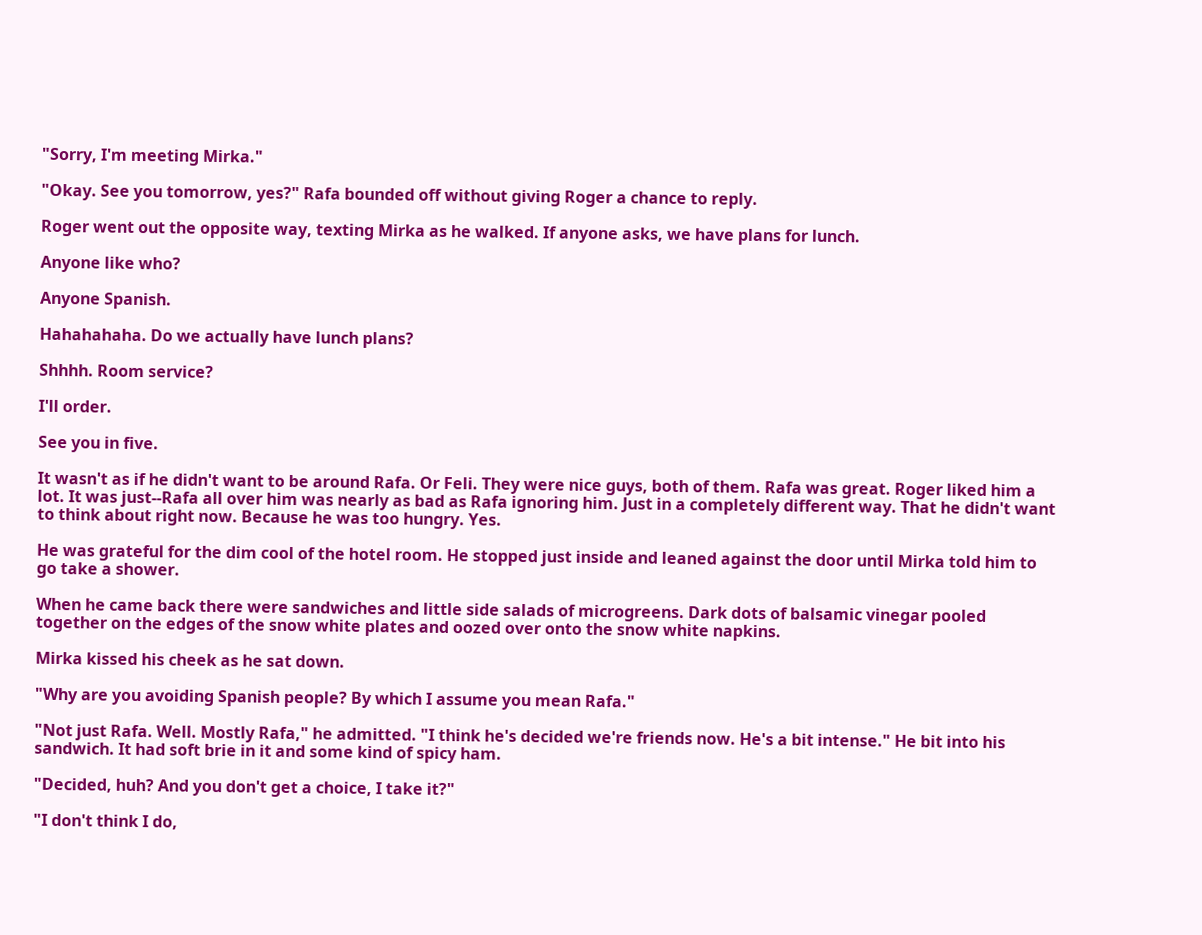"Sorry, I'm meeting Mirka."

"Okay. See you tomorrow, yes?" Rafa bounded off without giving Roger a chance to reply.

Roger went out the opposite way, texting Mirka as he walked. If anyone asks, we have plans for lunch.

Anyone like who?

Anyone Spanish.

Hahahahaha. Do we actually have lunch plans?

Shhhh. Room service?

I'll order.

See you in five.

It wasn't as if he didn't want to be around Rafa. Or Feli. They were nice guys, both of them. Rafa was great. Roger liked him a lot. It was just--Rafa all over him was nearly as bad as Rafa ignoring him. Just in a completely different way. That he didn't want to think about right now. Because he was too hungry. Yes.

He was grateful for the dim cool of the hotel room. He stopped just inside and leaned against the door until Mirka told him to go take a shower.

When he came back there were sandwiches and little side salads of microgreens. Dark dots of balsamic vinegar pooled together on the edges of the snow white plates and oozed over onto the snow white napkins.

Mirka kissed his cheek as he sat down.

"Why are you avoiding Spanish people? By which I assume you mean Rafa."

"Not just Rafa. Well. Mostly Rafa," he admitted. "I think he's decided we're friends now. He's a bit intense." He bit into his sandwich. It had soft brie in it and some kind of spicy ham.

"Decided, huh? And you don't get a choice, I take it?"

"I don't think I do,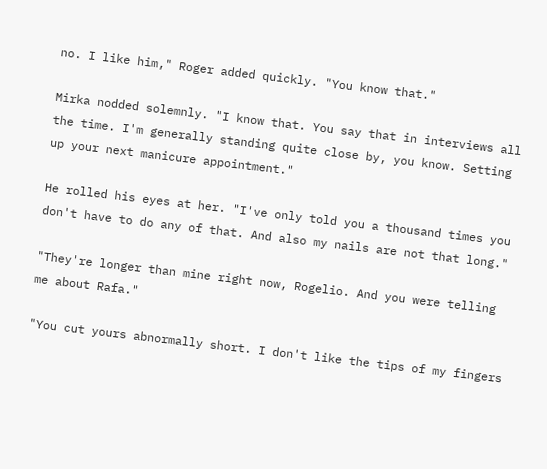no. I like him," Roger added quickly. "You know that."

Mirka nodded solemnly. "I know that. You say that in interviews all the time. I'm generally standing quite close by, you know. Setting up your next manicure appointment."

He rolled his eyes at her. "I've only told you a thousand times you don't have to do any of that. And also my nails are not that long."

"They're longer than mine right now, Rogelio. And you were telling me about Rafa."

"You cut yours abnormally short. I don't like the tips of my fingers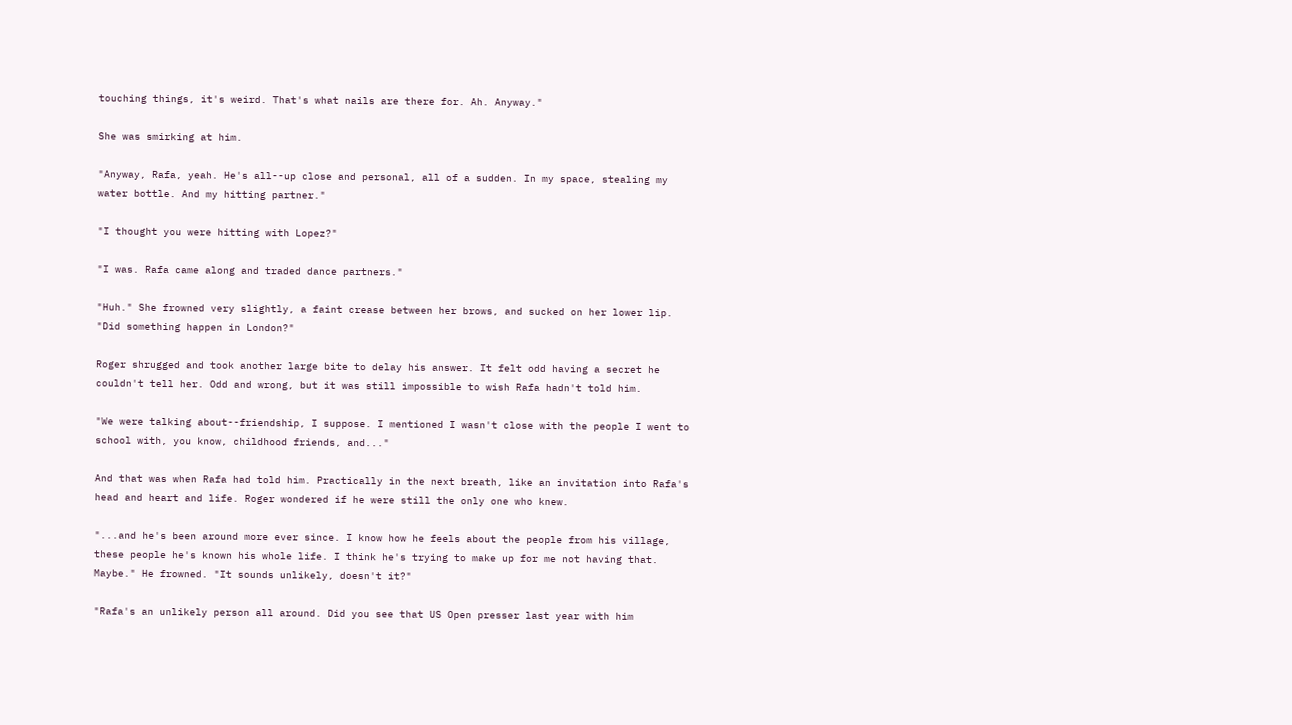touching things, it's weird. That's what nails are there for. Ah. Anyway."

She was smirking at him.

"Anyway, Rafa, yeah. He's all--up close and personal, all of a sudden. In my space, stealing my water bottle. And my hitting partner."

"I thought you were hitting with Lopez?"

"I was. Rafa came along and traded dance partners."

"Huh." She frowned very slightly, a faint crease between her brows, and sucked on her lower lip. "Did something happen in London?"

Roger shrugged and took another large bite to delay his answer. It felt odd having a secret he couldn't tell her. Odd and wrong, but it was still impossible to wish Rafa hadn't told him.

"We were talking about--friendship, I suppose. I mentioned I wasn't close with the people I went to school with, you know, childhood friends, and..."

And that was when Rafa had told him. Practically in the next breath, like an invitation into Rafa's head and heart and life. Roger wondered if he were still the only one who knew.

"...and he's been around more ever since. I know how he feels about the people from his village, these people he's known his whole life. I think he's trying to make up for me not having that. Maybe." He frowned. "It sounds unlikely, doesn't it?"

"Rafa's an unlikely person all around. Did you see that US Open presser last year with him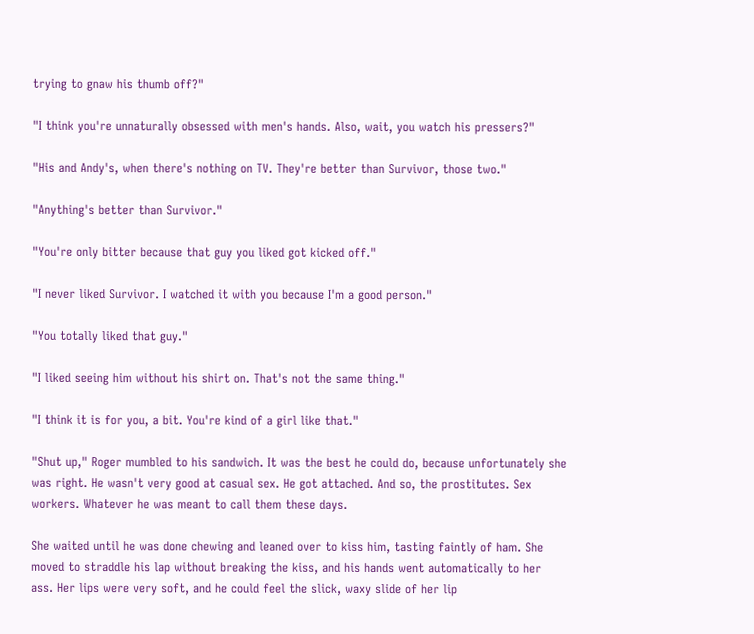trying to gnaw his thumb off?"

"I think you're unnaturally obsessed with men's hands. Also, wait, you watch his pressers?"

"His and Andy's, when there's nothing on TV. They're better than Survivor, those two."

"Anything's better than Survivor."

"You're only bitter because that guy you liked got kicked off."

"I never liked Survivor. I watched it with you because I'm a good person."

"You totally liked that guy."

"I liked seeing him without his shirt on. That's not the same thing."

"I think it is for you, a bit. You're kind of a girl like that."

"Shut up," Roger mumbled to his sandwich. It was the best he could do, because unfortunately she was right. He wasn't very good at casual sex. He got attached. And so, the prostitutes. Sex workers. Whatever he was meant to call them these days.

She waited until he was done chewing and leaned over to kiss him, tasting faintly of ham. She moved to straddle his lap without breaking the kiss, and his hands went automatically to her ass. Her lips were very soft, and he could feel the slick, waxy slide of her lip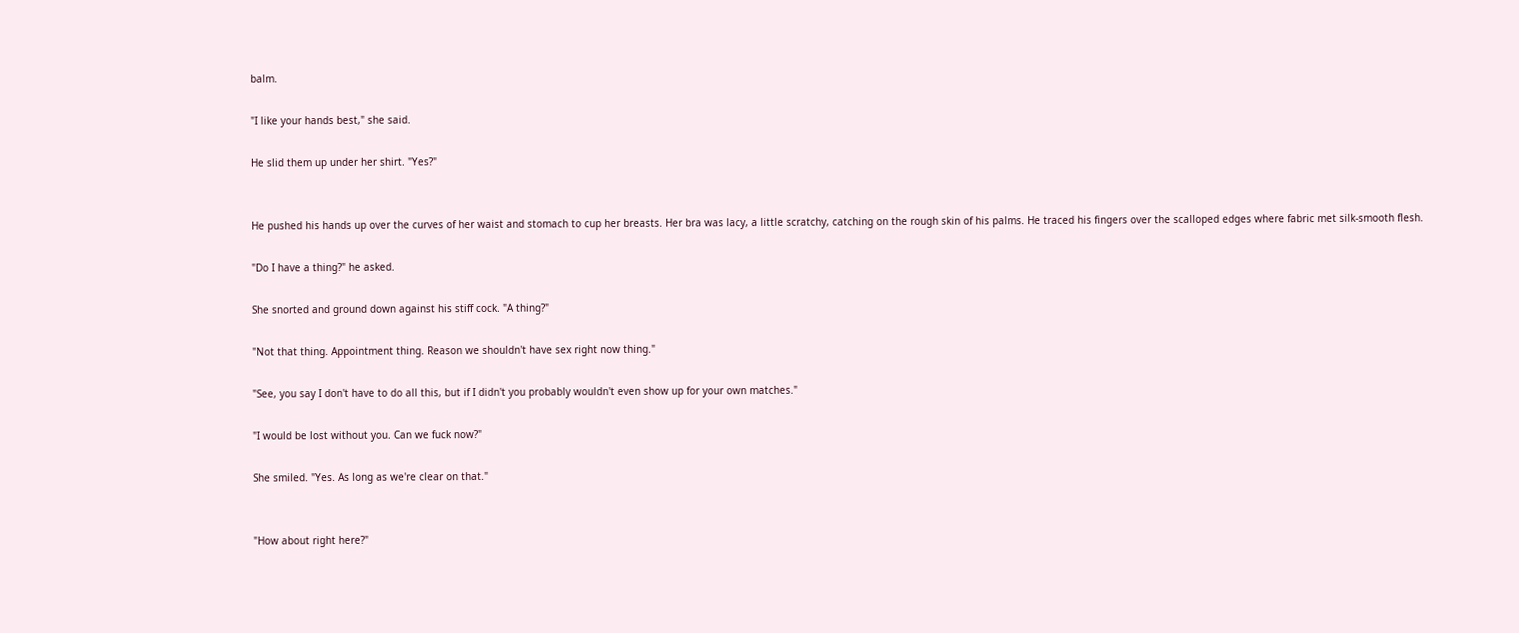balm.

"I like your hands best," she said.

He slid them up under her shirt. "Yes?"


He pushed his hands up over the curves of her waist and stomach to cup her breasts. Her bra was lacy, a little scratchy, catching on the rough skin of his palms. He traced his fingers over the scalloped edges where fabric met silk-smooth flesh.

"Do I have a thing?" he asked.

She snorted and ground down against his stiff cock. "A thing?"

"Not that thing. Appointment thing. Reason we shouldn't have sex right now thing."

"See, you say I don't have to do all this, but if I didn't you probably wouldn't even show up for your own matches."

"I would be lost without you. Can we fuck now?"

She smiled. "Yes. As long as we're clear on that."


"How about right here?"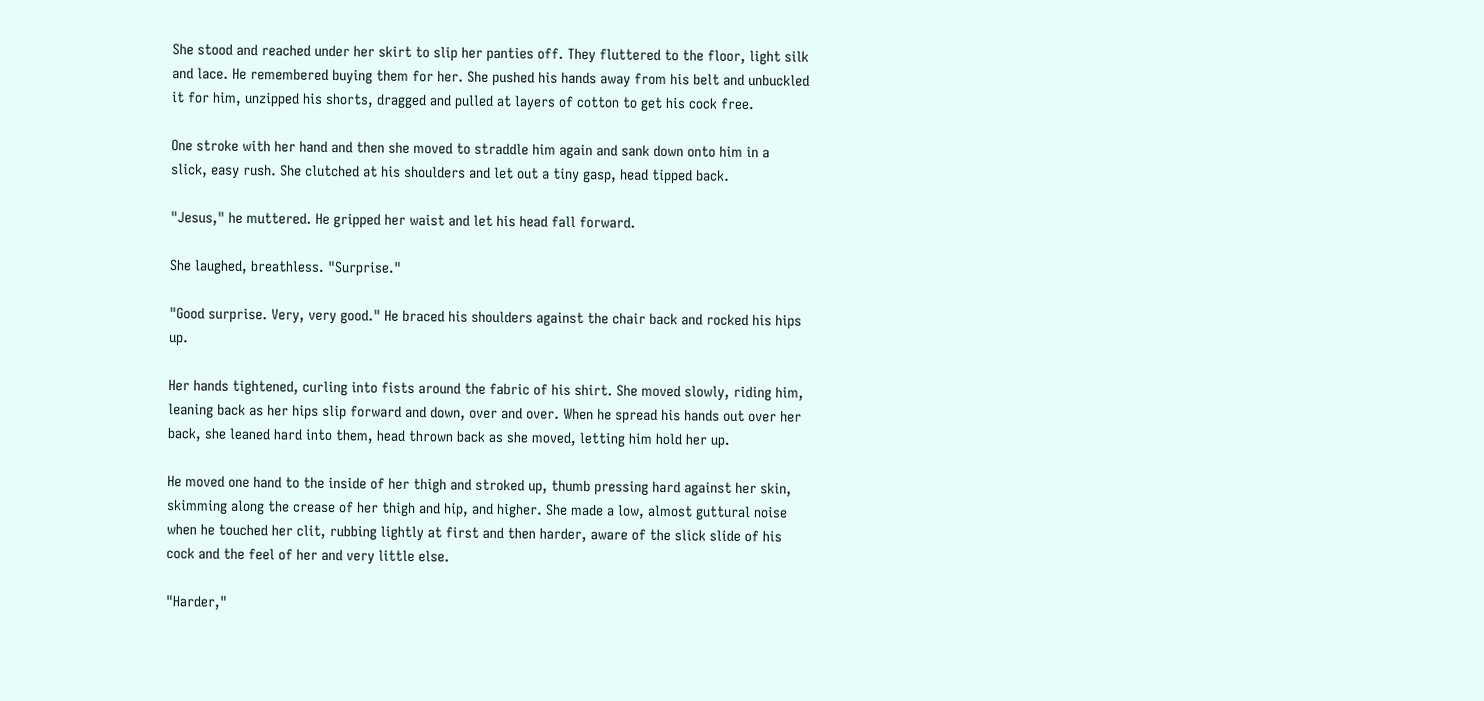She stood and reached under her skirt to slip her panties off. They fluttered to the floor, light silk and lace. He remembered buying them for her. She pushed his hands away from his belt and unbuckled it for him, unzipped his shorts, dragged and pulled at layers of cotton to get his cock free.

One stroke with her hand and then she moved to straddle him again and sank down onto him in a slick, easy rush. She clutched at his shoulders and let out a tiny gasp, head tipped back.

"Jesus," he muttered. He gripped her waist and let his head fall forward.

She laughed, breathless. "Surprise."

"Good surprise. Very, very good." He braced his shoulders against the chair back and rocked his hips up.

Her hands tightened, curling into fists around the fabric of his shirt. She moved slowly, riding him, leaning back as her hips slip forward and down, over and over. When he spread his hands out over her back, she leaned hard into them, head thrown back as she moved, letting him hold her up.

He moved one hand to the inside of her thigh and stroked up, thumb pressing hard against her skin, skimming along the crease of her thigh and hip, and higher. She made a low, almost guttural noise when he touched her clit, rubbing lightly at first and then harder, aware of the slick slide of his cock and the feel of her and very little else.

"Harder,"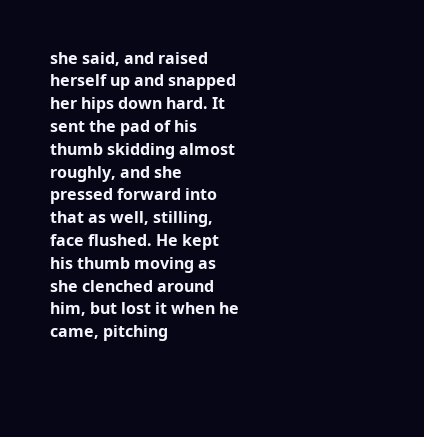she said, and raised herself up and snapped her hips down hard. It sent the pad of his thumb skidding almost roughly, and she pressed forward into that as well, stilling, face flushed. He kept his thumb moving as she clenched around him, but lost it when he came, pitching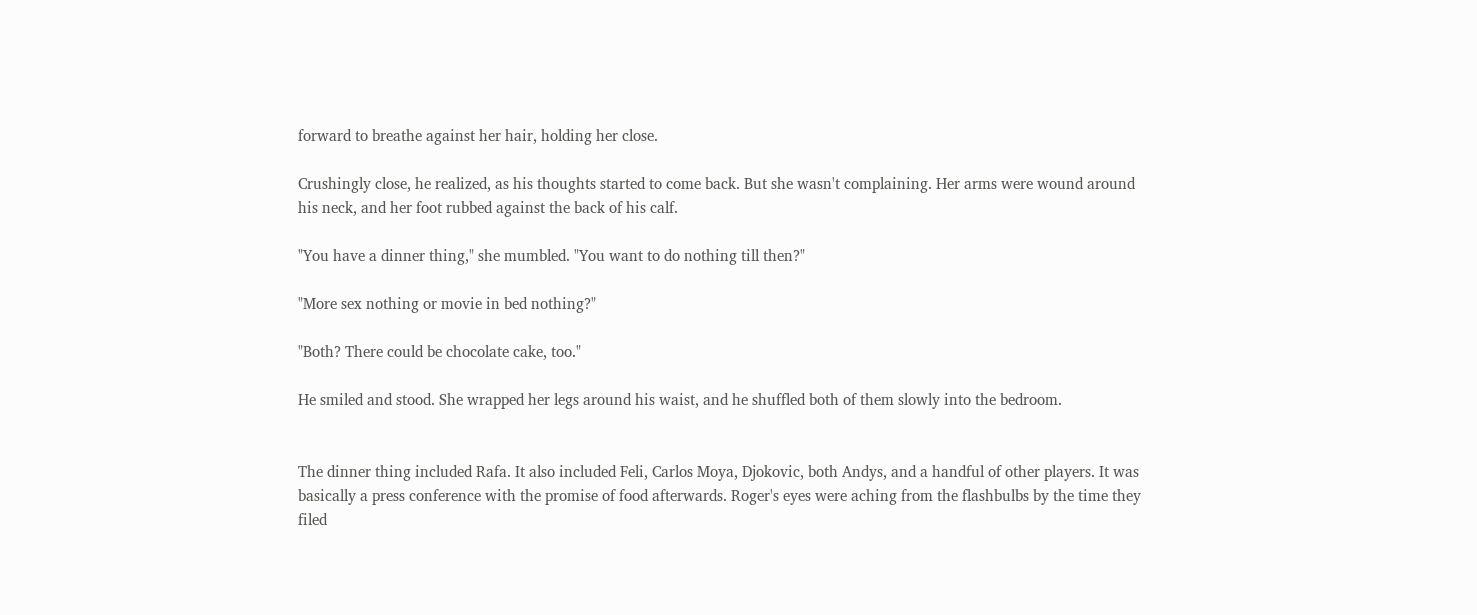forward to breathe against her hair, holding her close.

Crushingly close, he realized, as his thoughts started to come back. But she wasn't complaining. Her arms were wound around his neck, and her foot rubbed against the back of his calf.

"You have a dinner thing," she mumbled. "You want to do nothing till then?"

"More sex nothing or movie in bed nothing?"

"Both? There could be chocolate cake, too."

He smiled and stood. She wrapped her legs around his waist, and he shuffled both of them slowly into the bedroom.


The dinner thing included Rafa. It also included Feli, Carlos Moya, Djokovic, both Andys, and a handful of other players. It was basically a press conference with the promise of food afterwards. Roger's eyes were aching from the flashbulbs by the time they filed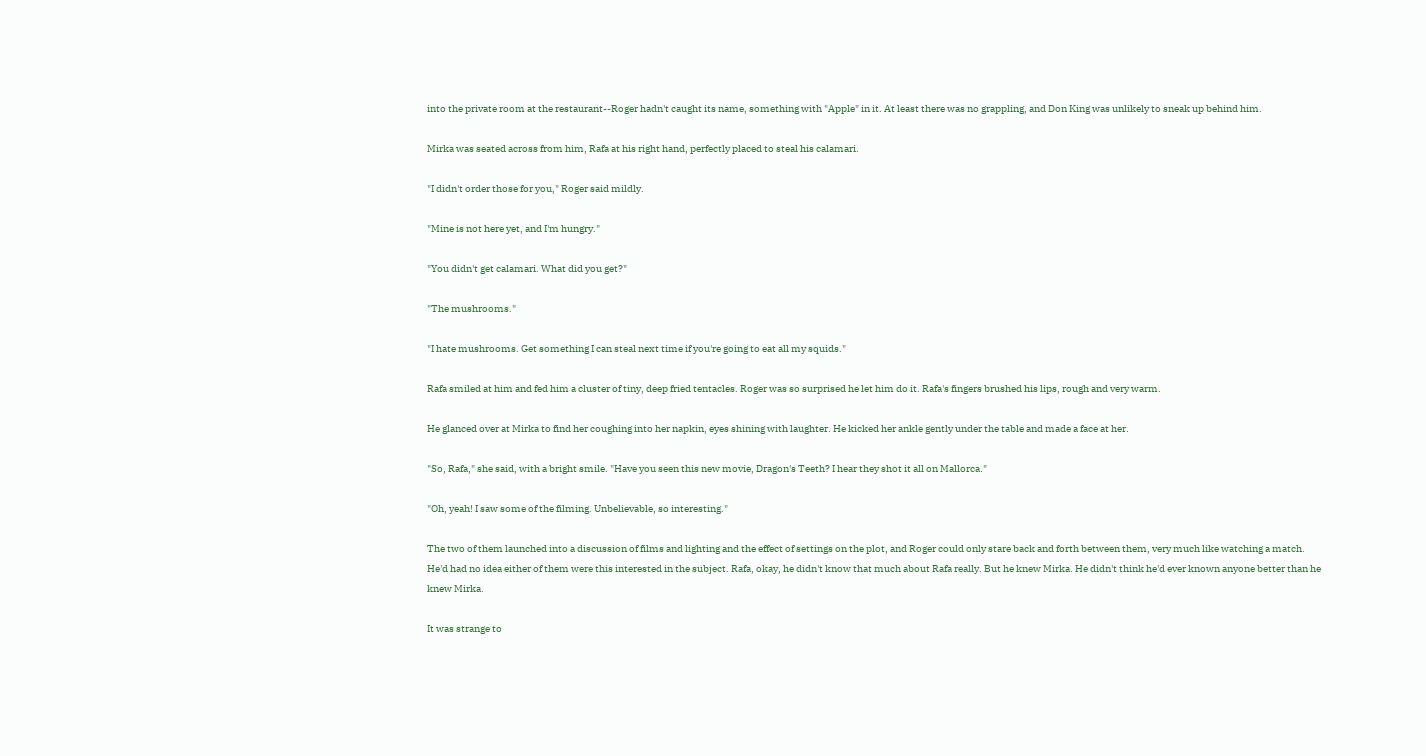into the private room at the restaurant--Roger hadn't caught its name, something with "Apple" in it. At least there was no grappling, and Don King was unlikely to sneak up behind him.

Mirka was seated across from him, Rafa at his right hand, perfectly placed to steal his calamari.

"I didn't order those for you," Roger said mildly.

"Mine is not here yet, and I'm hungry."

"You didn't get calamari. What did you get?"

"The mushrooms."

"I hate mushrooms. Get something I can steal next time if you're going to eat all my squids."

Rafa smiled at him and fed him a cluster of tiny, deep fried tentacles. Roger was so surprised he let him do it. Rafa's fingers brushed his lips, rough and very warm.

He glanced over at Mirka to find her coughing into her napkin, eyes shining with laughter. He kicked her ankle gently under the table and made a face at her.

"So, Rafa," she said, with a bright smile. "Have you seen this new movie, Dragon's Teeth? I hear they shot it all on Mallorca."

"Oh, yeah! I saw some of the filming. Unbelievable, so interesting."

The two of them launched into a discussion of films and lighting and the effect of settings on the plot, and Roger could only stare back and forth between them, very much like watching a match. He'd had no idea either of them were this interested in the subject. Rafa, okay, he didn't know that much about Rafa really. But he knew Mirka. He didn't think he'd ever known anyone better than he knew Mirka.

It was strange to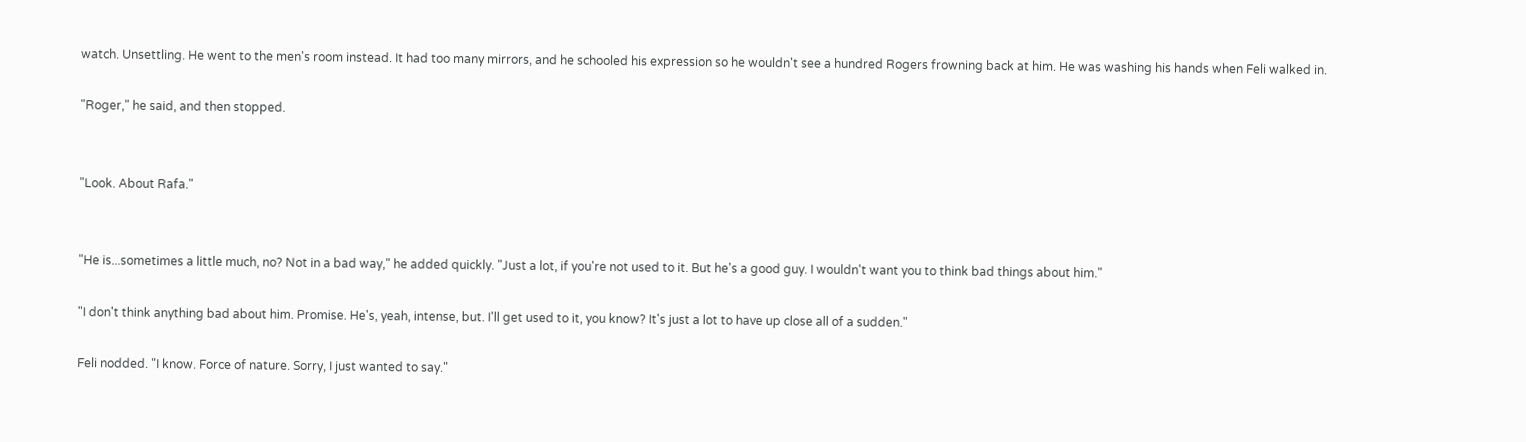watch. Unsettling. He went to the men's room instead. It had too many mirrors, and he schooled his expression so he wouldn't see a hundred Rogers frowning back at him. He was washing his hands when Feli walked in.

"Roger," he said, and then stopped.


"Look. About Rafa."


"He is...sometimes a little much, no? Not in a bad way," he added quickly. "Just a lot, if you're not used to it. But he's a good guy. I wouldn't want you to think bad things about him."

"I don't think anything bad about him. Promise. He's, yeah, intense, but. I'll get used to it, you know? It's just a lot to have up close all of a sudden."

Feli nodded. "I know. Force of nature. Sorry, I just wanted to say."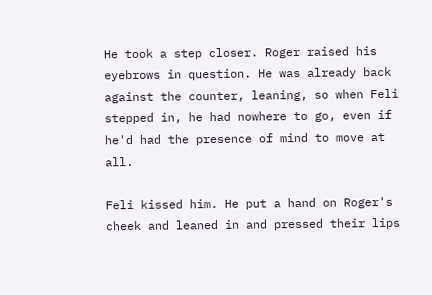He took a step closer. Roger raised his eyebrows in question. He was already back against the counter, leaning, so when Feli stepped in, he had nowhere to go, even if he'd had the presence of mind to move at all.

Feli kissed him. He put a hand on Roger's cheek and leaned in and pressed their lips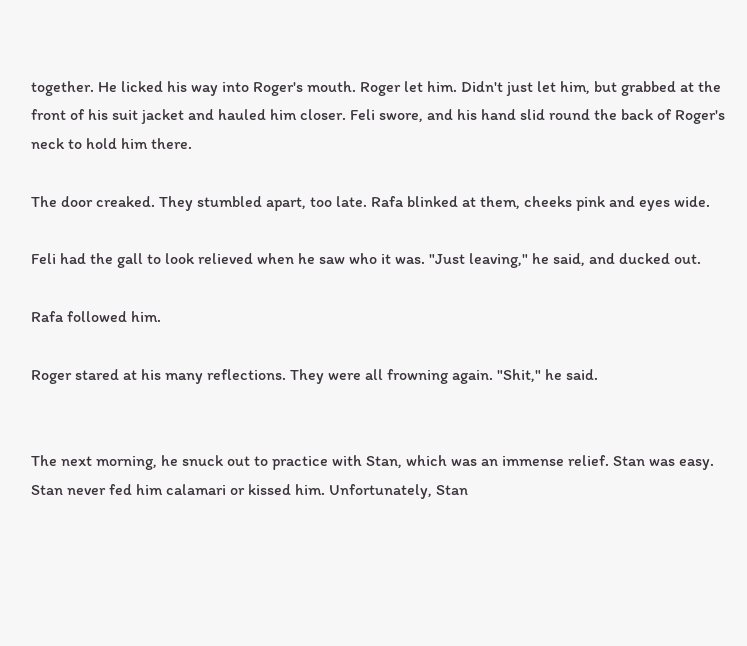together. He licked his way into Roger's mouth. Roger let him. Didn't just let him, but grabbed at the front of his suit jacket and hauled him closer. Feli swore, and his hand slid round the back of Roger's neck to hold him there.

The door creaked. They stumbled apart, too late. Rafa blinked at them, cheeks pink and eyes wide.

Feli had the gall to look relieved when he saw who it was. "Just leaving," he said, and ducked out.

Rafa followed him.

Roger stared at his many reflections. They were all frowning again. "Shit," he said.


The next morning, he snuck out to practice with Stan, which was an immense relief. Stan was easy. Stan never fed him calamari or kissed him. Unfortunately, Stan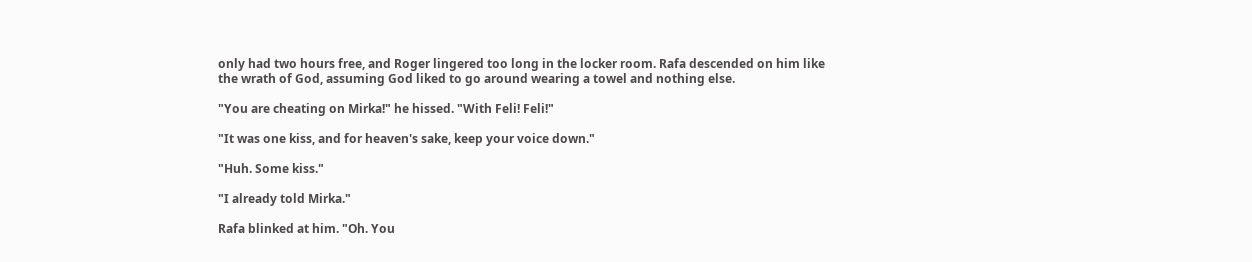only had two hours free, and Roger lingered too long in the locker room. Rafa descended on him like the wrath of God, assuming God liked to go around wearing a towel and nothing else.

"You are cheating on Mirka!" he hissed. "With Feli! Feli!"

"It was one kiss, and for heaven's sake, keep your voice down."

"Huh. Some kiss."

"I already told Mirka."

Rafa blinked at him. "Oh. You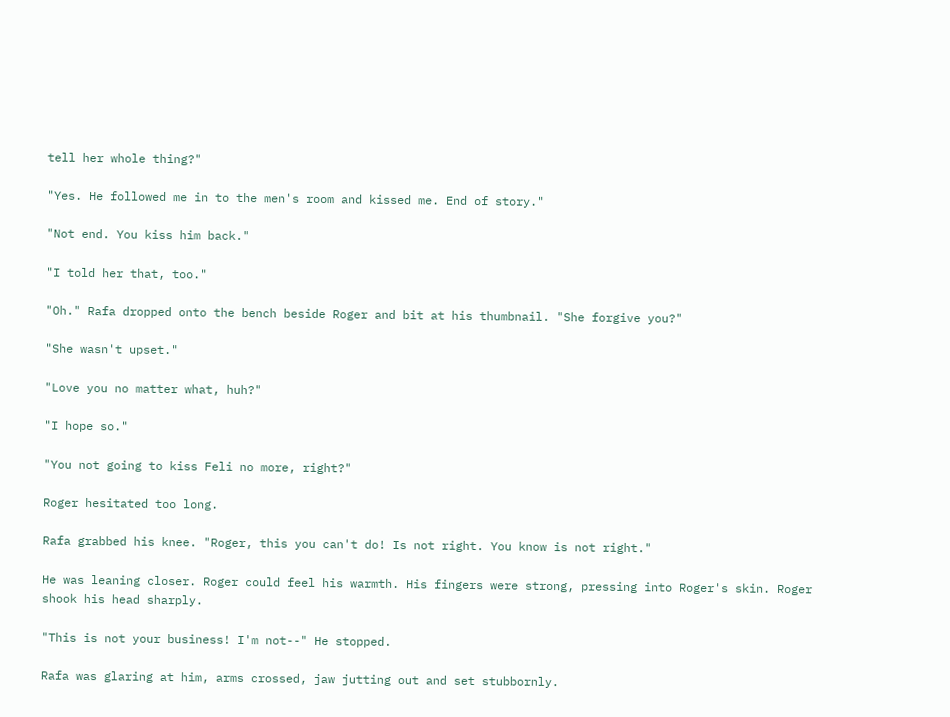tell her whole thing?"

"Yes. He followed me in to the men's room and kissed me. End of story."

"Not end. You kiss him back."

"I told her that, too."

"Oh." Rafa dropped onto the bench beside Roger and bit at his thumbnail. "She forgive you?"

"She wasn't upset."

"Love you no matter what, huh?"

"I hope so."

"You not going to kiss Feli no more, right?"

Roger hesitated too long.

Rafa grabbed his knee. "Roger, this you can't do! Is not right. You know is not right."

He was leaning closer. Roger could feel his warmth. His fingers were strong, pressing into Roger's skin. Roger shook his head sharply.

"This is not your business! I'm not--" He stopped.

Rafa was glaring at him, arms crossed, jaw jutting out and set stubbornly.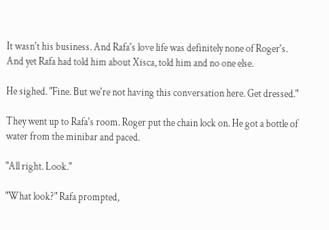It wasn't his business. And Rafa's love life was definitely none of Roger's. And yet Rafa had told him about Xisca, told him and no one else.

He sighed. "Fine. But we're not having this conversation here. Get dressed."

They went up to Rafa's room. Roger put the chain lock on. He got a bottle of water from the minibar and paced.

"All right. Look."

"What look?" Rafa prompted,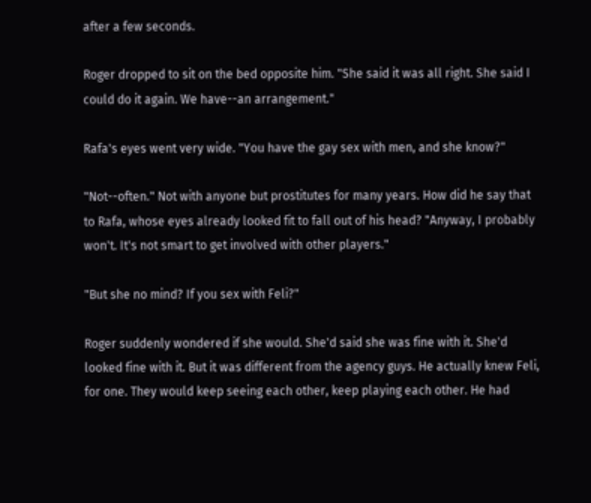after a few seconds.

Roger dropped to sit on the bed opposite him. "She said it was all right. She said I could do it again. We have--an arrangement."

Rafa's eyes went very wide. "You have the gay sex with men, and she know?"

"Not--often." Not with anyone but prostitutes for many years. How did he say that to Rafa, whose eyes already looked fit to fall out of his head? "Anyway, I probably won't. It's not smart to get involved with other players."

"But she no mind? If you sex with Feli?"

Roger suddenly wondered if she would. She'd said she was fine with it. She'd looked fine with it. But it was different from the agency guys. He actually knew Feli, for one. They would keep seeing each other, keep playing each other. He had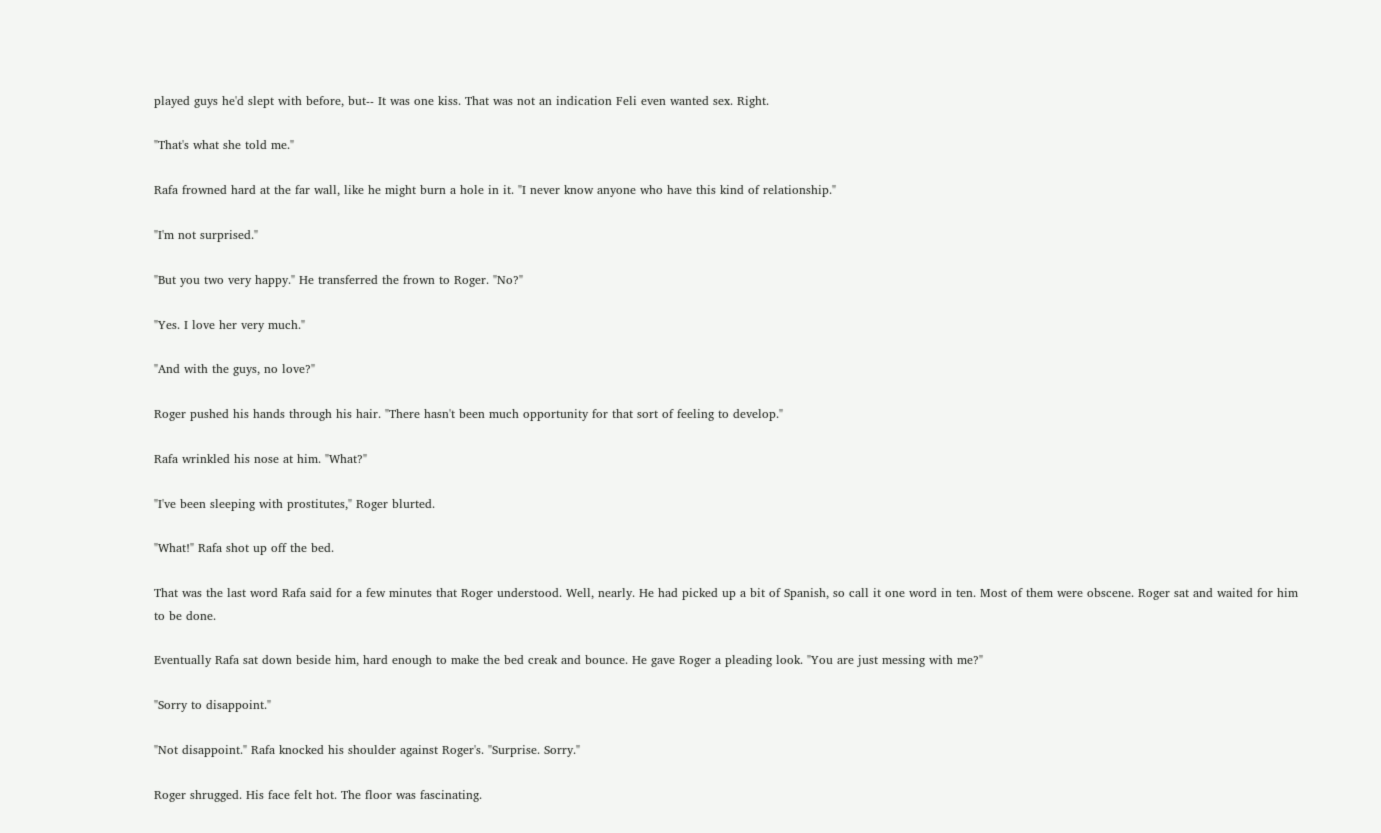played guys he'd slept with before, but-- It was one kiss. That was not an indication Feli even wanted sex. Right.

"That's what she told me."

Rafa frowned hard at the far wall, like he might burn a hole in it. "I never know anyone who have this kind of relationship."

"I'm not surprised."

"But you two very happy." He transferred the frown to Roger. "No?"

"Yes. I love her very much."

"And with the guys, no love?"

Roger pushed his hands through his hair. "There hasn't been much opportunity for that sort of feeling to develop."

Rafa wrinkled his nose at him. "What?"

"I've been sleeping with prostitutes," Roger blurted.

"What!" Rafa shot up off the bed.

That was the last word Rafa said for a few minutes that Roger understood. Well, nearly. He had picked up a bit of Spanish, so call it one word in ten. Most of them were obscene. Roger sat and waited for him to be done.

Eventually Rafa sat down beside him, hard enough to make the bed creak and bounce. He gave Roger a pleading look. "You are just messing with me?"

"Sorry to disappoint."

"Not disappoint." Rafa knocked his shoulder against Roger's. "Surprise. Sorry."

Roger shrugged. His face felt hot. The floor was fascinating.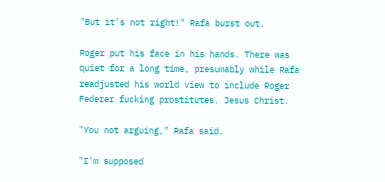"But it's not right!" Rafa burst out.

Roger put his face in his hands. There was quiet for a long time, presumably while Rafa readjusted his world view to include Roger Federer fucking prostitutes. Jesus Christ.

"You not arguing," Rafa said.

"I'm supposed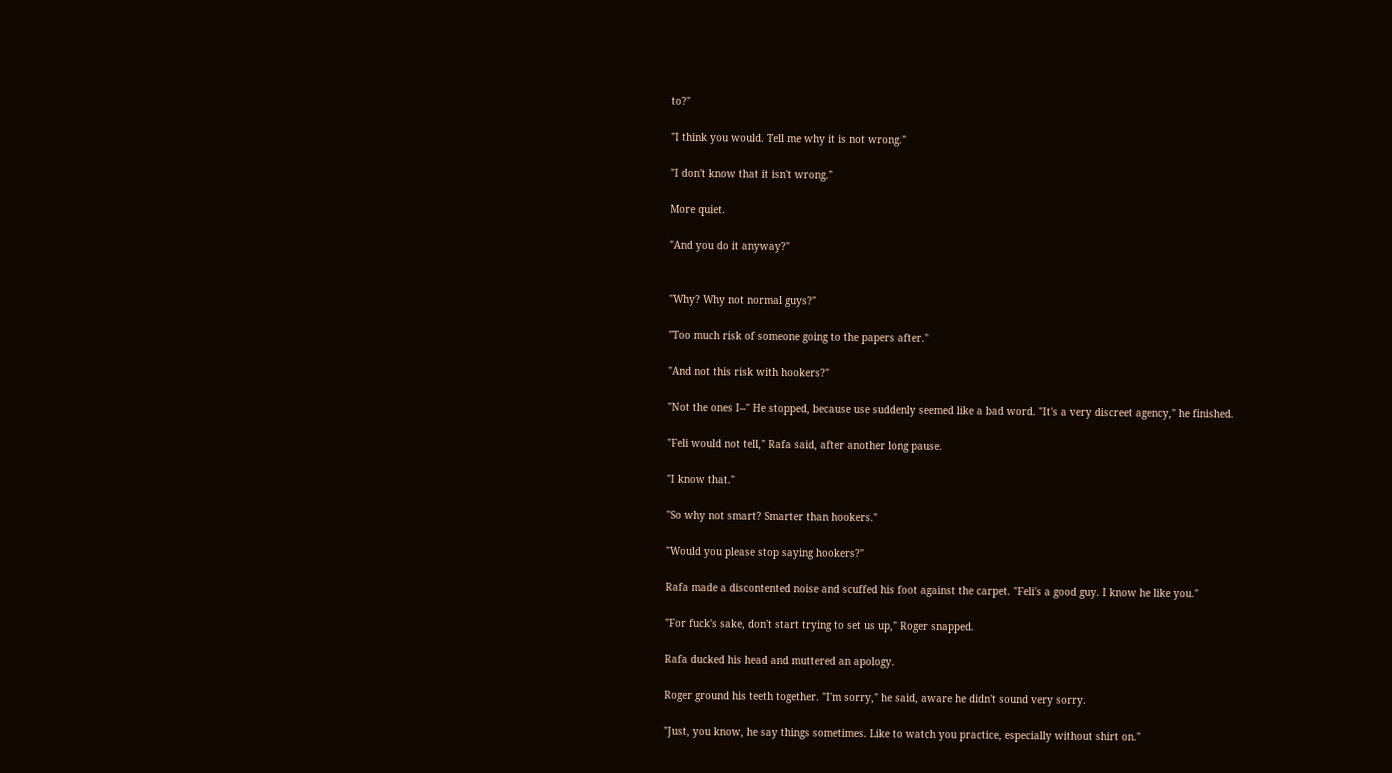to?"

"I think you would. Tell me why it is not wrong."

"I don't know that it isn't wrong."

More quiet.

"And you do it anyway?"


"Why? Why not normal guys?"

"Too much risk of someone going to the papers after."

"And not this risk with hookers?"

"Not the ones I--" He stopped, because use suddenly seemed like a bad word. "It's a very discreet agency," he finished.

"Feli would not tell," Rafa said, after another long pause.

"I know that."

"So why not smart? Smarter than hookers."

"Would you please stop saying hookers?"

Rafa made a discontented noise and scuffed his foot against the carpet. "Feli's a good guy. I know he like you."

"For fuck's sake, don't start trying to set us up," Roger snapped.

Rafa ducked his head and muttered an apology.

Roger ground his teeth together. "I'm sorry," he said, aware he didn't sound very sorry.

"Just, you know, he say things sometimes. Like to watch you practice, especially without shirt on."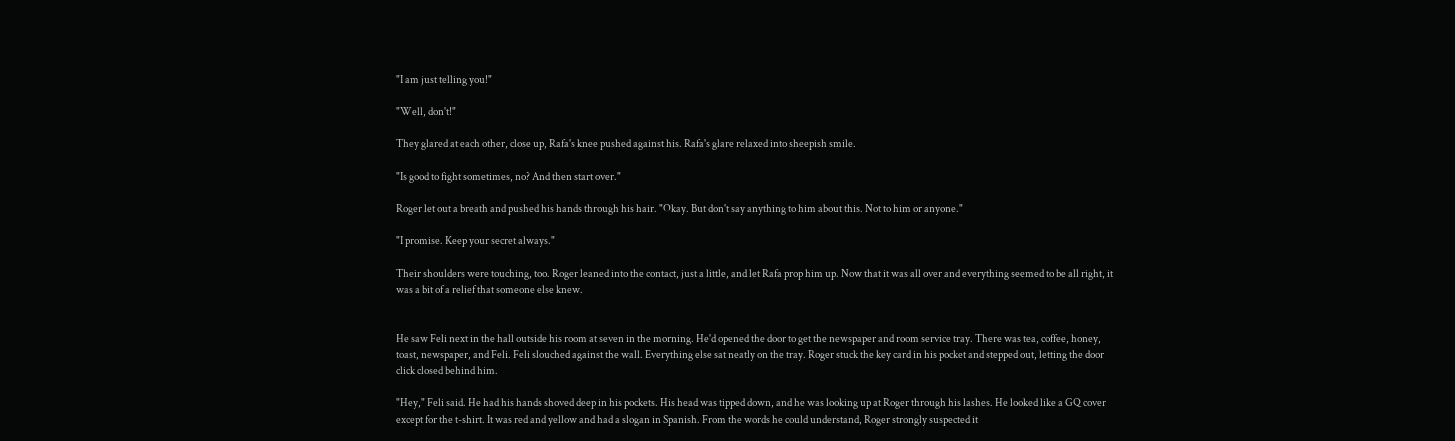"I am just telling you!"

"Well, don't!"

They glared at each other, close up, Rafa's knee pushed against his. Rafa's glare relaxed into sheepish smile.

"Is good to fight sometimes, no? And then start over."

Roger let out a breath and pushed his hands through his hair. "Okay. But don't say anything to him about this. Not to him or anyone."

"I promise. Keep your secret always."

Their shoulders were touching, too. Roger leaned into the contact, just a little, and let Rafa prop him up. Now that it was all over and everything seemed to be all right, it was a bit of a relief that someone else knew.


He saw Feli next in the hall outside his room at seven in the morning. He'd opened the door to get the newspaper and room service tray. There was tea, coffee, honey, toast, newspaper, and Feli. Feli slouched against the wall. Everything else sat neatly on the tray. Roger stuck the key card in his pocket and stepped out, letting the door click closed behind him.

"Hey," Feli said. He had his hands shoved deep in his pockets. His head was tipped down, and he was looking up at Roger through his lashes. He looked like a GQ cover except for the t-shirt. It was red and yellow and had a slogan in Spanish. From the words he could understand, Roger strongly suspected it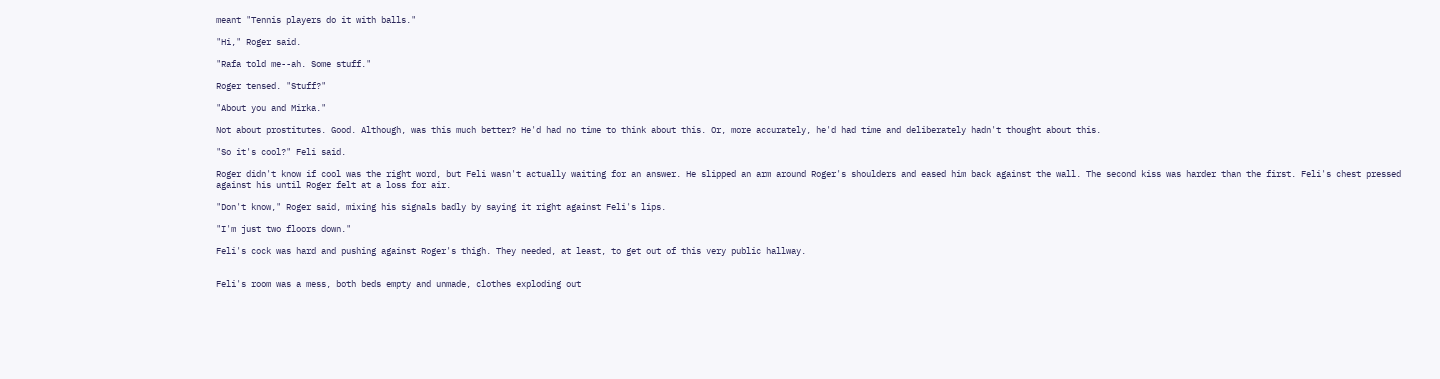meant "Tennis players do it with balls."

"Hi," Roger said.

"Rafa told me--ah. Some stuff."

Roger tensed. "Stuff?"

"About you and Mirka."

Not about prostitutes. Good. Although, was this much better? He'd had no time to think about this. Or, more accurately, he'd had time and deliberately hadn't thought about this.

"So it's cool?" Feli said.

Roger didn't know if cool was the right word, but Feli wasn't actually waiting for an answer. He slipped an arm around Roger's shoulders and eased him back against the wall. The second kiss was harder than the first. Feli's chest pressed against his until Roger felt at a loss for air.

"Don't know," Roger said, mixing his signals badly by saying it right against Feli's lips.

"I'm just two floors down."

Feli's cock was hard and pushing against Roger's thigh. They needed, at least, to get out of this very public hallway.


Feli's room was a mess, both beds empty and unmade, clothes exploding out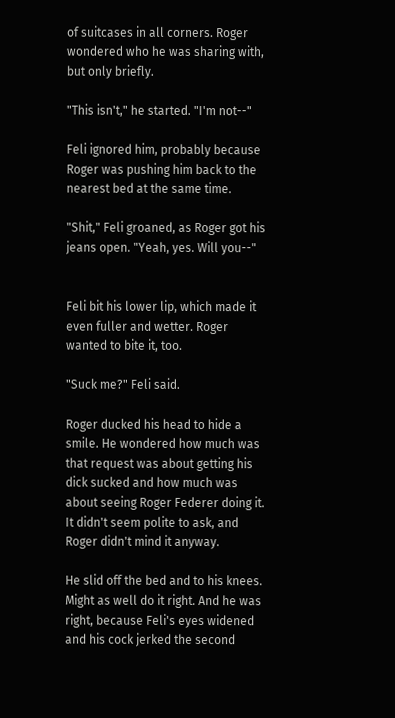of suitcases in all corners. Roger wondered who he was sharing with, but only briefly.

"This isn't," he started. "I'm not--"

Feli ignored him, probably because Roger was pushing him back to the nearest bed at the same time.

"Shit," Feli groaned, as Roger got his jeans open. "Yeah, yes. Will you--"


Feli bit his lower lip, which made it even fuller and wetter. Roger wanted to bite it, too.

"Suck me?" Feli said.

Roger ducked his head to hide a smile. He wondered how much was that request was about getting his dick sucked and how much was about seeing Roger Federer doing it. It didn't seem polite to ask, and Roger didn't mind it anyway.

He slid off the bed and to his knees. Might as well do it right. And he was right, because Feli's eyes widened and his cock jerked the second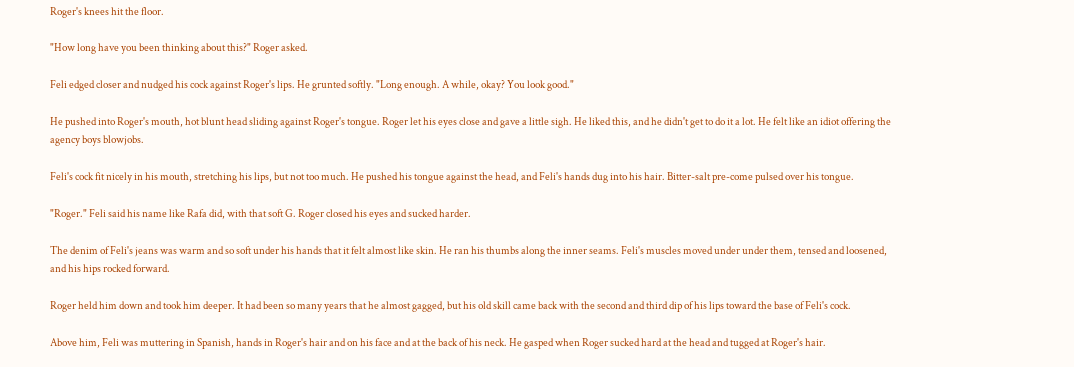Roger's knees hit the floor.

"How long have you been thinking about this?" Roger asked.

Feli edged closer and nudged his cock against Roger's lips. He grunted softly. "Long enough. A while, okay? You look good."

He pushed into Roger's mouth, hot blunt head sliding against Roger's tongue. Roger let his eyes close and gave a little sigh. He liked this, and he didn't get to do it a lot. He felt like an idiot offering the agency boys blowjobs.

Feli's cock fit nicely in his mouth, stretching his lips, but not too much. He pushed his tongue against the head, and Feli's hands dug into his hair. Bitter-salt pre-come pulsed over his tongue.

"Roger." Feli said his name like Rafa did, with that soft G. Roger closed his eyes and sucked harder.

The denim of Feli's jeans was warm and so soft under his hands that it felt almost like skin. He ran his thumbs along the inner seams. Feli's muscles moved under under them, tensed and loosened, and his hips rocked forward.

Roger held him down and took him deeper. It had been so many years that he almost gagged, but his old skill came back with the second and third dip of his lips toward the base of Feli's cock.

Above him, Feli was muttering in Spanish, hands in Roger's hair and on his face and at the back of his neck. He gasped when Roger sucked hard at the head and tugged at Roger's hair.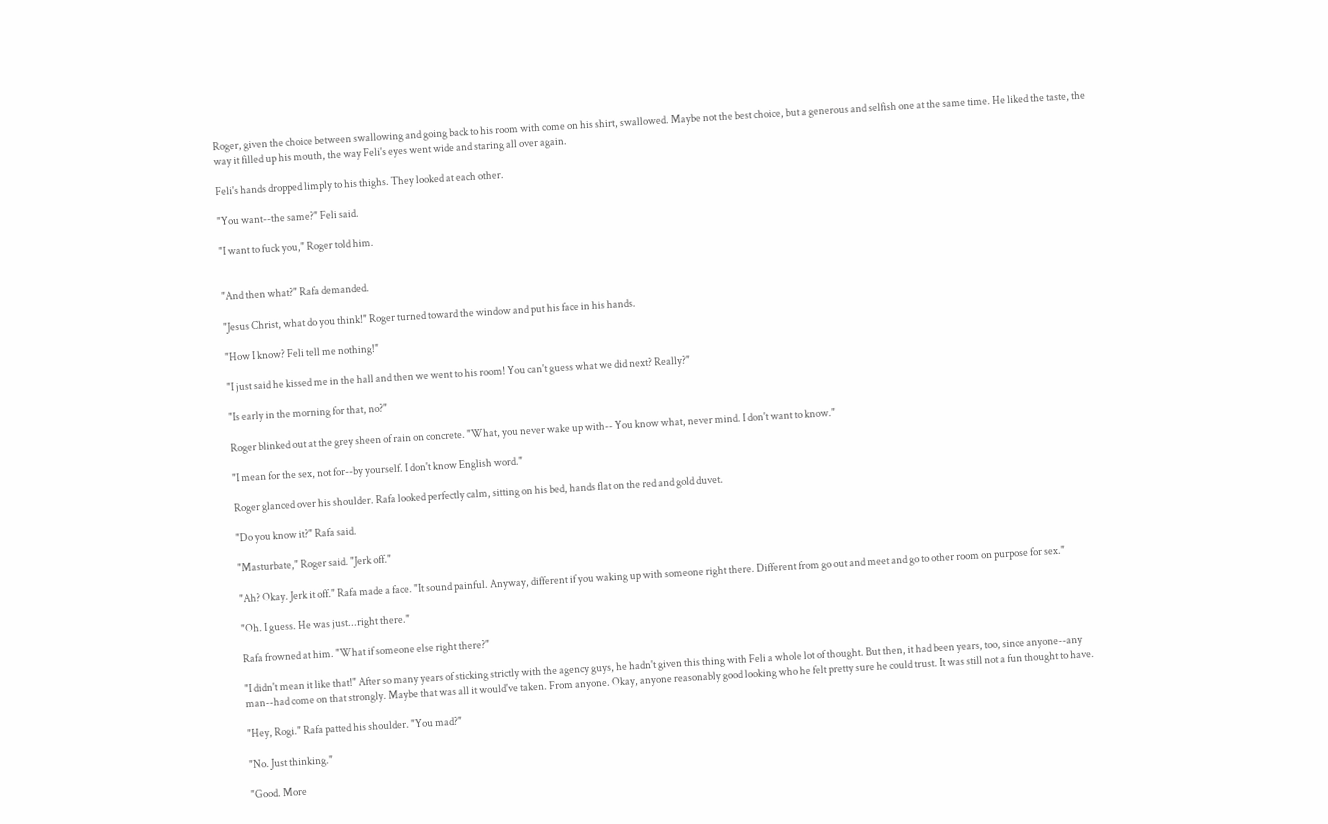Roger, given the choice between swallowing and going back to his room with come on his shirt, swallowed. Maybe not the best choice, but a generous and selfish one at the same time. He liked the taste, the way it filled up his mouth, the way Feli's eyes went wide and staring all over again.

Feli's hands dropped limply to his thighs. They looked at each other.

"You want--the same?" Feli said.

"I want to fuck you," Roger told him.


"And then what?" Rafa demanded.

"Jesus Christ, what do you think!" Roger turned toward the window and put his face in his hands.

"How I know? Feli tell me nothing!"

"I just said he kissed me in the hall and then we went to his room! You can't guess what we did next? Really?"

"Is early in the morning for that, no?"

Roger blinked out at the grey sheen of rain on concrete. "What, you never wake up with-- You know what, never mind. I don't want to know."

"I mean for the sex, not for--by yourself. I don't know English word."

Roger glanced over his shoulder. Rafa looked perfectly calm, sitting on his bed, hands flat on the red and gold duvet.

"Do you know it?" Rafa said.

"Masturbate," Roger said. "Jerk off."

"Ah? Okay. Jerk it off." Rafa made a face. "It sound painful. Anyway, different if you waking up with someone right there. Different from go out and meet and go to other room on purpose for sex."

"Oh. I guess. He was just...right there."

Rafa frowned at him. "What if someone else right there?"

"I didn't mean it like that!" After so many years of sticking strictly with the agency guys, he hadn't given this thing with Feli a whole lot of thought. But then, it had been years, too, since anyone--any man--had come on that strongly. Maybe that was all it would've taken. From anyone. Okay, anyone reasonably good looking who he felt pretty sure he could trust. It was still not a fun thought to have.

"Hey, Rogi." Rafa patted his shoulder. "You mad?"

"No. Just thinking."

"Good. More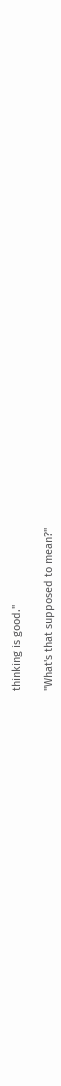thinking is good."

"What's that supposed to mean?"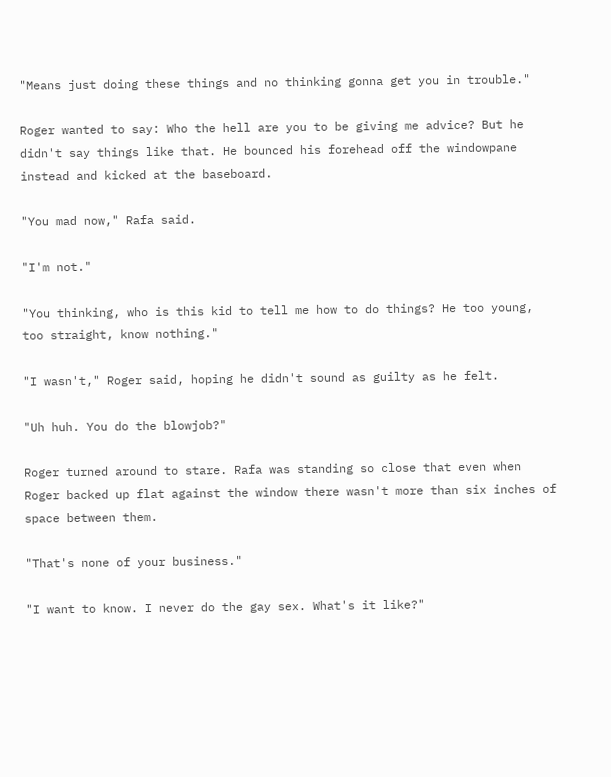"Means just doing these things and no thinking gonna get you in trouble."

Roger wanted to say: Who the hell are you to be giving me advice? But he didn't say things like that. He bounced his forehead off the windowpane instead and kicked at the baseboard.

"You mad now," Rafa said.

"I'm not."

"You thinking, who is this kid to tell me how to do things? He too young, too straight, know nothing."

"I wasn't," Roger said, hoping he didn't sound as guilty as he felt.

"Uh huh. You do the blowjob?"

Roger turned around to stare. Rafa was standing so close that even when Roger backed up flat against the window there wasn't more than six inches of space between them.

"That's none of your business."

"I want to know. I never do the gay sex. What's it like?"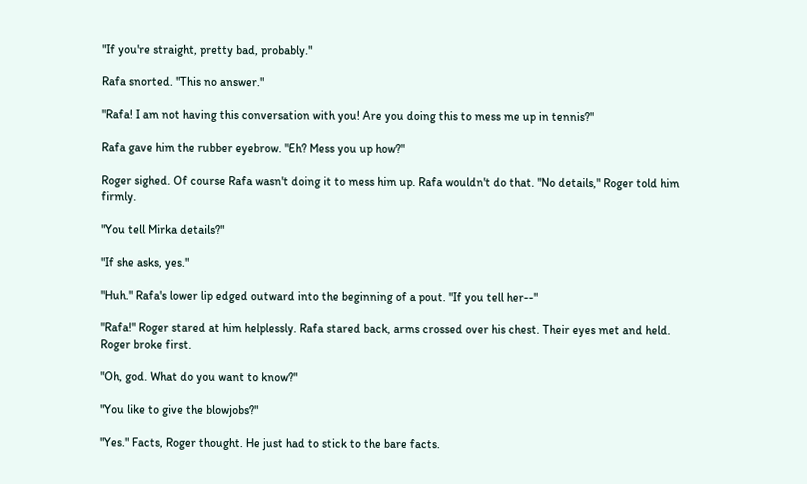"If you're straight, pretty bad, probably."

Rafa snorted. "This no answer."

"Rafa! I am not having this conversation with you! Are you doing this to mess me up in tennis?"

Rafa gave him the rubber eyebrow. "Eh? Mess you up how?"

Roger sighed. Of course Rafa wasn't doing it to mess him up. Rafa wouldn't do that. "No details," Roger told him firmly.

"You tell Mirka details?"

"If she asks, yes."

"Huh." Rafa's lower lip edged outward into the beginning of a pout. "If you tell her--"

"Rafa!" Roger stared at him helplessly. Rafa stared back, arms crossed over his chest. Their eyes met and held. Roger broke first.

"Oh, god. What do you want to know?"

"You like to give the blowjobs?"

"Yes." Facts, Roger thought. He just had to stick to the bare facts.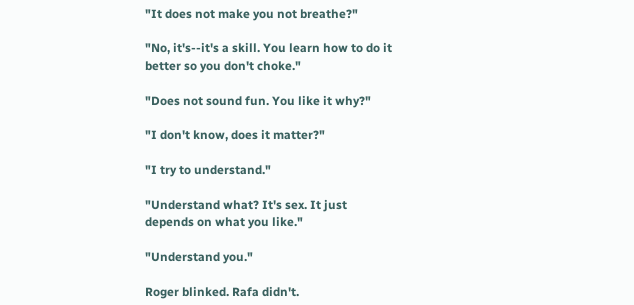"It does not make you not breathe?"

"No, it's--it's a skill. You learn how to do it better so you don't choke."

"Does not sound fun. You like it why?"

"I don't know, does it matter?"

"I try to understand."

"Understand what? It's sex. It just depends on what you like."

"Understand you."

Roger blinked. Rafa didn't.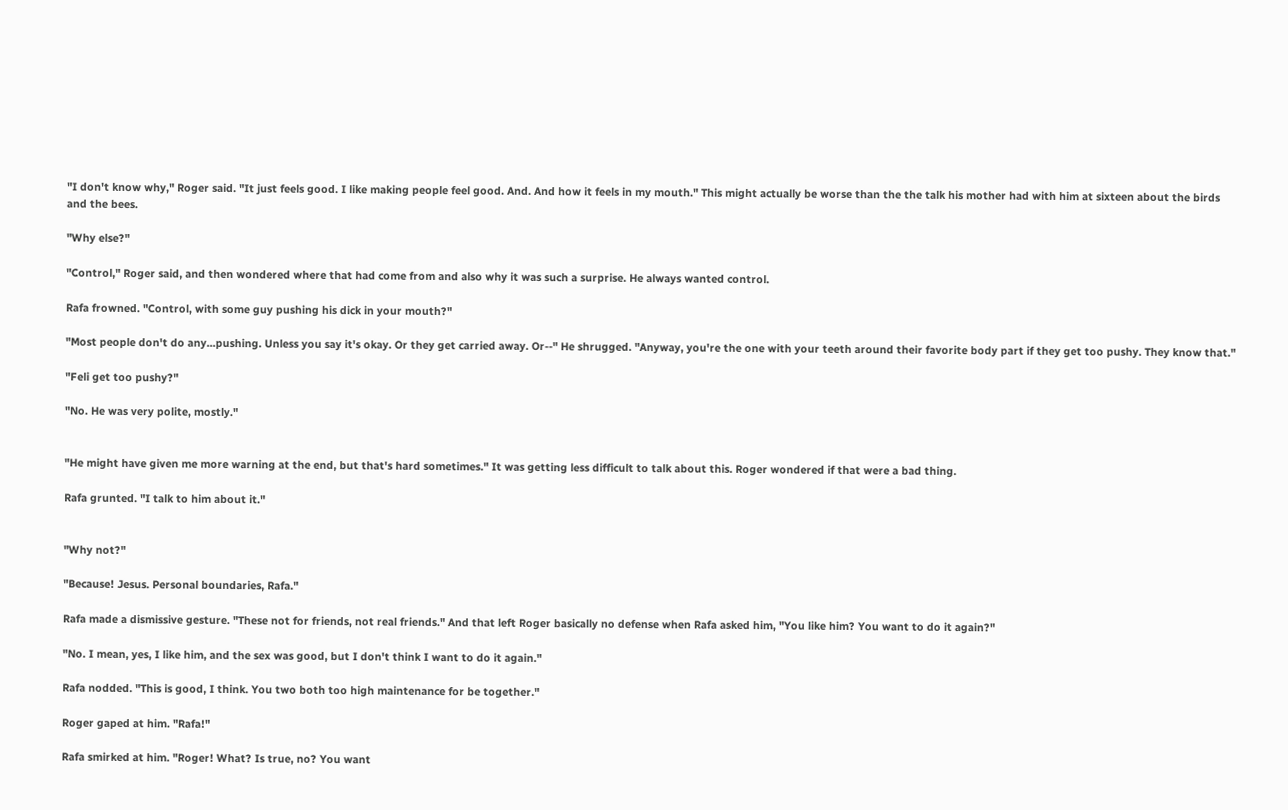"I don't know why," Roger said. "It just feels good. I like making people feel good. And. And how it feels in my mouth." This might actually be worse than the the talk his mother had with him at sixteen about the birds and the bees.

"Why else?"

"Control," Roger said, and then wondered where that had come from and also why it was such a surprise. He always wanted control.

Rafa frowned. "Control, with some guy pushing his dick in your mouth?"

"Most people don't do any...pushing. Unless you say it's okay. Or they get carried away. Or--" He shrugged. "Anyway, you're the one with your teeth around their favorite body part if they get too pushy. They know that."

"Feli get too pushy?"

"No. He was very polite, mostly."


"He might have given me more warning at the end, but that's hard sometimes." It was getting less difficult to talk about this. Roger wondered if that were a bad thing.

Rafa grunted. "I talk to him about it."


"Why not?"

"Because! Jesus. Personal boundaries, Rafa."

Rafa made a dismissive gesture. "These not for friends, not real friends." And that left Roger basically no defense when Rafa asked him, "You like him? You want to do it again?"

"No. I mean, yes, I like him, and the sex was good, but I don't think I want to do it again."

Rafa nodded. "This is good, I think. You two both too high maintenance for be together."

Roger gaped at him. "Rafa!"

Rafa smirked at him. "Roger! What? Is true, no? You want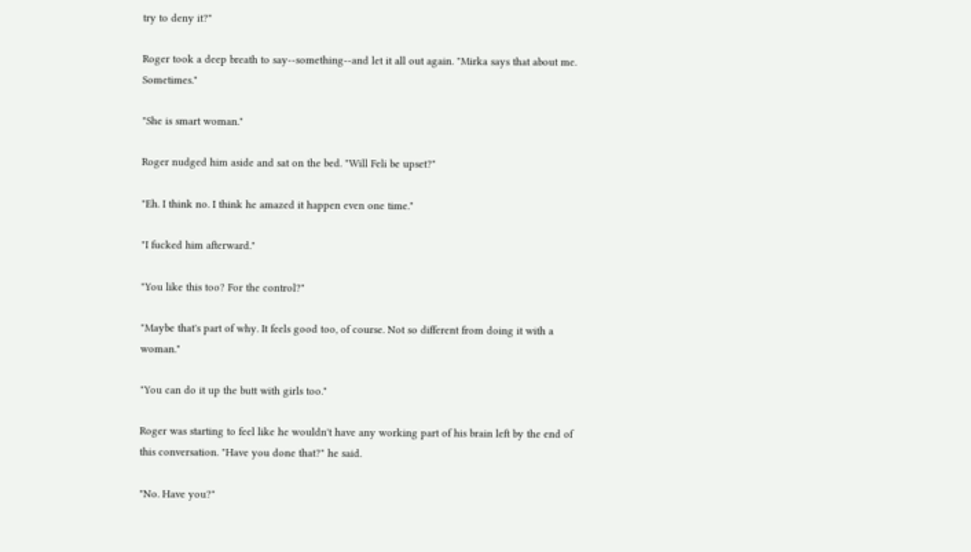try to deny it?"

Roger took a deep breath to say--something--and let it all out again. "Mirka says that about me. Sometimes."

"She is smart woman."

Roger nudged him aside and sat on the bed. "Will Feli be upset?"

"Eh. I think no. I think he amazed it happen even one time."

"I fucked him afterward."

"You like this too? For the control?"

"Maybe that's part of why. It feels good too, of course. Not so different from doing it with a woman."

"You can do it up the butt with girls too."

Roger was starting to feel like he wouldn't have any working part of his brain left by the end of this conversation. "Have you done that?" he said.

"No. Have you?"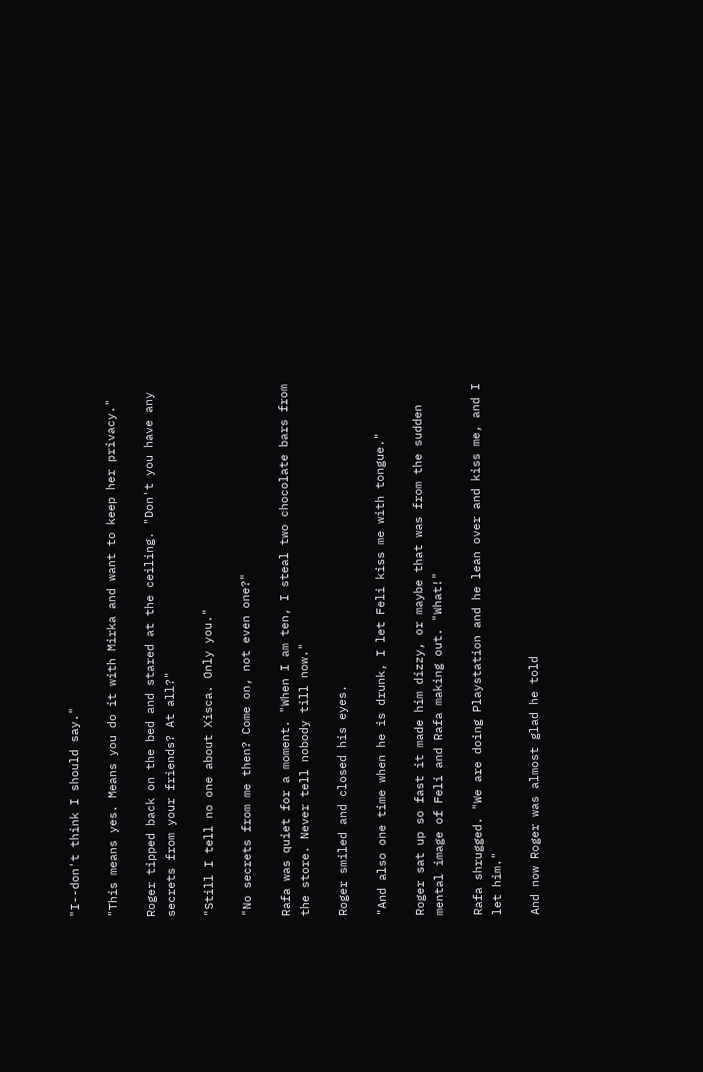"I--don't think I should say."

"This means yes. Means you do it with Mirka and want to keep her privacy."

Roger tipped back on the bed and stared at the ceiling. "Don't you have any secrets from your friends? At all?"

"Still I tell no one about Xisca. Only you."

"No secrets from me then? Come on, not even one?"

Rafa was quiet for a moment. "When I am ten, I steal two chocolate bars from the store. Never tell nobody till now."

Roger smiled and closed his eyes.

"And also one time when he is drunk, I let Feli kiss me with tongue."

Roger sat up so fast it made him dizzy, or maybe that was from the sudden mental image of Feli and Rafa making out. "What!"

Rafa shrugged. "We are doing Playstation and he lean over and kiss me, and I let him."

And now Roger was almost glad he told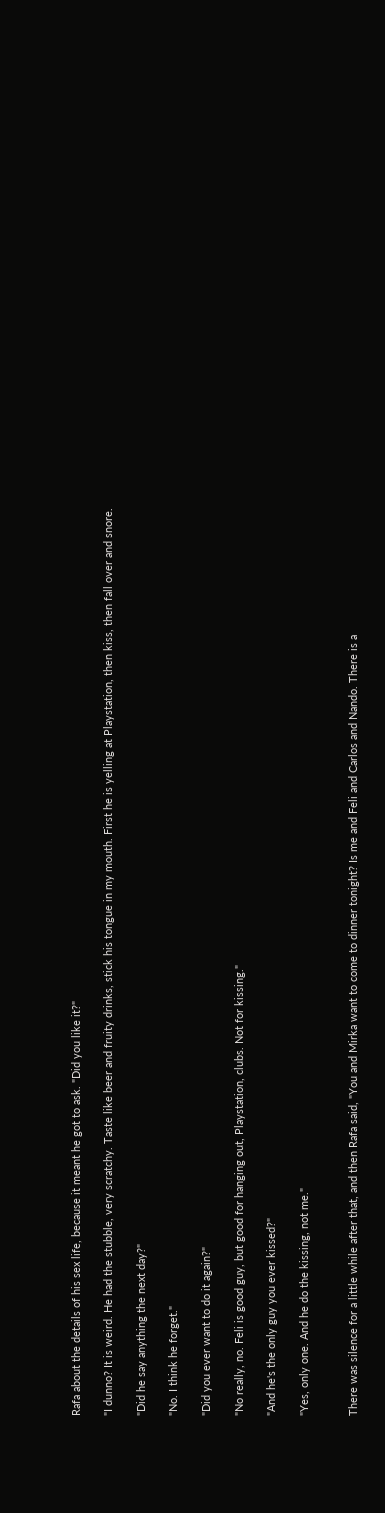Rafa about the details of his sex life, because it meant he got to ask. "Did you like it?"

"I dunno? It is weird. He had the stubble, very scratchy. Taste like beer and fruity drinks, stick his tongue in my mouth. First he is yelling at Playstation, then kiss, then fall over and snore.

"Did he say anything the next day?"

"No. I think he forget."

"Did you ever want to do it again?"

"No really, no. Feli is good guy, but good for hanging out, Playstation, clubs. Not for kissing."

"And he's the only guy you ever kissed?"

"Yes, only one. And he do the kissing, not me."


There was silence for a little while after that, and then Rafa said, "You and Mirka want to come to dinner tonight? Is me and Feli and Carlos and Nando. There is a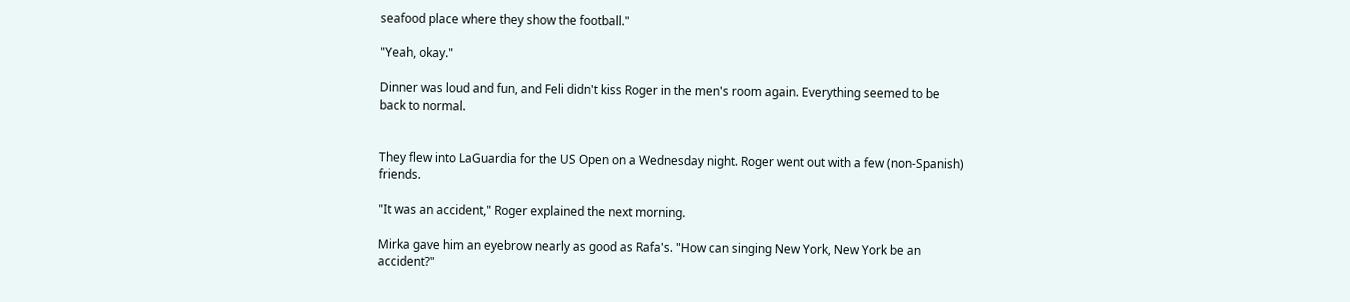seafood place where they show the football."

"Yeah, okay."

Dinner was loud and fun, and Feli didn't kiss Roger in the men's room again. Everything seemed to be back to normal.


They flew into LaGuardia for the US Open on a Wednesday night. Roger went out with a few (non-Spanish) friends.

"It was an accident," Roger explained the next morning.

Mirka gave him an eyebrow nearly as good as Rafa's. "How can singing New York, New York be an accident?"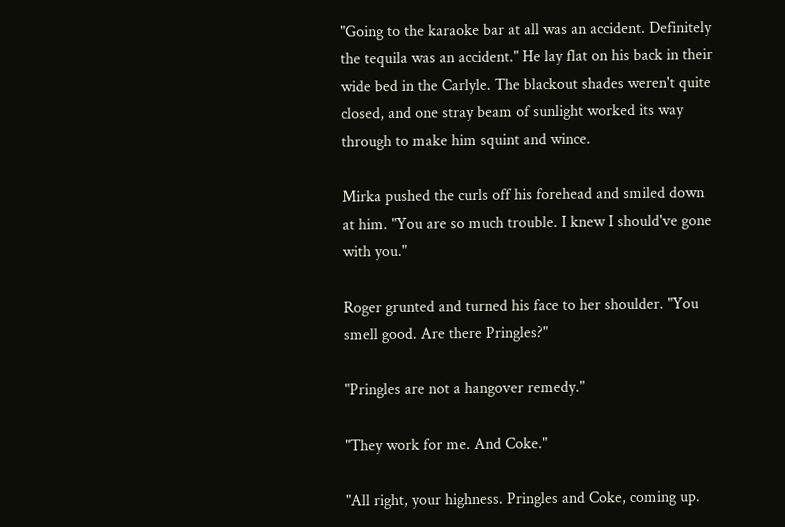"Going to the karaoke bar at all was an accident. Definitely the tequila was an accident." He lay flat on his back in their wide bed in the Carlyle. The blackout shades weren't quite closed, and one stray beam of sunlight worked its way through to make him squint and wince.

Mirka pushed the curls off his forehead and smiled down at him. "You are so much trouble. I knew I should've gone with you."

Roger grunted and turned his face to her shoulder. "You smell good. Are there Pringles?"

"Pringles are not a hangover remedy."

"They work for me. And Coke."

"All right, your highness. Pringles and Coke, coming up.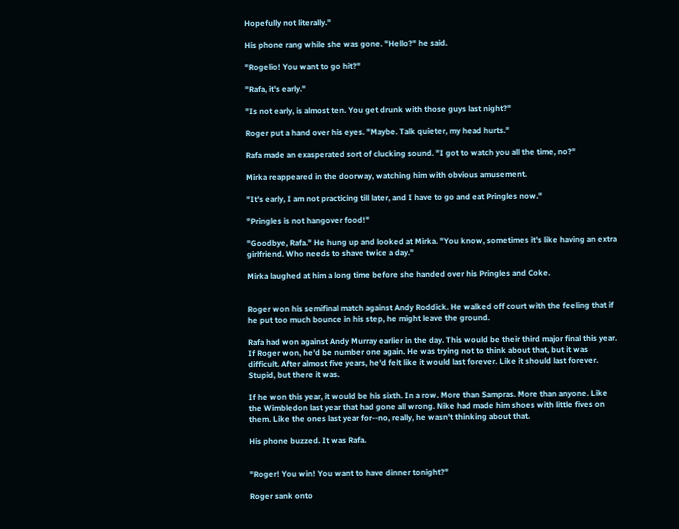Hopefully not literally."

His phone rang while she was gone. "Hello?" he said.

"Rogelio! You want to go hit?"

"Rafa, it's early."

"Is not early, is almost ten. You get drunk with those guys last night?"

Roger put a hand over his eyes. "Maybe. Talk quieter, my head hurts."

Rafa made an exasperated sort of clucking sound. "I got to watch you all the time, no?"

Mirka reappeared in the doorway, watching him with obvious amusement.

"It's early, I am not practicing till later, and I have to go and eat Pringles now."

"Pringles is not hangover food!"

"Goodbye, Rafa." He hung up and looked at Mirka. "You know, sometimes it's like having an extra girlfriend. Who needs to shave twice a day."

Mirka laughed at him a long time before she handed over his Pringles and Coke.


Roger won his semifinal match against Andy Roddick. He walked off court with the feeling that if he put too much bounce in his step, he might leave the ground.

Rafa had won against Andy Murray earlier in the day. This would be their third major final this year. If Roger won, he'd be number one again. He was trying not to think about that, but it was difficult. After almost five years, he'd felt like it would last forever. Like it should last forever. Stupid, but there it was.

If he won this year, it would be his sixth. In a row. More than Sampras. More than anyone. Like the Wimbledon last year that had gone all wrong. Nike had made him shoes with little fives on them. Like the ones last year for--no, really, he wasn't thinking about that.

His phone buzzed. It was Rafa.


"Roger! You win! You want to have dinner tonight?"

Roger sank onto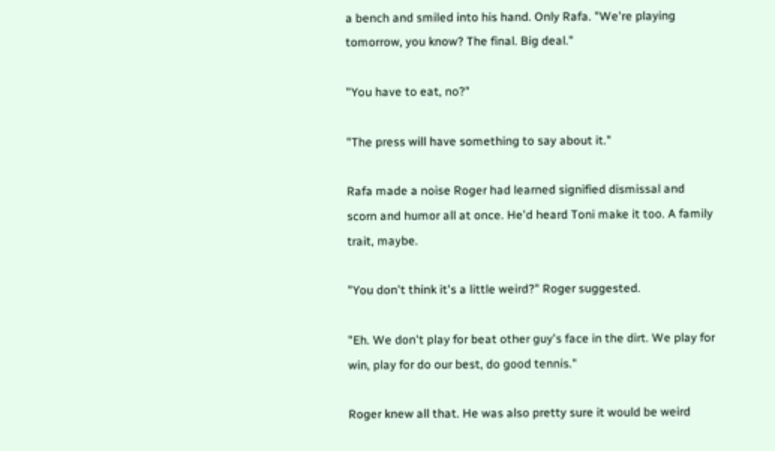a bench and smiled into his hand. Only Rafa. "We're playing tomorrow, you know? The final. Big deal."

"You have to eat, no?"

"The press will have something to say about it."

Rafa made a noise Roger had learned signified dismissal and scorn and humor all at once. He'd heard Toni make it too. A family trait, maybe.

"You don't think it's a little weird?" Roger suggested.

"Eh. We don't play for beat other guy's face in the dirt. We play for win, play for do our best, do good tennis."

Roger knew all that. He was also pretty sure it would be weird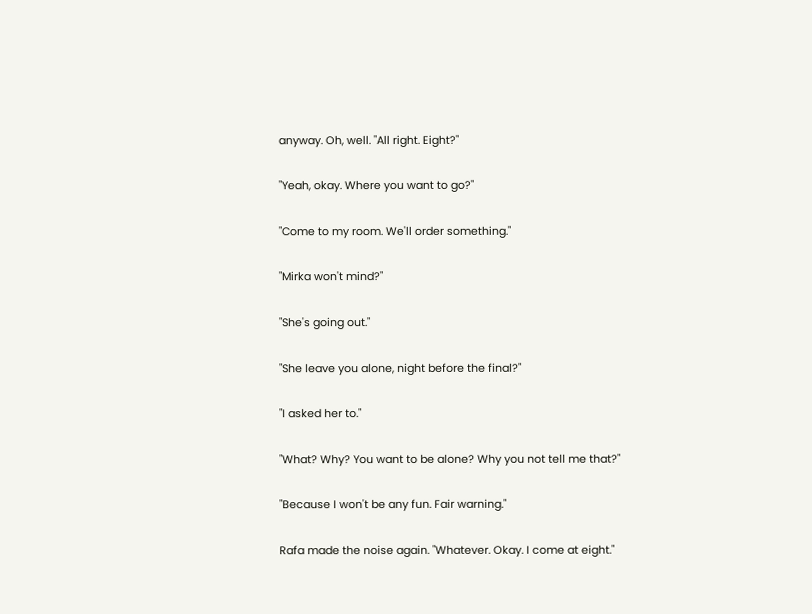anyway. Oh, well. "All right. Eight?"

"Yeah, okay. Where you want to go?"

"Come to my room. We'll order something."

"Mirka won't mind?"

"She's going out."

"She leave you alone, night before the final?"

"I asked her to."

"What? Why? You want to be alone? Why you not tell me that?"

"Because I won't be any fun. Fair warning."

Rafa made the noise again. "Whatever. Okay. I come at eight."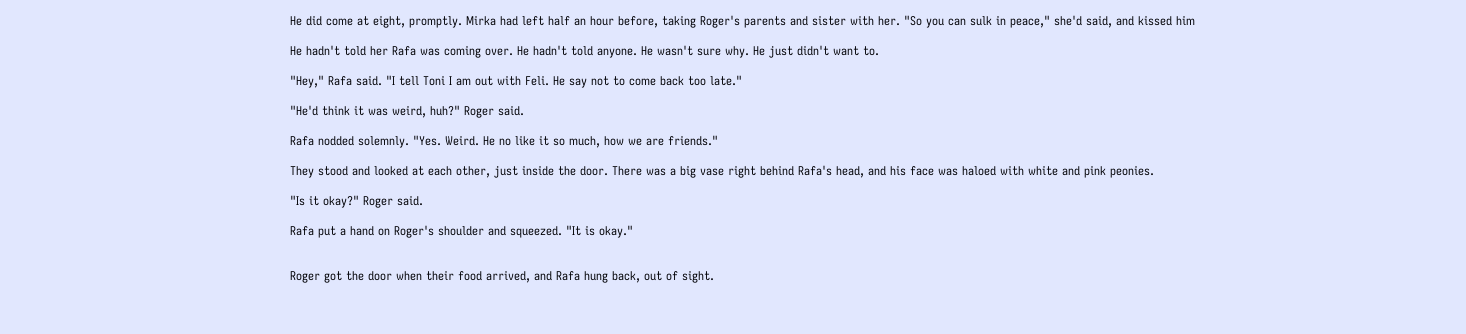He did come at eight, promptly. Mirka had left half an hour before, taking Roger's parents and sister with her. "So you can sulk in peace," she'd said, and kissed him

He hadn't told her Rafa was coming over. He hadn't told anyone. He wasn't sure why. He just didn't want to.

"Hey," Rafa said. "I tell Toni I am out with Feli. He say not to come back too late."

"He'd think it was weird, huh?" Roger said.

Rafa nodded solemnly. "Yes. Weird. He no like it so much, how we are friends."

They stood and looked at each other, just inside the door. There was a big vase right behind Rafa's head, and his face was haloed with white and pink peonies.

"Is it okay?" Roger said.

Rafa put a hand on Roger's shoulder and squeezed. "It is okay."


Roger got the door when their food arrived, and Rafa hung back, out of sight.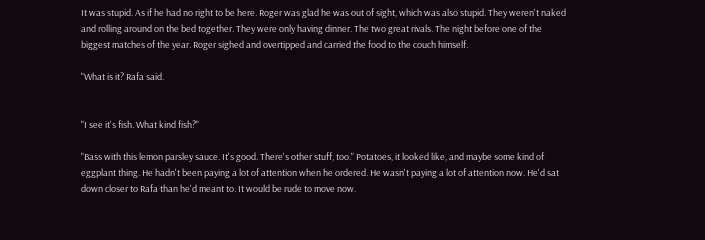It was stupid. As if he had no right to be here. Roger was glad he was out of sight, which was also stupid. They weren't naked and rolling around on the bed together. They were only having dinner. The two great rivals. The night before one of the biggest matches of the year. Roger sighed and overtipped and carried the food to the couch himself.

"What is it? Rafa said.


"I see it's fish. What kind fish?"

"Bass with this lemon parsley sauce. It's good. There's other stuff, too." Potatoes, it looked like, and maybe some kind of eggplant thing. He hadn't been paying a lot of attention when he ordered. He wasn't paying a lot of attention now. He'd sat down closer to Rafa than he'd meant to. It would be rude to move now.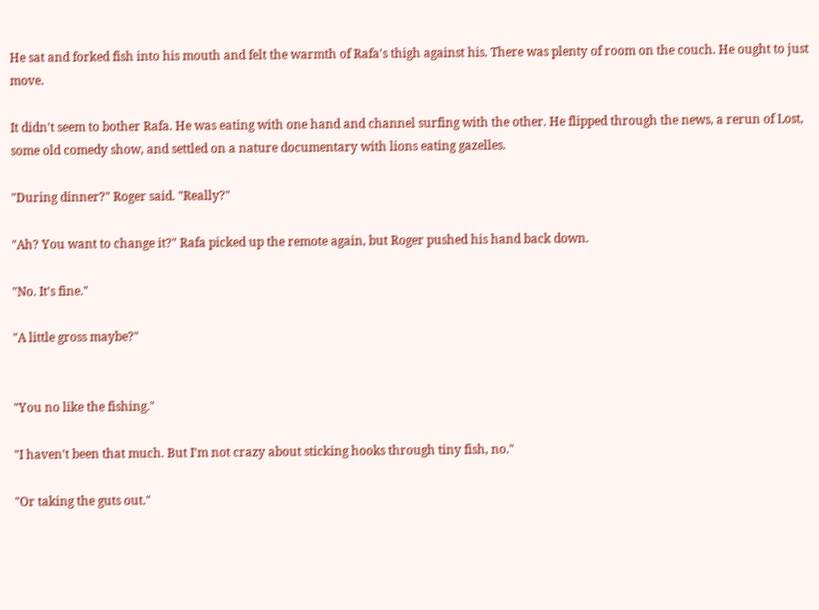He sat and forked fish into his mouth and felt the warmth of Rafa's thigh against his. There was plenty of room on the couch. He ought to just move.

It didn't seem to bother Rafa. He was eating with one hand and channel surfing with the other. He flipped through the news, a rerun of Lost, some old comedy show, and settled on a nature documentary with lions eating gazelles.

"During dinner?" Roger said. "Really?"

"Ah? You want to change it?" Rafa picked up the remote again, but Roger pushed his hand back down.

"No. It's fine."

"A little gross maybe?"


"You no like the fishing."

"I haven't been that much. But I'm not crazy about sticking hooks through tiny fish, no."

"Or taking the guts out."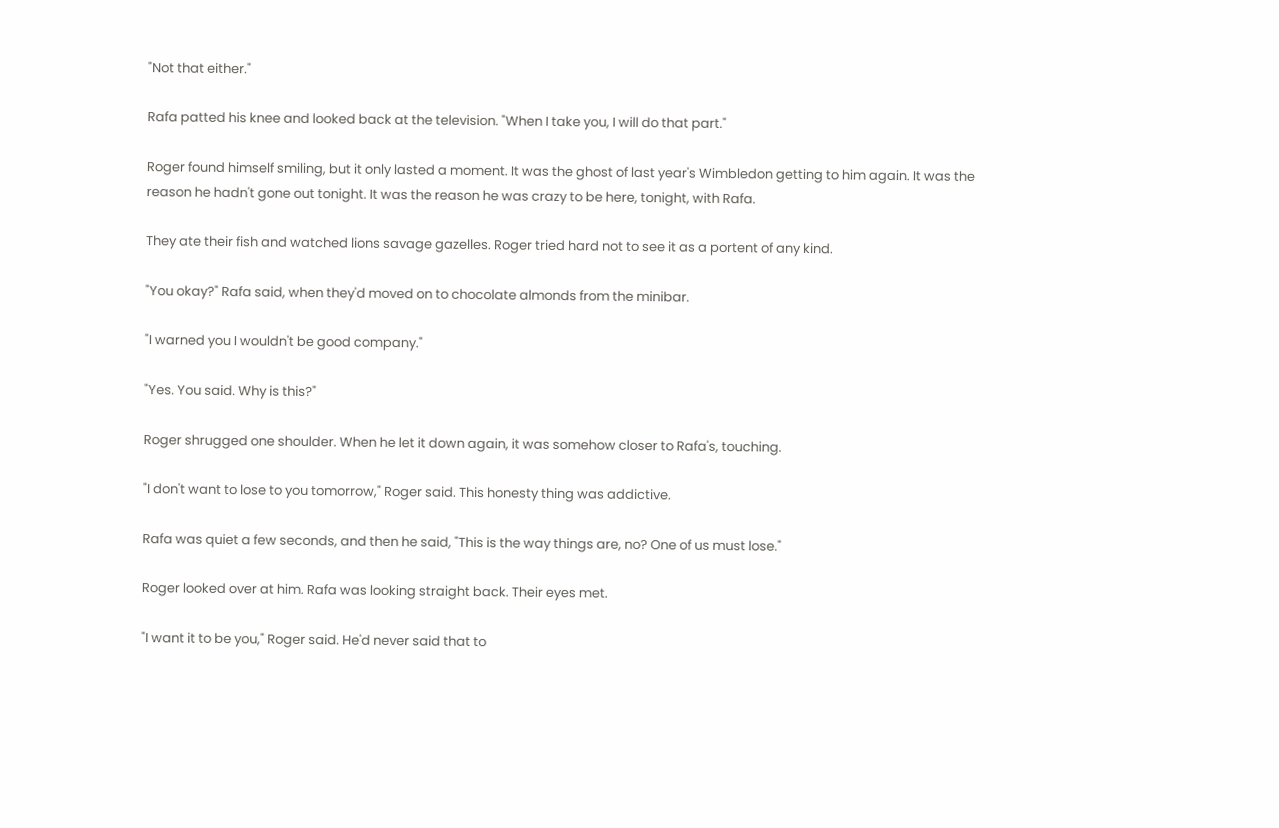"Not that either."

Rafa patted his knee and looked back at the television. "When I take you, I will do that part."

Roger found himself smiling, but it only lasted a moment. It was the ghost of last year's Wimbledon getting to him again. It was the reason he hadn't gone out tonight. It was the reason he was crazy to be here, tonight, with Rafa.

They ate their fish and watched lions savage gazelles. Roger tried hard not to see it as a portent of any kind.

"You okay?" Rafa said, when they'd moved on to chocolate almonds from the minibar.

"I warned you I wouldn't be good company."

"Yes. You said. Why is this?"

Roger shrugged one shoulder. When he let it down again, it was somehow closer to Rafa's, touching.

"I don't want to lose to you tomorrow," Roger said. This honesty thing was addictive.

Rafa was quiet a few seconds, and then he said, "This is the way things are, no? One of us must lose."

Roger looked over at him. Rafa was looking straight back. Their eyes met.

"I want it to be you," Roger said. He'd never said that to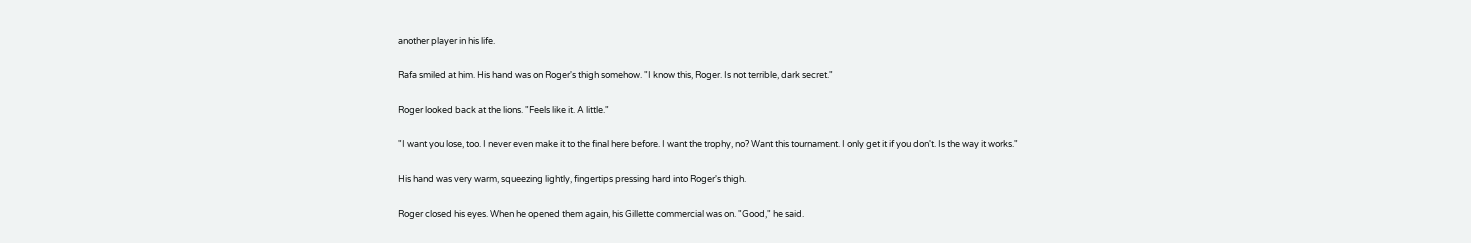another player in his life.

Rafa smiled at him. His hand was on Roger's thigh somehow. "I know this, Roger. Is not terrible, dark secret."

Roger looked back at the lions. "Feels like it. A little."

"I want you lose, too. I never even make it to the final here before. I want the trophy, no? Want this tournament. I only get it if you don't. Is the way it works."

His hand was very warm, squeezing lightly, fingertips pressing hard into Roger's thigh.

Roger closed his eyes. When he opened them again, his Gillette commercial was on. "Good," he said.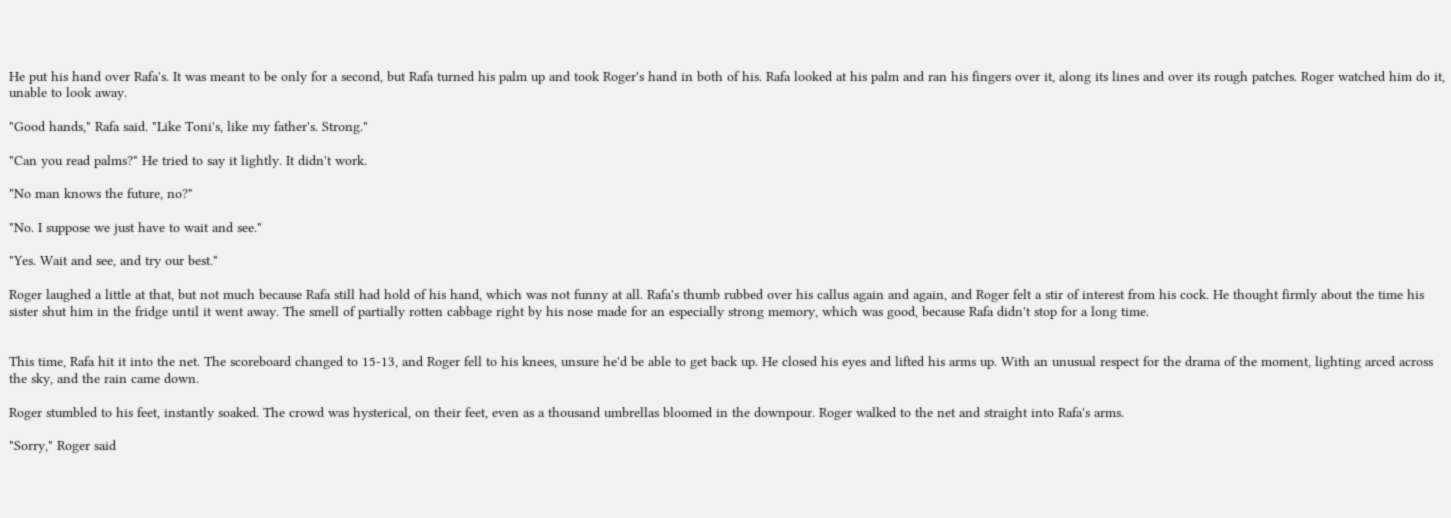He put his hand over Rafa's. It was meant to be only for a second, but Rafa turned his palm up and took Roger's hand in both of his. Rafa looked at his palm and ran his fingers over it, along its lines and over its rough patches. Roger watched him do it, unable to look away.

"Good hands," Rafa said. "Like Toni's, like my father's. Strong."

"Can you read palms?" He tried to say it lightly. It didn't work.

"No man knows the future, no?"

"No. I suppose we just have to wait and see."

"Yes. Wait and see, and try our best."

Roger laughed a little at that, but not much because Rafa still had hold of his hand, which was not funny at all. Rafa's thumb rubbed over his callus again and again, and Roger felt a stir of interest from his cock. He thought firmly about the time his sister shut him in the fridge until it went away. The smell of partially rotten cabbage right by his nose made for an especially strong memory, which was good, because Rafa didn't stop for a long time.


This time, Rafa hit it into the net. The scoreboard changed to 15-13, and Roger fell to his knees, unsure he'd be able to get back up. He closed his eyes and lifted his arms up. With an unusual respect for the drama of the moment, lighting arced across the sky, and the rain came down.

Roger stumbled to his feet, instantly soaked. The crowd was hysterical, on their feet, even as a thousand umbrellas bloomed in the downpour. Roger walked to the net and straight into Rafa's arms.

"Sorry," Roger said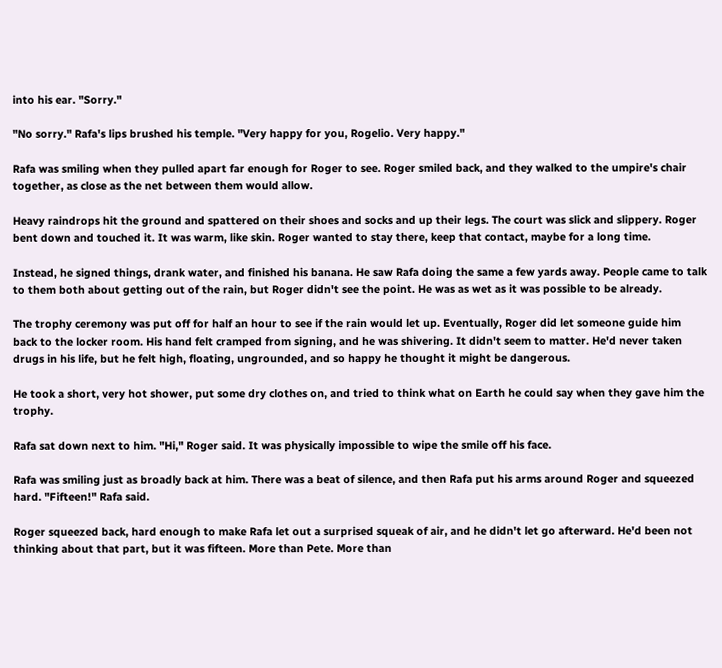into his ear. "Sorry."

"No sorry." Rafa's lips brushed his temple. "Very happy for you, Rogelio. Very happy."

Rafa was smiling when they pulled apart far enough for Roger to see. Roger smiled back, and they walked to the umpire's chair together, as close as the net between them would allow.

Heavy raindrops hit the ground and spattered on their shoes and socks and up their legs. The court was slick and slippery. Roger bent down and touched it. It was warm, like skin. Roger wanted to stay there, keep that contact, maybe for a long time.

Instead, he signed things, drank water, and finished his banana. He saw Rafa doing the same a few yards away. People came to talk to them both about getting out of the rain, but Roger didn't see the point. He was as wet as it was possible to be already.

The trophy ceremony was put off for half an hour to see if the rain would let up. Eventually, Roger did let someone guide him back to the locker room. His hand felt cramped from signing, and he was shivering. It didn't seem to matter. He'd never taken drugs in his life, but he felt high, floating, ungrounded, and so happy he thought it might be dangerous.

He took a short, very hot shower, put some dry clothes on, and tried to think what on Earth he could say when they gave him the trophy.

Rafa sat down next to him. "Hi," Roger said. It was physically impossible to wipe the smile off his face.

Rafa was smiling just as broadly back at him. There was a beat of silence, and then Rafa put his arms around Roger and squeezed hard. "Fifteen!" Rafa said.

Roger squeezed back, hard enough to make Rafa let out a surprised squeak of air, and he didn't let go afterward. He'd been not thinking about that part, but it was fifteen. More than Pete. More than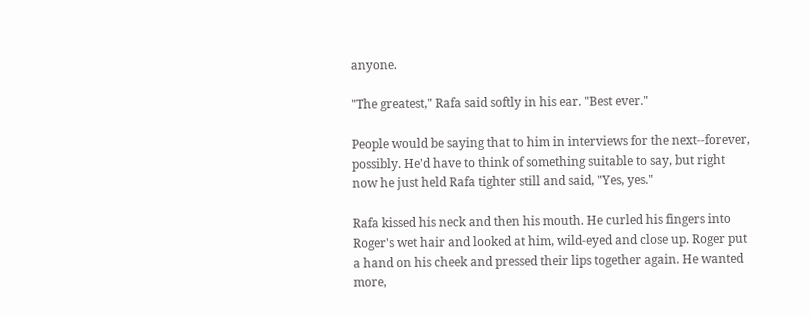anyone.

"The greatest," Rafa said softly in his ear. "Best ever."

People would be saying that to him in interviews for the next--forever, possibly. He'd have to think of something suitable to say, but right now he just held Rafa tighter still and said, "Yes, yes."

Rafa kissed his neck and then his mouth. He curled his fingers into Roger's wet hair and looked at him, wild-eyed and close up. Roger put a hand on his cheek and pressed their lips together again. He wanted more,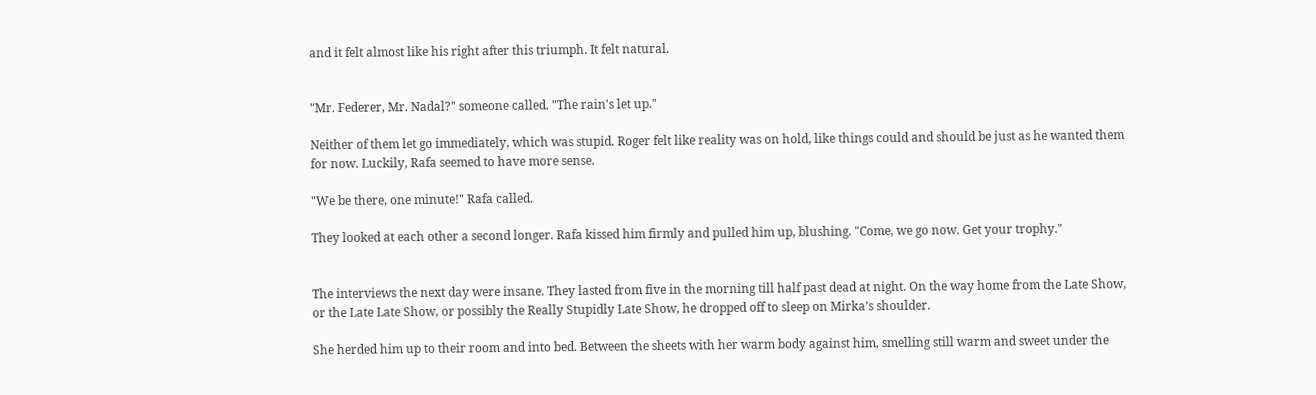and it felt almost like his right after this triumph. It felt natural.


"Mr. Federer, Mr. Nadal?" someone called. "The rain's let up."

Neither of them let go immediately, which was stupid. Roger felt like reality was on hold, like things could and should be just as he wanted them for now. Luckily, Rafa seemed to have more sense.

"We be there, one minute!" Rafa called.

They looked at each other a second longer. Rafa kissed him firmly and pulled him up, blushing. "Come, we go now. Get your trophy."


The interviews the next day were insane. They lasted from five in the morning till half past dead at night. On the way home from the Late Show, or the Late Late Show, or possibly the Really Stupidly Late Show, he dropped off to sleep on Mirka’s shoulder.

She herded him up to their room and into bed. Between the sheets with her warm body against him, smelling still warm and sweet under the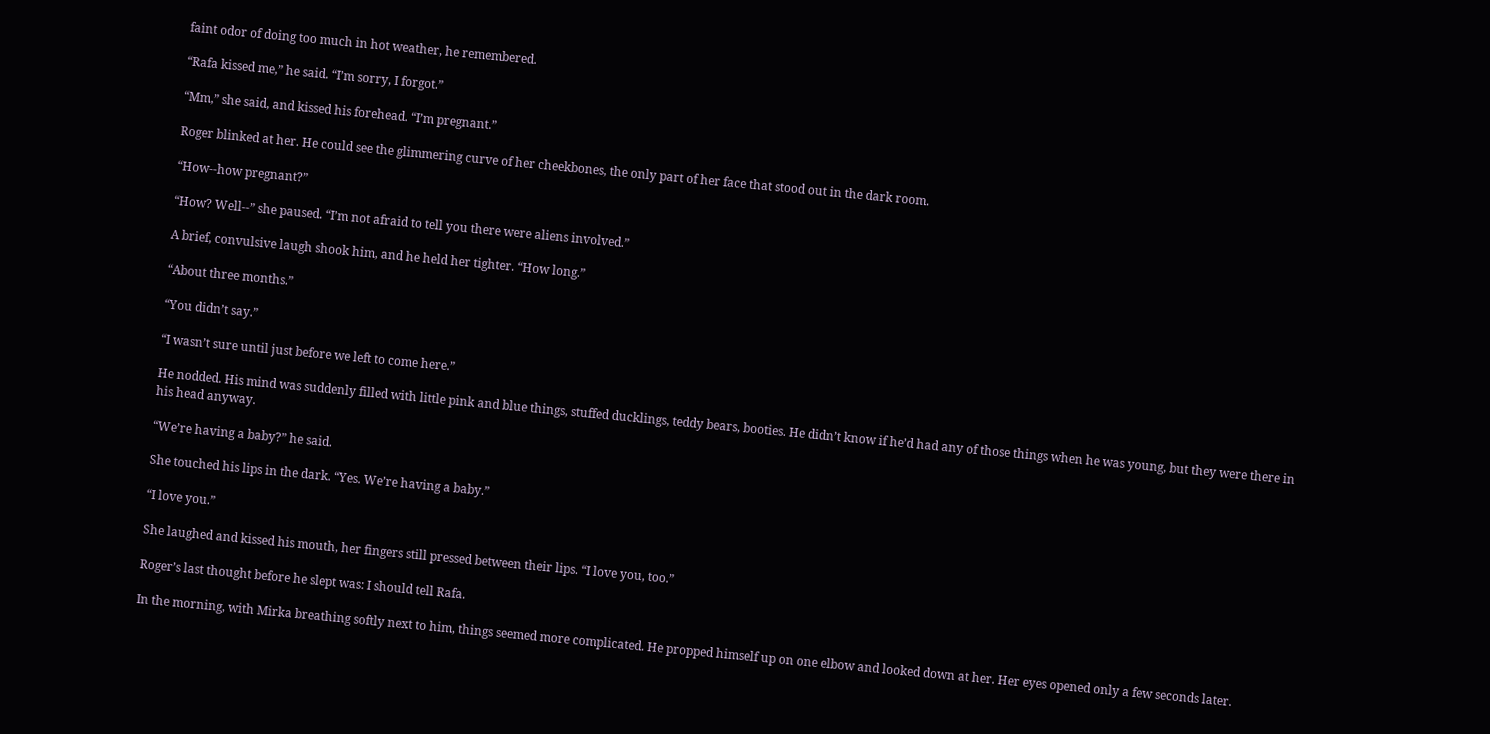faint odor of doing too much in hot weather, he remembered.

“Rafa kissed me,” he said. “I’m sorry, I forgot.”

“Mm,” she said, and kissed his forehead. “I’m pregnant.”

Roger blinked at her. He could see the glimmering curve of her cheekbones, the only part of her face that stood out in the dark room.

“How--how pregnant?”

“How? Well--” she paused. “I’m not afraid to tell you there were aliens involved.”

A brief, convulsive laugh shook him, and he held her tighter. “How long.”

“About three months.”

“You didn’t say.”

“I wasn’t sure until just before we left to come here.”

He nodded. His mind was suddenly filled with little pink and blue things, stuffed ducklings, teddy bears, booties. He didn’t know if he’d had any of those things when he was young, but they were there in his head anyway.

“We’re having a baby?” he said.

She touched his lips in the dark. “Yes. We’re having a baby.”

“I love you.”

She laughed and kissed his mouth, her fingers still pressed between their lips. “I love you, too.”

Roger’s last thought before he slept was: I should tell Rafa.

In the morning, with Mirka breathing softly next to him, things seemed more complicated. He propped himself up on one elbow and looked down at her. Her eyes opened only a few seconds later.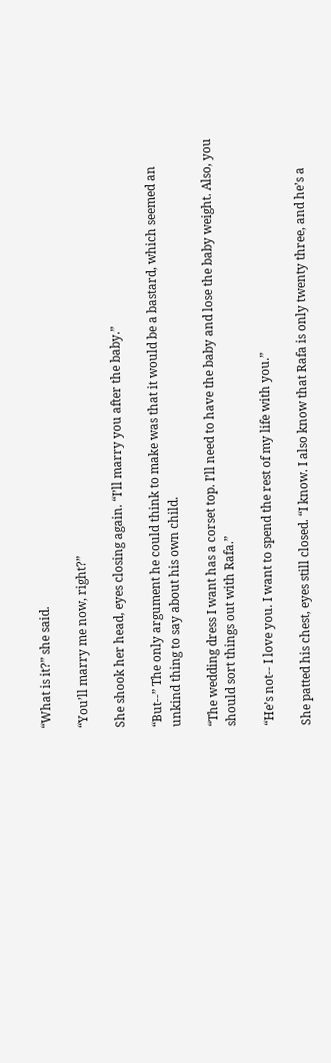“What is it?” she said.

“You’ll marry me now, right?”

She shook her head, eyes closing again. “I’ll marry you after the baby.”

“But--” The only argument he could think to make was that it would be a bastard, which seemed an unkind thing to say about his own child.

“The wedding dress I want has a corset top. I’ll need to have the baby and lose the baby weight. Also, you should sort things out with Rafa.”

“He’s not-- I love you. I want to spend the rest of my life with you.”

She patted his chest, eyes still closed. “I know. I also know that Rafa is only twenty three, and he’s a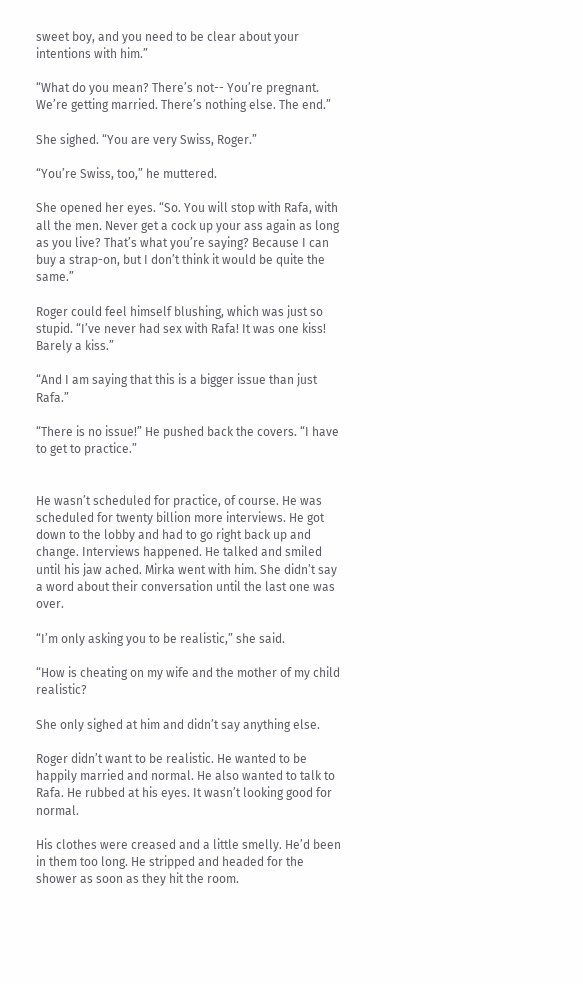sweet boy, and you need to be clear about your intentions with him.”

“What do you mean? There’s not-- You’re pregnant. We’re getting married. There’s nothing else. The end.”

She sighed. “You are very Swiss, Roger.”

“You’re Swiss, too,” he muttered.

She opened her eyes. “So. You will stop with Rafa, with all the men. Never get a cock up your ass again as long as you live? That’s what you’re saying? Because I can buy a strap-on, but I don’t think it would be quite the same.”

Roger could feel himself blushing, which was just so stupid. “I’ve never had sex with Rafa! It was one kiss! Barely a kiss.”

“And I am saying that this is a bigger issue than just Rafa.”

“There is no issue!” He pushed back the covers. “I have to get to practice.”


He wasn’t scheduled for practice, of course. He was scheduled for twenty billion more interviews. He got down to the lobby and had to go right back up and change. Interviews happened. He talked and smiled until his jaw ached. Mirka went with him. She didn’t say a word about their conversation until the last one was over.

“I’m only asking you to be realistic,” she said.

“How is cheating on my wife and the mother of my child realistic?

She only sighed at him and didn’t say anything else.

Roger didn’t want to be realistic. He wanted to be happily married and normal. He also wanted to talk to Rafa. He rubbed at his eyes. It wasn’t looking good for normal.

His clothes were creased and a little smelly. He’d been in them too long. He stripped and headed for the shower as soon as they hit the room.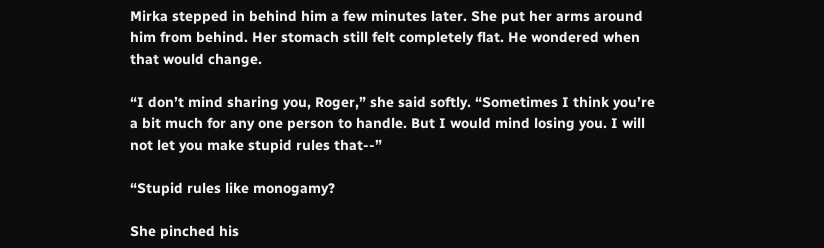Mirka stepped in behind him a few minutes later. She put her arms around him from behind. Her stomach still felt completely flat. He wondered when that would change.

“I don’t mind sharing you, Roger,” she said softly. “Sometimes I think you’re a bit much for any one person to handle. But I would mind losing you. I will not let you make stupid rules that--”

“Stupid rules like monogamy?

She pinched his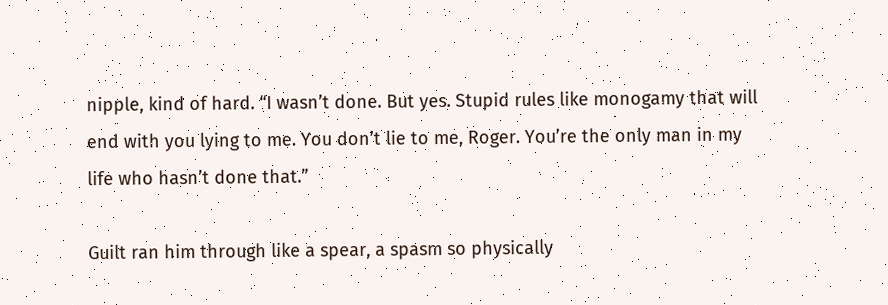nipple, kind of hard. “I wasn’t done. But yes. Stupid rules like monogamy that will end with you lying to me. You don’t lie to me, Roger. You’re the only man in my life who hasn’t done that.”

Guilt ran him through like a spear, a spasm so physically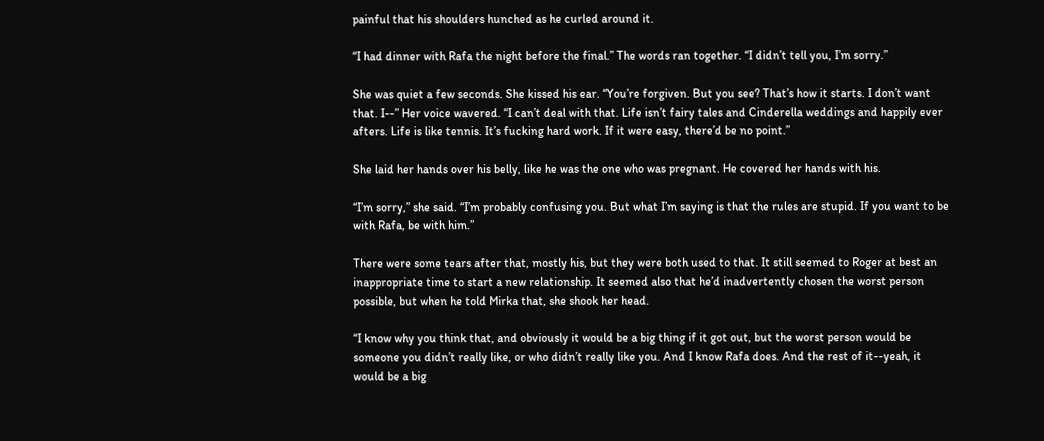painful that his shoulders hunched as he curled around it.

“I had dinner with Rafa the night before the final.” The words ran together. “I didn’t tell you, I’m sorry.”

She was quiet a few seconds. She kissed his ear. “You’re forgiven. But you see? That’s how it starts. I don’t want that. I--” Her voice wavered. “I can’t deal with that. Life isn’t fairy tales and Cinderella weddings and happily ever afters. Life is like tennis. It’s fucking hard work. If it were easy, there’d be no point.”

She laid her hands over his belly, like he was the one who was pregnant. He covered her hands with his.

“I’m sorry,” she said. “I’m probably confusing you. But what I’m saying is that the rules are stupid. If you want to be with Rafa, be with him.”

There were some tears after that, mostly his, but they were both used to that. It still seemed to Roger at best an inappropriate time to start a new relationship. It seemed also that he’d inadvertently chosen the worst person possible, but when he told Mirka that, she shook her head.

“I know why you think that, and obviously it would be a big thing if it got out, but the worst person would be someone you didn’t really like, or who didn’t really like you. And I know Rafa does. And the rest of it--yeah, it would be a big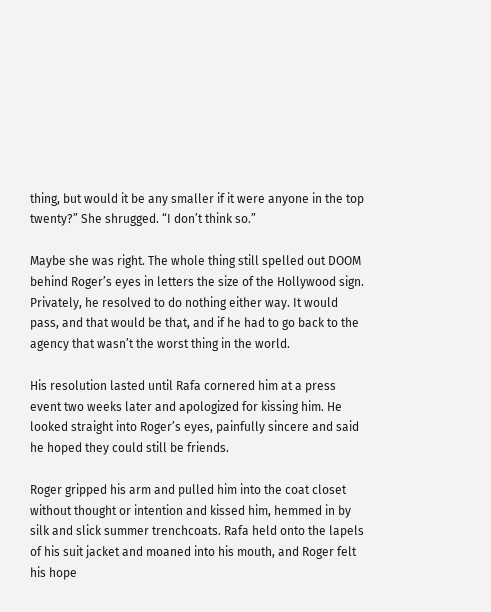thing, but would it be any smaller if it were anyone in the top twenty?” She shrugged. “I don’t think so.”

Maybe she was right. The whole thing still spelled out DOOM behind Roger’s eyes in letters the size of the Hollywood sign. Privately, he resolved to do nothing either way. It would pass, and that would be that, and if he had to go back to the agency that wasn’t the worst thing in the world.

His resolution lasted until Rafa cornered him at a press event two weeks later and apologized for kissing him. He looked straight into Roger’s eyes, painfully sincere and said he hoped they could still be friends.

Roger gripped his arm and pulled him into the coat closet without thought or intention and kissed him, hemmed in by silk and slick summer trenchcoats. Rafa held onto the lapels of his suit jacket and moaned into his mouth, and Roger felt his hope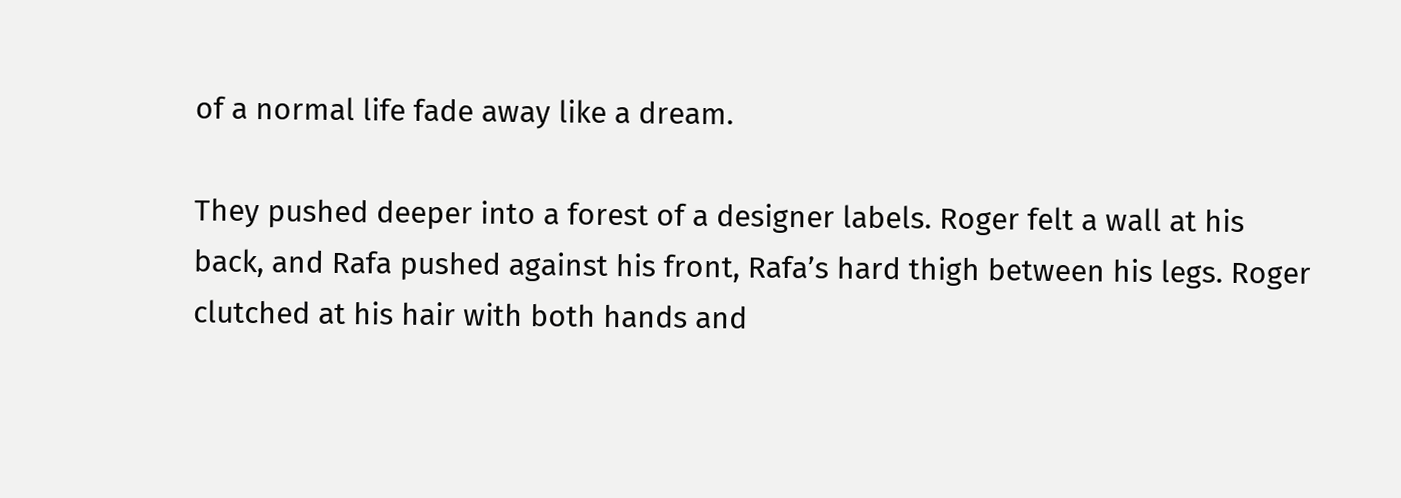of a normal life fade away like a dream.

They pushed deeper into a forest of a designer labels. Roger felt a wall at his back, and Rafa pushed against his front, Rafa’s hard thigh between his legs. Roger clutched at his hair with both hands and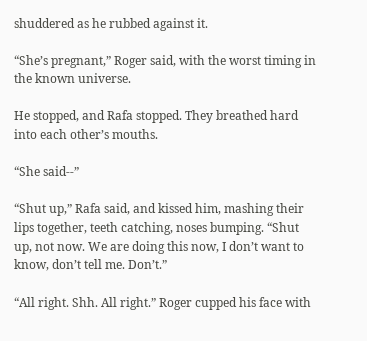shuddered as he rubbed against it.

“She’s pregnant,” Roger said, with the worst timing in the known universe.

He stopped, and Rafa stopped. They breathed hard into each other’s mouths.

“She said--”

“Shut up,” Rafa said, and kissed him, mashing their lips together, teeth catching, noses bumping. “Shut up, not now. We are doing this now, I don’t want to know, don’t tell me. Don’t.”

“All right. Shh. All right.” Roger cupped his face with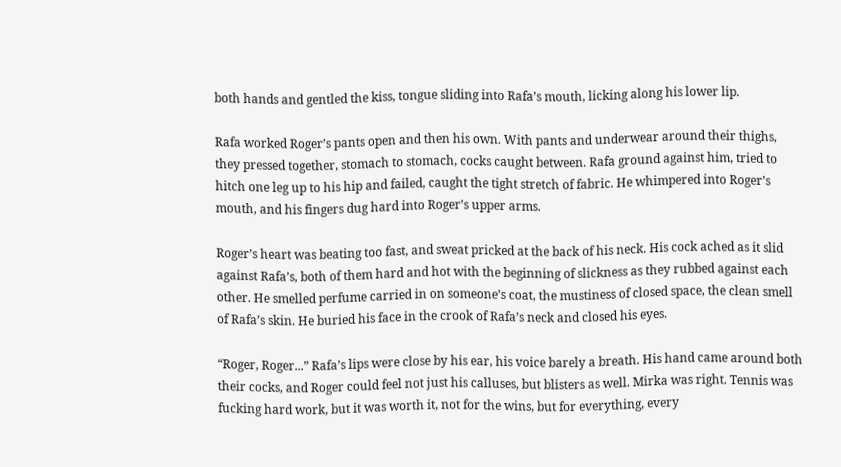both hands and gentled the kiss, tongue sliding into Rafa’s mouth, licking along his lower lip.

Rafa worked Roger’s pants open and then his own. With pants and underwear around their thighs, they pressed together, stomach to stomach, cocks caught between. Rafa ground against him, tried to hitch one leg up to his hip and failed, caught the tight stretch of fabric. He whimpered into Roger’s mouth, and his fingers dug hard into Roger’s upper arms.

Roger’s heart was beating too fast, and sweat pricked at the back of his neck. His cock ached as it slid against Rafa’s, both of them hard and hot with the beginning of slickness as they rubbed against each other. He smelled perfume carried in on someone’s coat, the mustiness of closed space, the clean smell of Rafa’s skin. He buried his face in the crook of Rafa’s neck and closed his eyes.

“Roger, Roger...” Rafa’s lips were close by his ear, his voice barely a breath. His hand came around both their cocks, and Roger could feel not just his calluses, but blisters as well. Mirka was right. Tennis was fucking hard work, but it was worth it, not for the wins, but for everything, every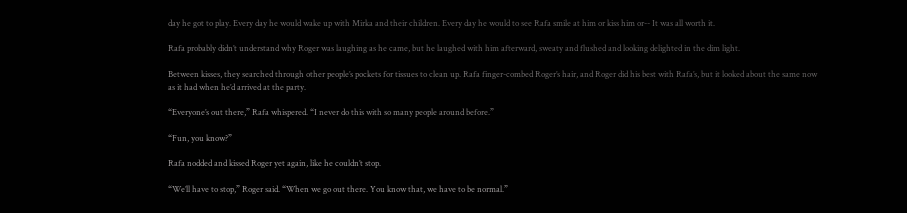day he got to play. Every day he would wake up with Mirka and their children. Every day he would to see Rafa smile at him or kiss him or-- It was all worth it.

Rafa probably didn’t understand why Roger was laughing as he came, but he laughed with him afterward, sweaty and flushed and looking delighted in the dim light.

Between kisses, they searched through other people’s pockets for tissues to clean up. Rafa finger-combed Roger’s hair, and Roger did his best with Rafa’s, but it looked about the same now as it had when he’d arrived at the party.

“Everyone’s out there,” Rafa whispered. “I never do this with so many people around before.”

“Fun, you know?”

Rafa nodded and kissed Roger yet again, like he couldn’t stop.

“We’ll have to stop,” Roger said. “When we go out there. You know that, we have to be normal.”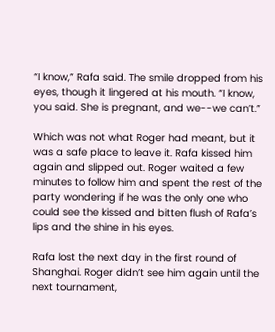“I know,” Rafa said. The smile dropped from his eyes, though it lingered at his mouth. “I know, you said. She is pregnant, and we--we can’t.”

Which was not what Roger had meant, but it was a safe place to leave it. Rafa kissed him again and slipped out. Roger waited a few minutes to follow him and spent the rest of the party wondering if he was the only one who could see the kissed and bitten flush of Rafa’s lips and the shine in his eyes.

Rafa lost the next day in the first round of Shanghai. Roger didn’t see him again until the next tournament,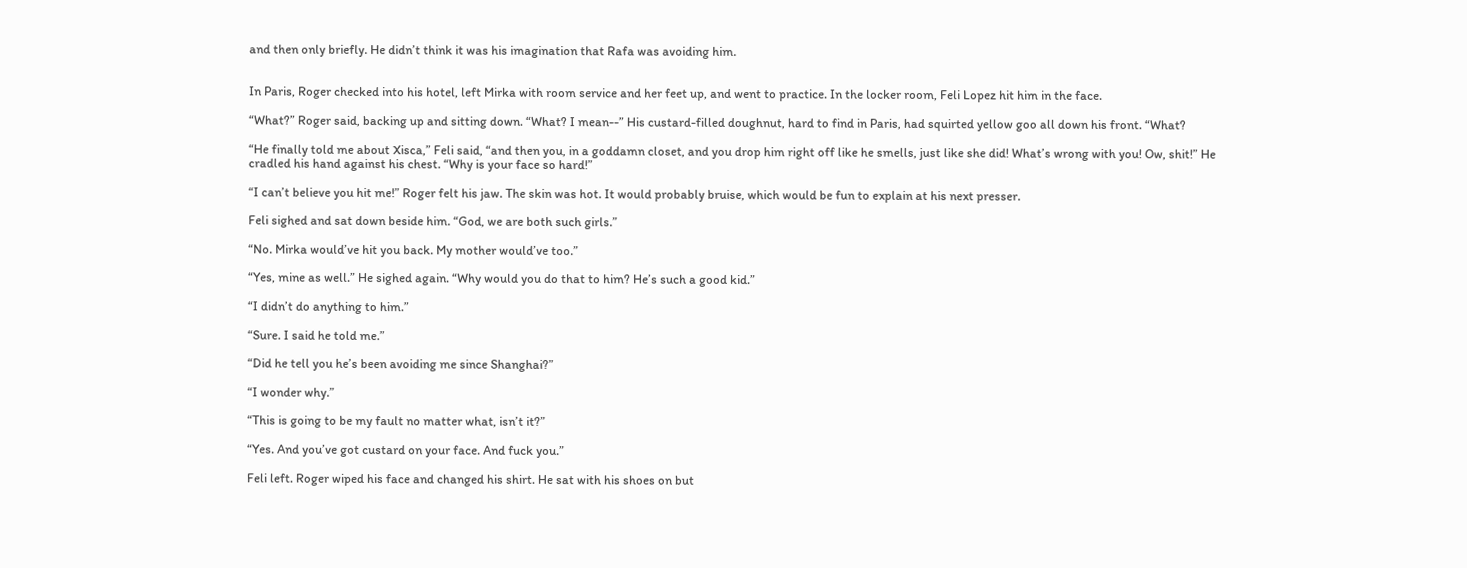and then only briefly. He didn’t think it was his imagination that Rafa was avoiding him.


In Paris, Roger checked into his hotel, left Mirka with room service and her feet up, and went to practice. In the locker room, Feli Lopez hit him in the face.

“What?” Roger said, backing up and sitting down. “What? I mean--” His custard-filled doughnut, hard to find in Paris, had squirted yellow goo all down his front. “What?

“He finally told me about Xisca,” Feli said, “and then you, in a goddamn closet, and you drop him right off like he smells, just like she did! What’s wrong with you! Ow, shit!” He cradled his hand against his chest. “Why is your face so hard!”

“I can’t believe you hit me!” Roger felt his jaw. The skin was hot. It would probably bruise, which would be fun to explain at his next presser.

Feli sighed and sat down beside him. “God, we are both such girls.”

“No. Mirka would’ve hit you back. My mother would’ve too.”

“Yes, mine as well.” He sighed again. “Why would you do that to him? He’s such a good kid.”

“I didn’t do anything to him.”

“Sure. I said he told me.”

“Did he tell you he’s been avoiding me since Shanghai?”

“I wonder why.”

“This is going to be my fault no matter what, isn’t it?”

“Yes. And you’ve got custard on your face. And fuck you.”

Feli left. Roger wiped his face and changed his shirt. He sat with his shoes on but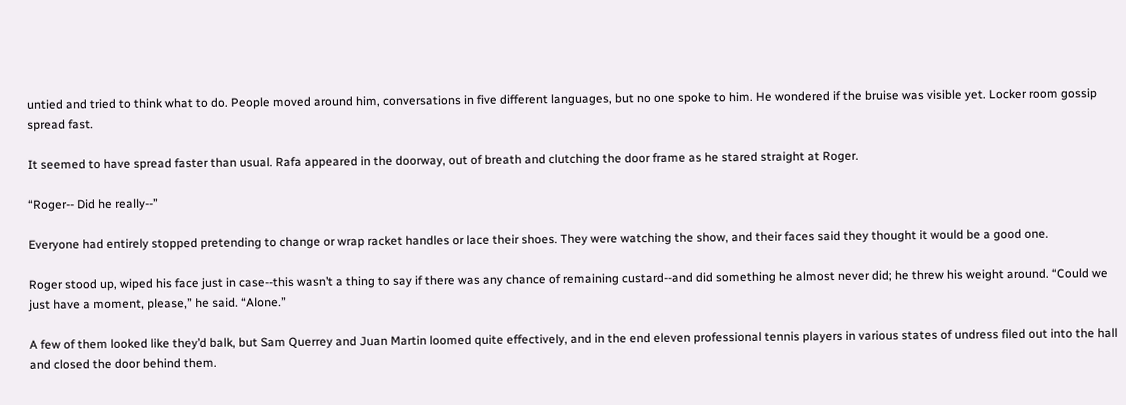untied and tried to think what to do. People moved around him, conversations in five different languages, but no one spoke to him. He wondered if the bruise was visible yet. Locker room gossip spread fast.

It seemed to have spread faster than usual. Rafa appeared in the doorway, out of breath and clutching the door frame as he stared straight at Roger.

“Roger-- Did he really--”

Everyone had entirely stopped pretending to change or wrap racket handles or lace their shoes. They were watching the show, and their faces said they thought it would be a good one.

Roger stood up, wiped his face just in case--this wasn’t a thing to say if there was any chance of remaining custard--and did something he almost never did; he threw his weight around. “Could we just have a moment, please,” he said. “Alone.”

A few of them looked like they’d balk, but Sam Querrey and Juan Martin loomed quite effectively, and in the end eleven professional tennis players in various states of undress filed out into the hall and closed the door behind them.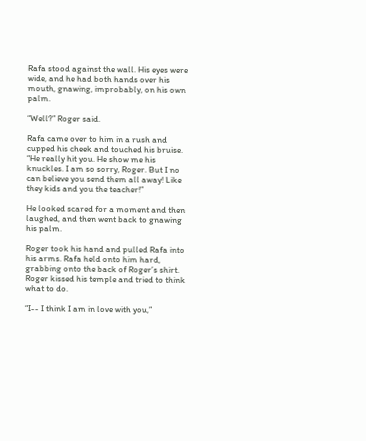Rafa stood against the wall. His eyes were wide, and he had both hands over his mouth, gnawing, improbably, on his own palm.

“Well?” Roger said.

Rafa came over to him in a rush and cupped his cheek and touched his bruise. “He really hit you. He show me his knuckles. I am so sorry, Roger. But I no can believe you send them all away! Like they kids and you the teacher!”

He looked scared for a moment and then laughed, and then went back to gnawing his palm.

Roger took his hand and pulled Rafa into his arms. Rafa held onto him hard, grabbing onto the back of Roger’s shirt. Roger kissed his temple and tried to think what to do.

“I-- I think I am in love with you,”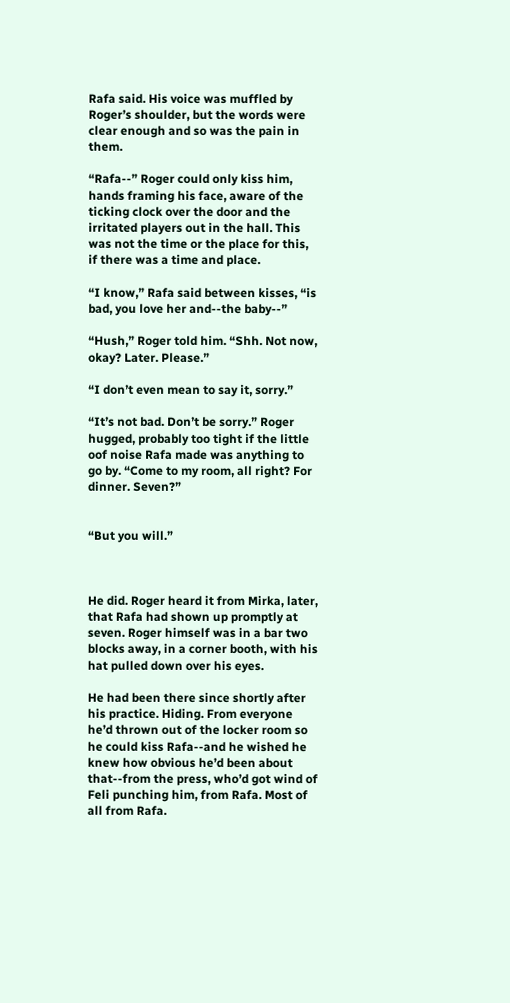Rafa said. His voice was muffled by Roger’s shoulder, but the words were clear enough and so was the pain in them.

“Rafa--” Roger could only kiss him, hands framing his face, aware of the ticking clock over the door and the irritated players out in the hall. This was not the time or the place for this, if there was a time and place.

“I know,” Rafa said between kisses, “is bad, you love her and--the baby--”

“Hush,” Roger told him. “Shh. Not now, okay? Later. Please.”

“I don’t even mean to say it, sorry.”

“It’s not bad. Don’t be sorry.” Roger hugged, probably too tight if the little oof noise Rafa made was anything to go by. “Come to my room, all right? For dinner. Seven?”


“But you will.”



He did. Roger heard it from Mirka, later, that Rafa had shown up promptly at seven. Roger himself was in a bar two blocks away, in a corner booth, with his hat pulled down over his eyes.

He had been there since shortly after his practice. Hiding. From everyone he’d thrown out of the locker room so he could kiss Rafa--and he wished he knew how obvious he’d been about that--from the press, who’d got wind of Feli punching him, from Rafa. Most of all from Rafa.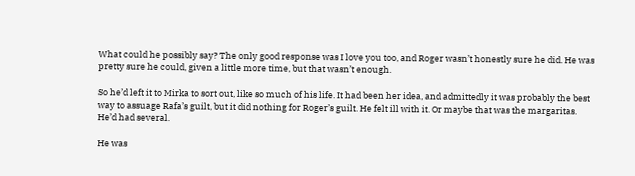What could he possibly say? The only good response was I love you too, and Roger wasn’t honestly sure he did. He was pretty sure he could, given a little more time, but that wasn’t enough.

So he’d left it to Mirka to sort out, like so much of his life. It had been her idea, and admittedly it was probably the best way to assuage Rafa’s guilt, but it did nothing for Roger’s guilt. He felt ill with it. Or maybe that was the margaritas. He’d had several.

He was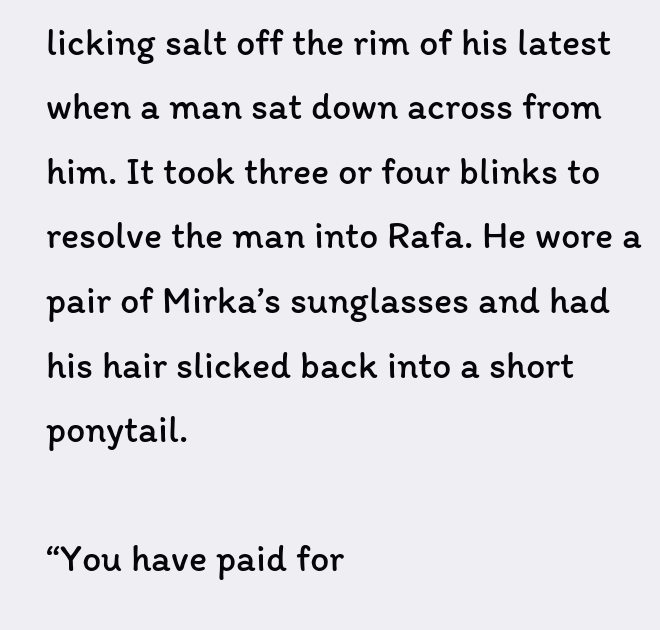licking salt off the rim of his latest when a man sat down across from him. It took three or four blinks to resolve the man into Rafa. He wore a pair of Mirka’s sunglasses and had his hair slicked back into a short ponytail.

“You have paid for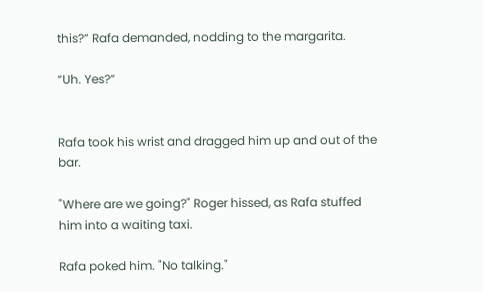this?” Rafa demanded, nodding to the margarita.

“Uh. Yes?”


Rafa took his wrist and dragged him up and out of the bar.

"Where are we going?" Roger hissed, as Rafa stuffed him into a waiting taxi.

Rafa poked him. "No talking."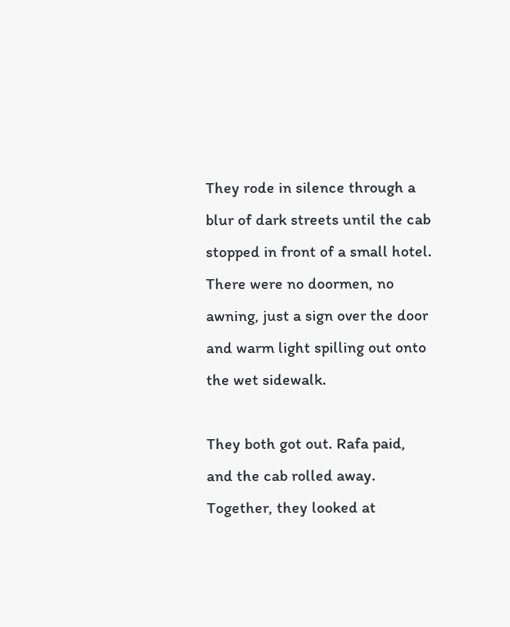They rode in silence through a blur of dark streets until the cab stopped in front of a small hotel. There were no doormen, no awning, just a sign over the door and warm light spilling out onto the wet sidewalk.

They both got out. Rafa paid, and the cab rolled away. Together, they looked at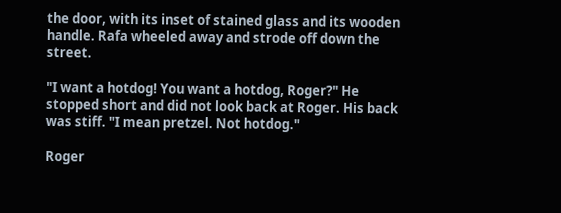the door, with its inset of stained glass and its wooden handle. Rafa wheeled away and strode off down the street.

"I want a hotdog! You want a hotdog, Roger?" He stopped short and did not look back at Roger. His back was stiff. "I mean pretzel. Not hotdog."

Roger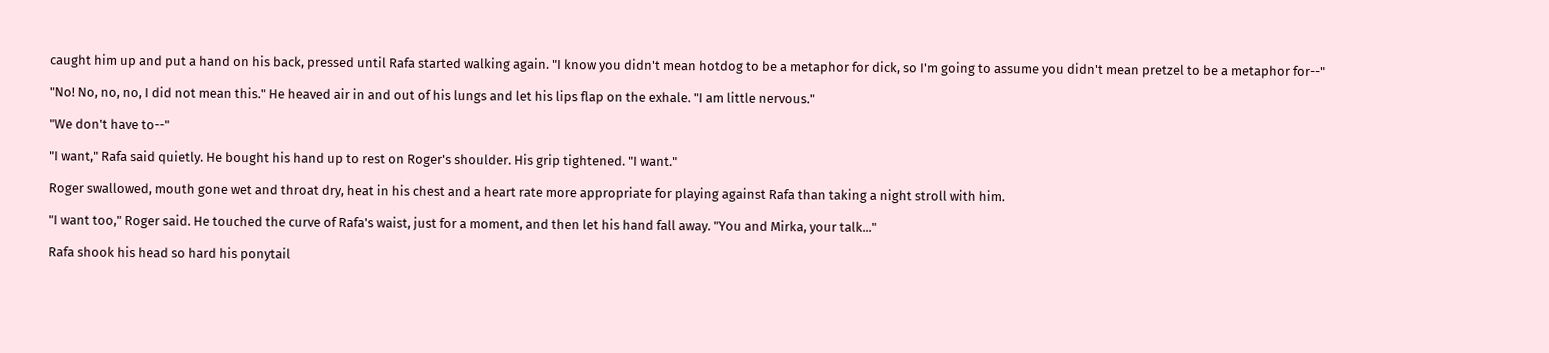caught him up and put a hand on his back, pressed until Rafa started walking again. "I know you didn't mean hotdog to be a metaphor for dick, so I'm going to assume you didn't mean pretzel to be a metaphor for--"

"No! No, no, no, I did not mean this." He heaved air in and out of his lungs and let his lips flap on the exhale. "I am little nervous."

"We don't have to--"

"I want," Rafa said quietly. He bought his hand up to rest on Roger's shoulder. His grip tightened. "I want."

Roger swallowed, mouth gone wet and throat dry, heat in his chest and a heart rate more appropriate for playing against Rafa than taking a night stroll with him.

"I want too," Roger said. He touched the curve of Rafa's waist, just for a moment, and then let his hand fall away. "You and Mirka, your talk..."

Rafa shook his head so hard his ponytail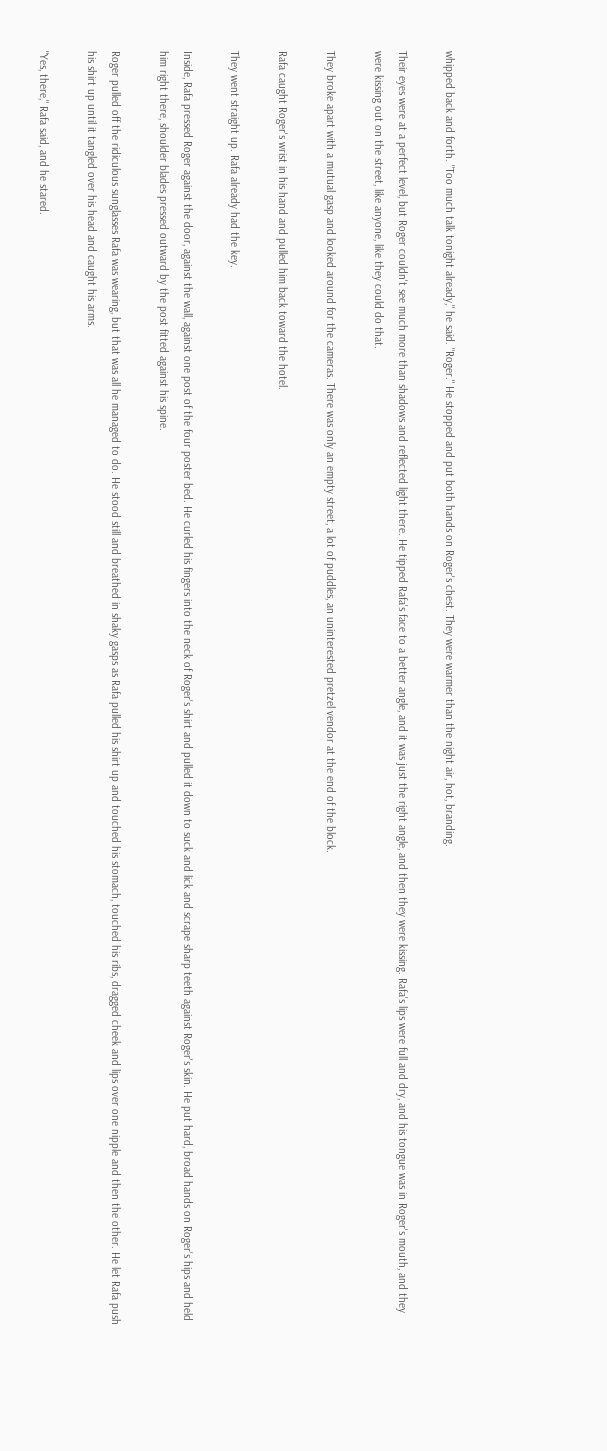whipped back and forth. "Too much talk tonight already," he said. "Roger." He stopped and put both hands on Roger's chest. They were warmer than the night air, hot, branding.

Their eyes were at a perfect level, but Roger couldn't see much more than shadows and reflected light there. He tipped Rafa's face to a better angle, and it was just the right angle, and then they were kissing. Rafa's lips were full and dry, and his tongue was in Roger's mouth, and they were kissing out on the street, like anyone, like they could do that.

They broke apart with a mutual gasp and looked around for the cameras. There was only an empty street, a lot of puddles, an uninterested pretzel vendor at the end of the block.

Rafa caught Roger's wrist in his hand and pulled him back toward the hotel.

They went straight up. Rafa already had the key.

Inside, Rafa pressed Roger against the door, against the wall, against one post of the four poster bed. He curled his fingers into the neck of Roger's shirt and pulled it down to suck and lick and scrape sharp teeth against Roger's skin. He put hard, broad hands on Roger's hips and held him right there, shoulder blades pressed outward by the post fitted against his spine.

Roger pulled off the ridiculous sunglasses Rafa was wearing, but that was all he managed to do. He stood still and breathed in shaky gasps as Rafa pulled his shirt up and touched his stomach, touched his ribs, dragged cheek and lips over one nipple and then the other. He let Rafa push his shirt up until it tangled over his head and caught his arms.

"Yes, there," Rafa said, and he stared.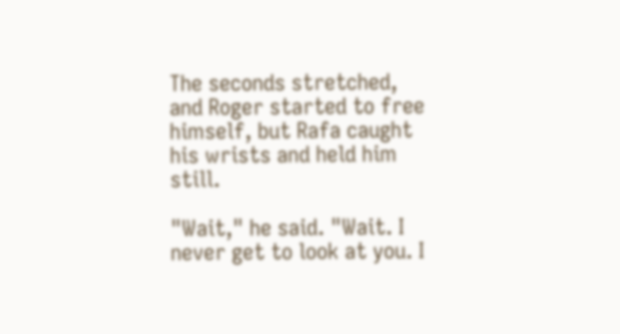The seconds stretched, and Roger started to free himself, but Rafa caught his wrists and held him still.

"Wait," he said. "Wait. I never get to look at you. I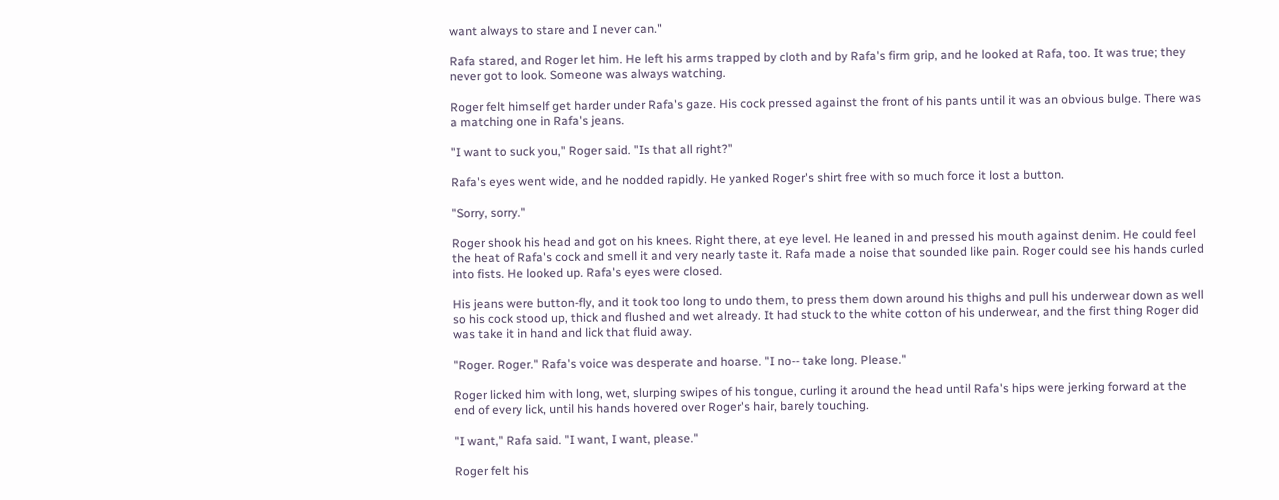want always to stare and I never can."

Rafa stared, and Roger let him. He left his arms trapped by cloth and by Rafa's firm grip, and he looked at Rafa, too. It was true; they never got to look. Someone was always watching.

Roger felt himself get harder under Rafa's gaze. His cock pressed against the front of his pants until it was an obvious bulge. There was a matching one in Rafa's jeans.

"I want to suck you," Roger said. "Is that all right?"

Rafa's eyes went wide, and he nodded rapidly. He yanked Roger's shirt free with so much force it lost a button.

"Sorry, sorry."

Roger shook his head and got on his knees. Right there, at eye level. He leaned in and pressed his mouth against denim. He could feel the heat of Rafa's cock and smell it and very nearly taste it. Rafa made a noise that sounded like pain. Roger could see his hands curled into fists. He looked up. Rafa's eyes were closed.

His jeans were button-fly, and it took too long to undo them, to press them down around his thighs and pull his underwear down as well so his cock stood up, thick and flushed and wet already. It had stuck to the white cotton of his underwear, and the first thing Roger did was take it in hand and lick that fluid away.

"Roger. Roger." Rafa's voice was desperate and hoarse. "I no-- take long. Please."

Roger licked him with long, wet, slurping swipes of his tongue, curling it around the head until Rafa's hips were jerking forward at the end of every lick, until his hands hovered over Roger's hair, barely touching.

"I want," Rafa said. "I want, I want, please."

Roger felt his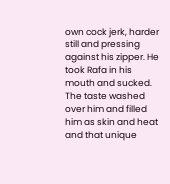own cock jerk, harder still and pressing against his zipper. He took Rafa in his mouth and sucked. The taste washed over him and filled him as skin and heat and that unique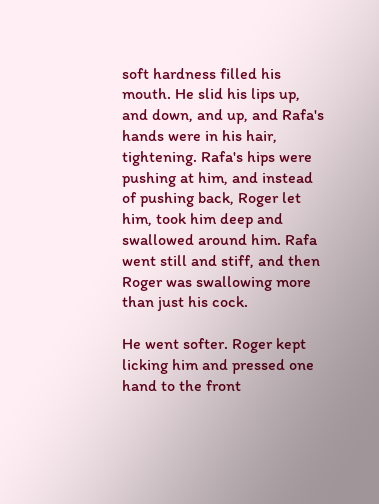soft hardness filled his mouth. He slid his lips up, and down, and up, and Rafa's hands were in his hair, tightening. Rafa's hips were pushing at him, and instead of pushing back, Roger let him, took him deep and swallowed around him. Rafa went still and stiff, and then Roger was swallowing more than just his cock.

He went softer. Roger kept licking him and pressed one hand to the front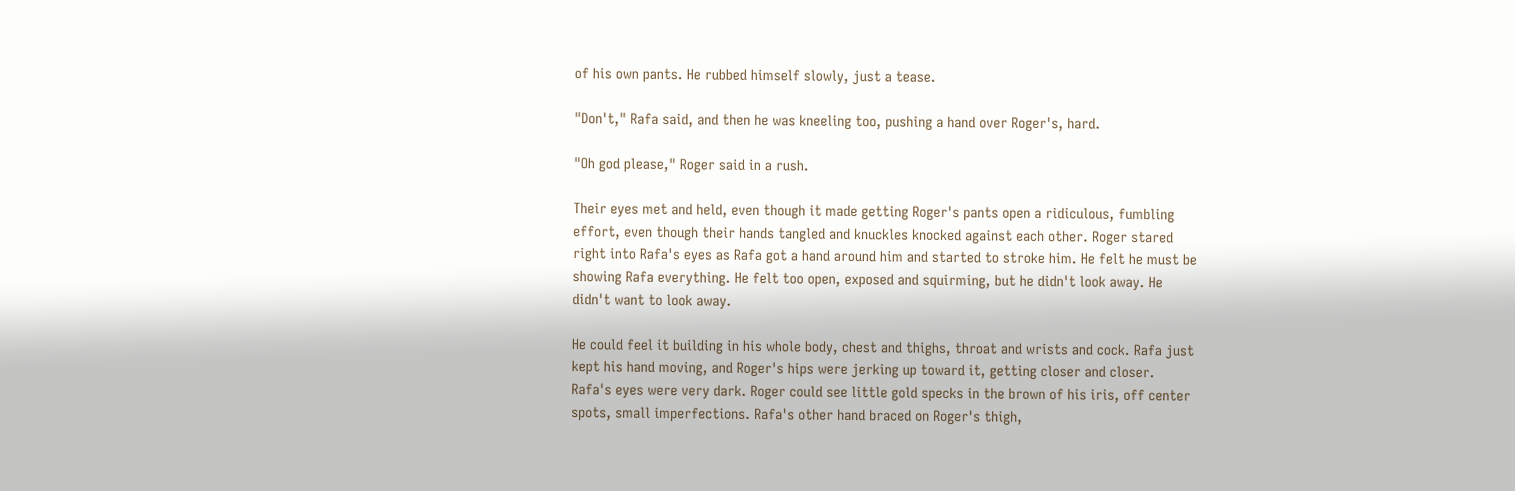of his own pants. He rubbed himself slowly, just a tease.

"Don't," Rafa said, and then he was kneeling too, pushing a hand over Roger's, hard.

"Oh god please," Roger said in a rush.

Their eyes met and held, even though it made getting Roger's pants open a ridiculous, fumbling effort, even though their hands tangled and knuckles knocked against each other. Roger stared right into Rafa's eyes as Rafa got a hand around him and started to stroke him. He felt he must be showing Rafa everything. He felt too open, exposed and squirming, but he didn't look away. He didn't want to look away.

He could feel it building in his whole body, chest and thighs, throat and wrists and cock. Rafa just kept his hand moving, and Roger's hips were jerking up toward it, getting closer and closer. Rafa's eyes were very dark. Roger could see little gold specks in the brown of his iris, off center spots, small imperfections. Rafa's other hand braced on Roger's thigh,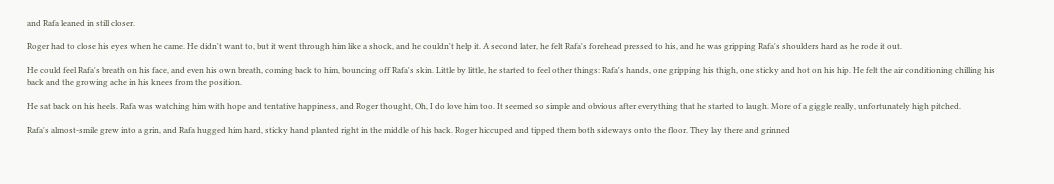and Rafa leaned in still closer.

Roger had to close his eyes when he came. He didn't want to, but it went through him like a shock, and he couldn't help it. A second later, he felt Rafa's forehead pressed to his, and he was gripping Rafa's shoulders hard as he rode it out.

He could feel Rafa's breath on his face, and even his own breath, coming back to him, bouncing off Rafa's skin. Little by little, he started to feel other things: Rafa's hands, one gripping his thigh, one sticky and hot on his hip. He felt the air conditioning chilling his back and the growing ache in his knees from the position.

He sat back on his heels. Rafa was watching him with hope and tentative happiness, and Roger thought, Oh, I do love him too. It seemed so simple and obvious after everything that he started to laugh. More of a giggle really, unfortunately high pitched.

Rafa's almost-smile grew into a grin, and Rafa hugged him hard, sticky hand planted right in the middle of his back. Roger hiccuped and tipped them both sideways onto the floor. They lay there and grinned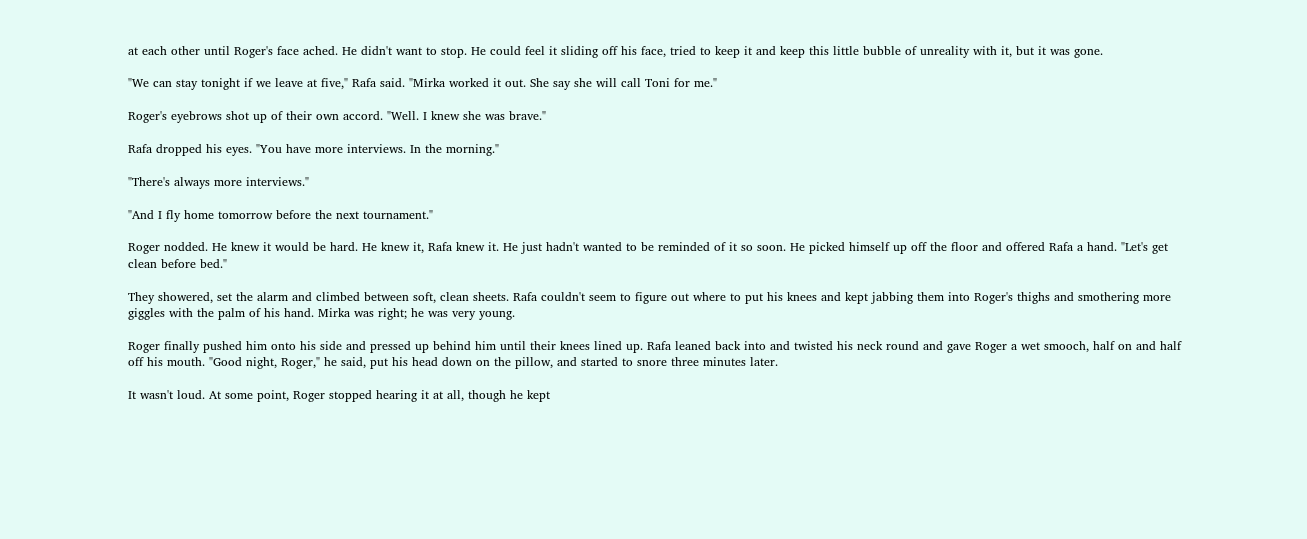at each other until Roger's face ached. He didn't want to stop. He could feel it sliding off his face, tried to keep it and keep this little bubble of unreality with it, but it was gone.

"We can stay tonight if we leave at five," Rafa said. "Mirka worked it out. She say she will call Toni for me."

Roger's eyebrows shot up of their own accord. "Well. I knew she was brave."

Rafa dropped his eyes. "You have more interviews. In the morning."

"There's always more interviews."

"And I fly home tomorrow before the next tournament."

Roger nodded. He knew it would be hard. He knew it, Rafa knew it. He just hadn't wanted to be reminded of it so soon. He picked himself up off the floor and offered Rafa a hand. "Let's get clean before bed."

They showered, set the alarm and climbed between soft, clean sheets. Rafa couldn't seem to figure out where to put his knees and kept jabbing them into Roger's thighs and smothering more giggles with the palm of his hand. Mirka was right; he was very young.

Roger finally pushed him onto his side and pressed up behind him until their knees lined up. Rafa leaned back into and twisted his neck round and gave Roger a wet smooch, half on and half off his mouth. "Good night, Roger," he said, put his head down on the pillow, and started to snore three minutes later.

It wasn't loud. At some point, Roger stopped hearing it at all, though he kept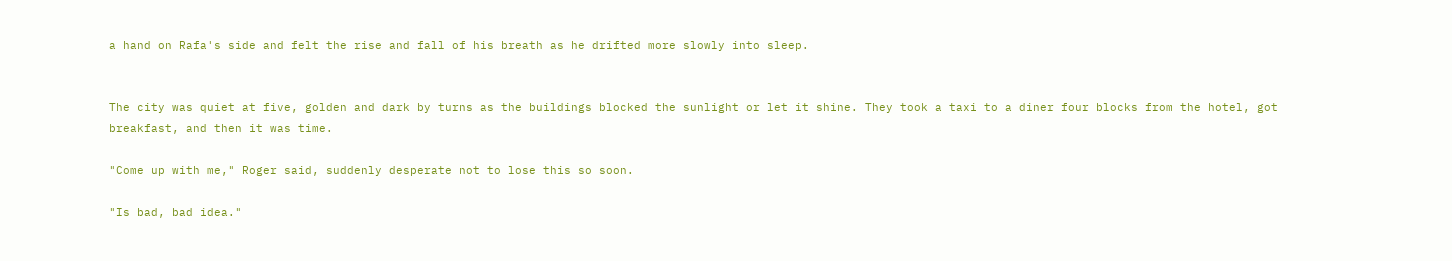a hand on Rafa's side and felt the rise and fall of his breath as he drifted more slowly into sleep.


The city was quiet at five, golden and dark by turns as the buildings blocked the sunlight or let it shine. They took a taxi to a diner four blocks from the hotel, got breakfast, and then it was time.

"Come up with me," Roger said, suddenly desperate not to lose this so soon.

"Is bad, bad idea."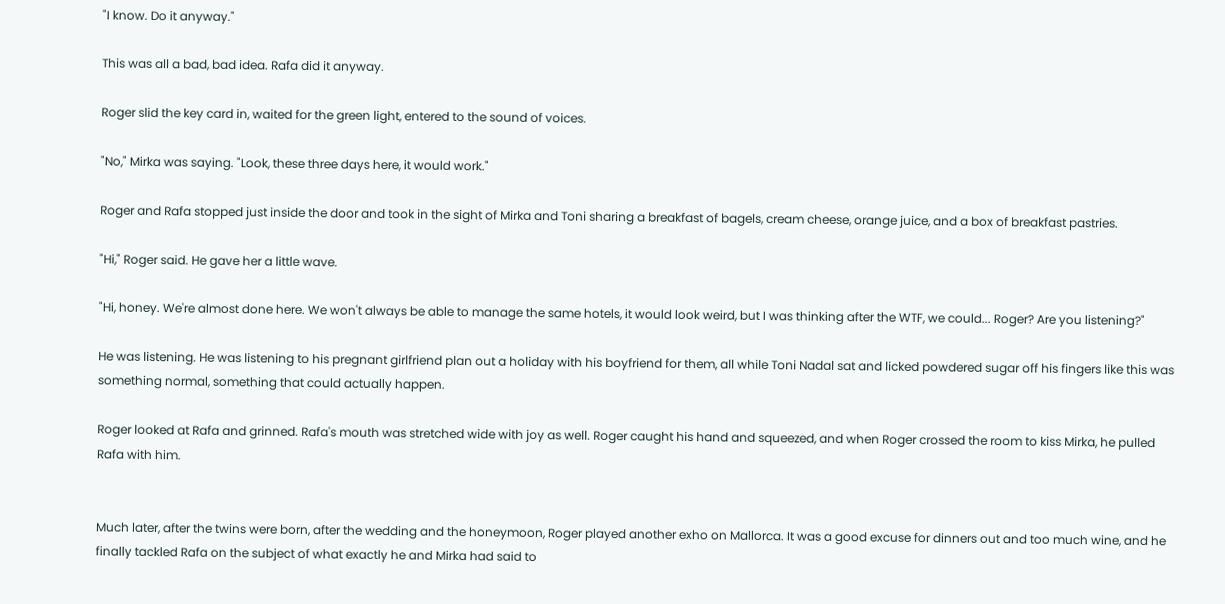"I know. Do it anyway."

This was all a bad, bad idea. Rafa did it anyway.

Roger slid the key card in, waited for the green light, entered to the sound of voices.

"No," Mirka was saying. "Look, these three days here, it would work."

Roger and Rafa stopped just inside the door and took in the sight of Mirka and Toni sharing a breakfast of bagels, cream cheese, orange juice, and a box of breakfast pastries.

"Hi," Roger said. He gave her a little wave.

"Hi, honey. We're almost done here. We won't always be able to manage the same hotels, it would look weird, but I was thinking after the WTF, we could... Roger? Are you listening?"

He was listening. He was listening to his pregnant girlfriend plan out a holiday with his boyfriend for them, all while Toni Nadal sat and licked powdered sugar off his fingers like this was something normal, something that could actually happen.

Roger looked at Rafa and grinned. Rafa's mouth was stretched wide with joy as well. Roger caught his hand and squeezed, and when Roger crossed the room to kiss Mirka, he pulled Rafa with him.


Much later, after the twins were born, after the wedding and the honeymoon, Roger played another exho on Mallorca. It was a good excuse for dinners out and too much wine, and he finally tackled Rafa on the subject of what exactly he and Mirka had said to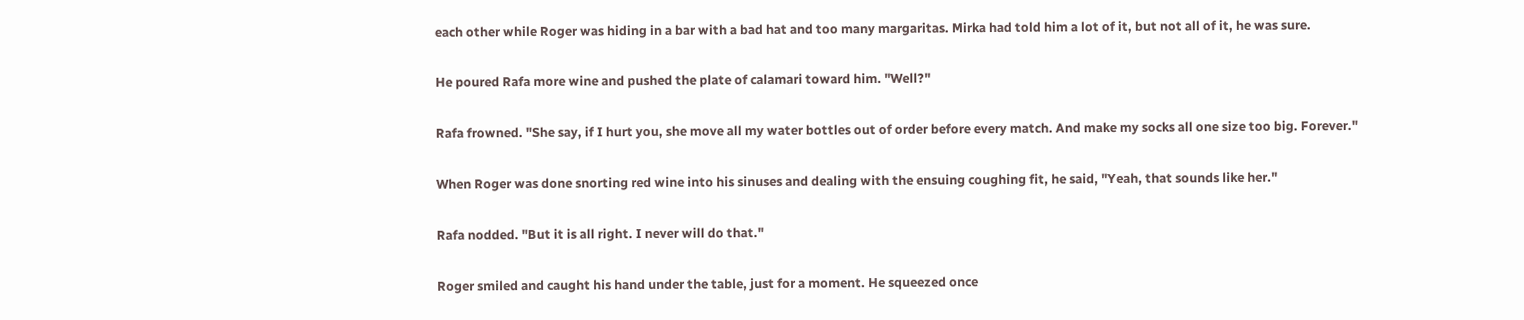each other while Roger was hiding in a bar with a bad hat and too many margaritas. Mirka had told him a lot of it, but not all of it, he was sure.

He poured Rafa more wine and pushed the plate of calamari toward him. "Well?"

Rafa frowned. "She say, if I hurt you, she move all my water bottles out of order before every match. And make my socks all one size too big. Forever."

When Roger was done snorting red wine into his sinuses and dealing with the ensuing coughing fit, he said, "Yeah, that sounds like her."

Rafa nodded. "But it is all right. I never will do that."

Roger smiled and caught his hand under the table, just for a moment. He squeezed once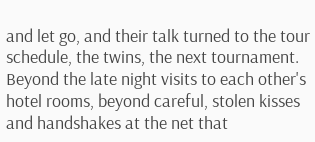and let go, and their talk turned to the tour schedule, the twins, the next tournament. Beyond the late night visits to each other's hotel rooms, beyond careful, stolen kisses and handshakes at the net that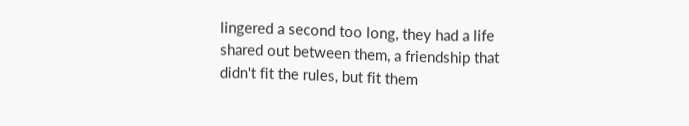lingered a second too long, they had a life shared out between them, a friendship that didn't fit the rules, but fit them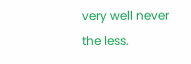very well never the less.